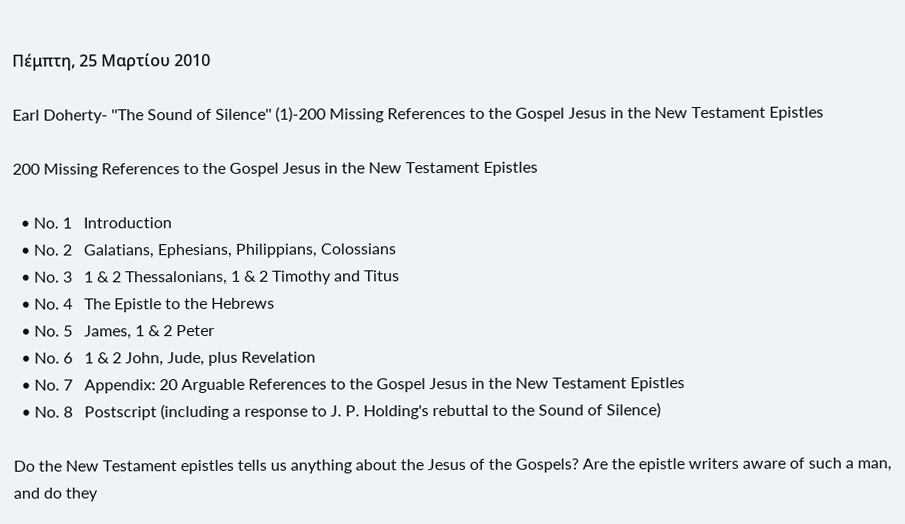Πέμπτη, 25 Μαρτίου 2010

Earl Doherty- ''The Sound of Silence'' (1)-200 Missing References to the Gospel Jesus in the New Testament Epistles

200 Missing References to the Gospel Jesus in the New Testament Epistles

  • No. 1   Introduction
  • No. 2   Galatians, Ephesians, Philippians, Colossians
  • No. 3   1 & 2 Thessalonians, 1 & 2 Timothy and Titus
  • No. 4   The Epistle to the Hebrews
  • No. 5   James, 1 & 2 Peter
  • No. 6   1 & 2 John, Jude, plus Revelation
  • No. 7   Appendix: 20 Arguable References to the Gospel Jesus in the New Testament Epistles
  • No. 8   Postscript (including a response to J. P. Holding's rebuttal to the Sound of Silence)

Do the New Testament epistles tells us anything about the Jesus of the Gospels? Are the epistle writers aware of such a man, and do they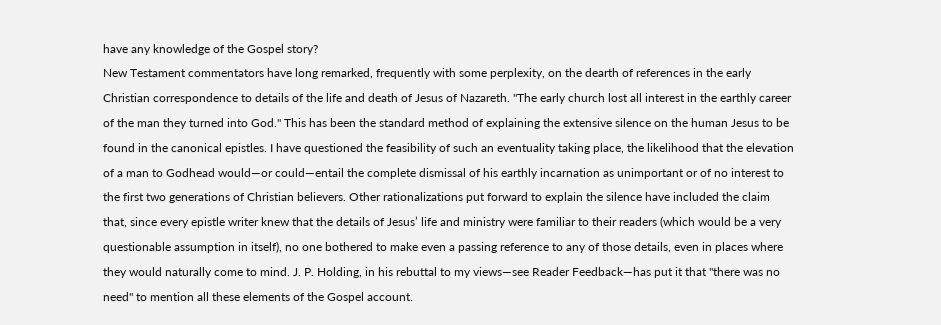have any knowledge of the Gospel story?
New Testament commentators have long remarked, frequently with some perplexity, on the dearth of references in the early Christian correspondence to details of the life and death of Jesus of Nazareth. "The early church lost all interest in the earthly career of the man they turned into God." This has been the standard method of explaining the extensive silence on the human Jesus to be found in the canonical epistles. I have questioned the feasibility of such an eventuality taking place, the likelihood that the elevation of a man to Godhead would—or could—entail the complete dismissal of his earthly incarnation as unimportant or of no interest to the first two generations of Christian believers. Other rationalizations put forward to explain the silence have included the claim that, since every epistle writer knew that the details of Jesus’ life and ministry were familiar to their readers (which would be a very questionable assumption in itself), no one bothered to make even a passing reference to any of those details, even in places where they would naturally come to mind. J. P. Holding, in his rebuttal to my views—see Reader Feedback—has put it that "there was no need" to mention all these elements of the Gospel account.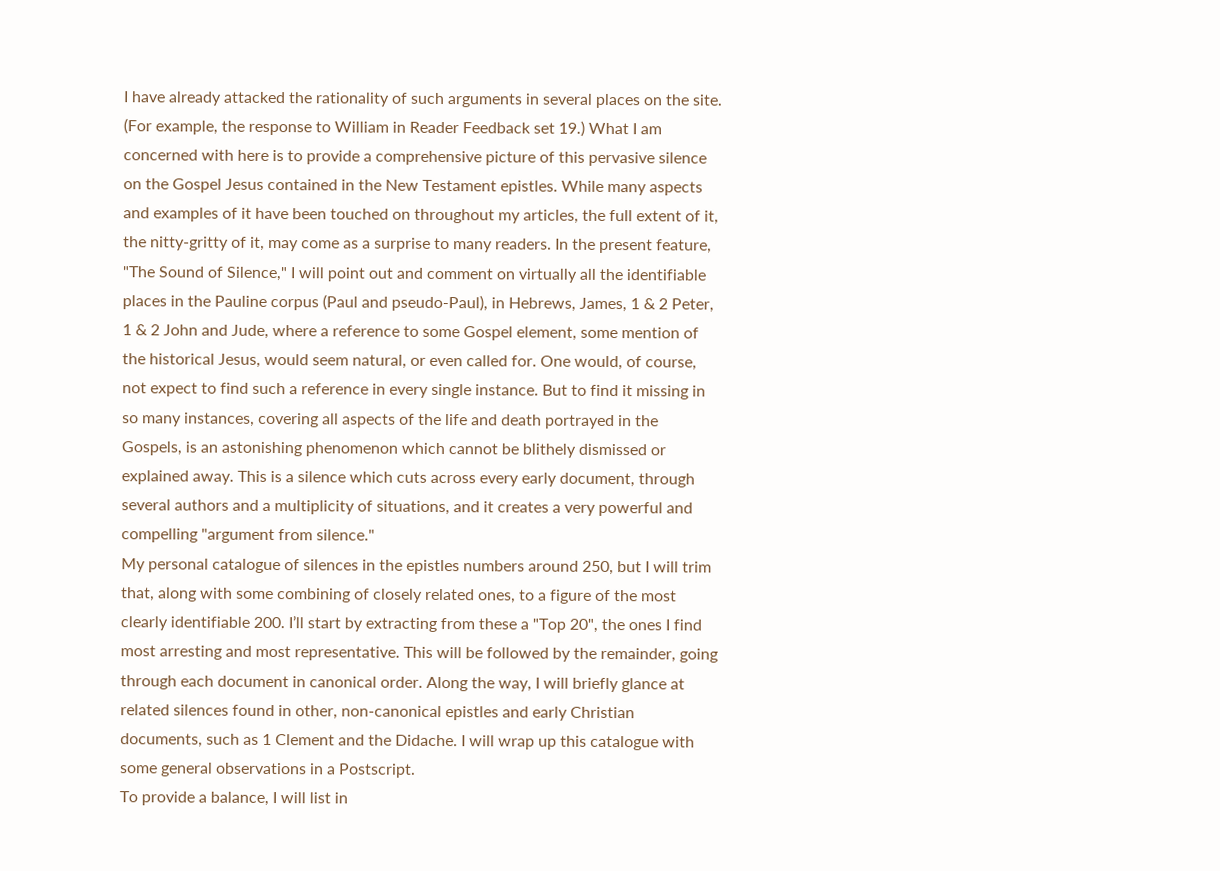I have already attacked the rationality of such arguments in several places on the site. (For example, the response to William in Reader Feedback set 19.) What I am concerned with here is to provide a comprehensive picture of this pervasive silence on the Gospel Jesus contained in the New Testament epistles. While many aspects and examples of it have been touched on throughout my articles, the full extent of it, the nitty-gritty of it, may come as a surprise to many readers. In the present feature, "The Sound of Silence," I will point out and comment on virtually all the identifiable places in the Pauline corpus (Paul and pseudo-Paul), in Hebrews, James, 1 & 2 Peter, 1 & 2 John and Jude, where a reference to some Gospel element, some mention of the historical Jesus, would seem natural, or even called for. One would, of course, not expect to find such a reference in every single instance. But to find it missing in so many instances, covering all aspects of the life and death portrayed in the Gospels, is an astonishing phenomenon which cannot be blithely dismissed or explained away. This is a silence which cuts across every early document, through several authors and a multiplicity of situations, and it creates a very powerful and compelling "argument from silence."
My personal catalogue of silences in the epistles numbers around 250, but I will trim that, along with some combining of closely related ones, to a figure of the most clearly identifiable 200. I’ll start by extracting from these a "Top 20", the ones I find most arresting and most representative. This will be followed by the remainder, going through each document in canonical order. Along the way, I will briefly glance at related silences found in other, non-canonical epistles and early Christian documents, such as 1 Clement and the Didache. I will wrap up this catalogue with some general observations in a Postscript.
To provide a balance, I will list in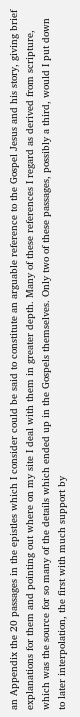an Appendix the 20 passages in the epistles which I consider could be said to constitute an arguable reference to the Gospel Jesus and his story, giving brief explanations for them and pointing out where on my site I deal with them in greater depth. Many of these references I regard as derived from scripture, which was the source for so many of the details which ended up in the Gospels themselves. Only two of these passages, possibly a third, would I put down to later interpolation, the first with much support by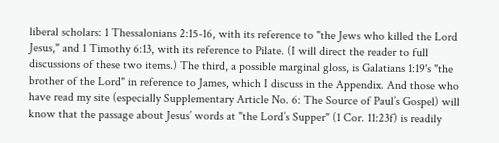liberal scholars: 1 Thessalonians 2:15-16, with its reference to "the Jews who killed the Lord Jesus," and 1 Timothy 6:13, with its reference to Pilate. (I will direct the reader to full discussions of these two items.) The third, a possible marginal gloss, is Galatians 1:19's "the brother of the Lord" in reference to James, which I discuss in the Appendix. And those who have read my site (especially Supplementary Article No. 6: The Source of Paul’s Gospel) will know that the passage about Jesus’ words at "the Lord’s Supper" (1 Cor. 11:23f) is readily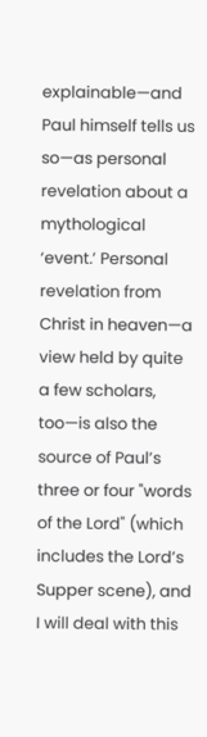explainable—and Paul himself tells us so—as personal revelation about a mythological ‘event.’ Personal revelation from Christ in heaven—a view held by quite a few scholars, too—is also the source of Paul’s three or four "words of the Lord" (which includes the Lord’s Supper scene), and I will deal with this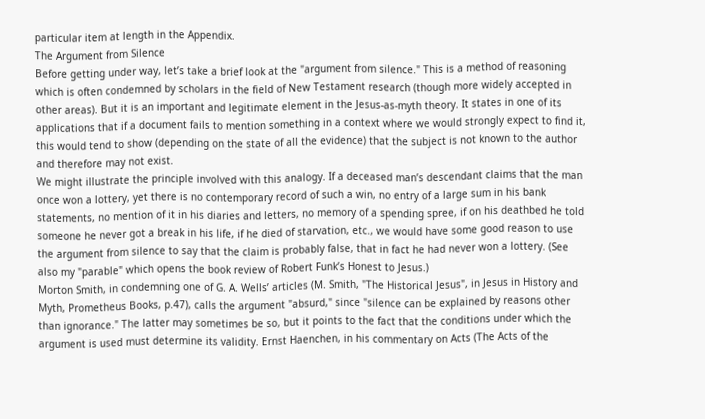particular item at length in the Appendix.
The Argument from Silence
Before getting under way, let’s take a brief look at the "argument from silence." This is a method of reasoning which is often condemned by scholars in the field of New Testament research (though more widely accepted in other areas). But it is an important and legitimate element in the Jesus-as-myth theory. It states in one of its applications that if a document fails to mention something in a context where we would strongly expect to find it, this would tend to show (depending on the state of all the evidence) that the subject is not known to the author and therefore may not exist.
We might illustrate the principle involved with this analogy. If a deceased man’s descendant claims that the man once won a lottery, yet there is no contemporary record of such a win, no entry of a large sum in his bank statements, no mention of it in his diaries and letters, no memory of a spending spree, if on his deathbed he told someone he never got a break in his life, if he died of starvation, etc., we would have some good reason to use the argument from silence to say that the claim is probably false, that in fact he had never won a lottery. (See also my "parable" which opens the book review of Robert Funk’s Honest to Jesus.)
Morton Smith, in condemning one of G. A. Wells’ articles (M. Smith, "The Historical Jesus", in Jesus in History and Myth, Prometheus Books, p.47), calls the argument "absurd," since "silence can be explained by reasons other than ignorance." The latter may sometimes be so, but it points to the fact that the conditions under which the argument is used must determine its validity. Ernst Haenchen, in his commentary on Acts (The Acts of the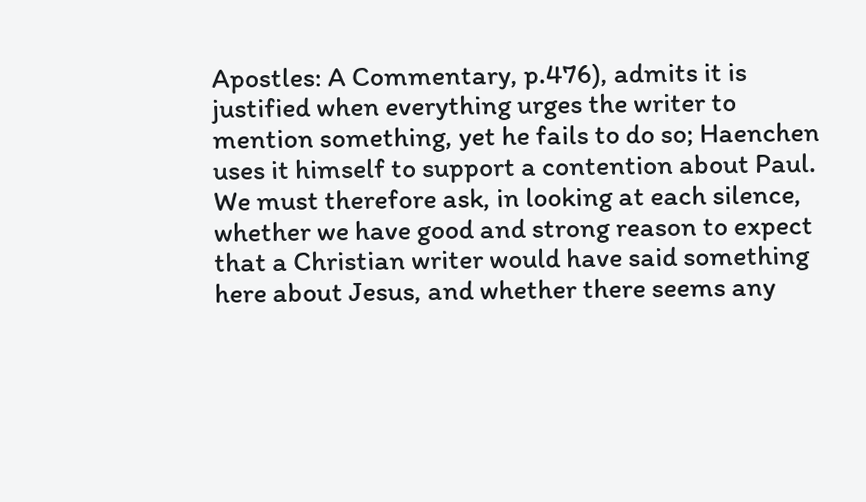Apostles: A Commentary, p.476), admits it is justified when everything urges the writer to mention something, yet he fails to do so; Haenchen uses it himself to support a contention about Paul. We must therefore ask, in looking at each silence, whether we have good and strong reason to expect that a Christian writer would have said something here about Jesus, and whether there seems any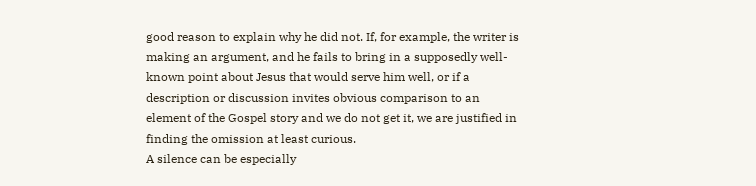good reason to explain why he did not. If, for example, the writer is making an argument, and he fails to bring in a supposedly well-known point about Jesus that would serve him well, or if a description or discussion invites obvious comparison to an element of the Gospel story and we do not get it, we are justified in finding the omission at least curious.
A silence can be especially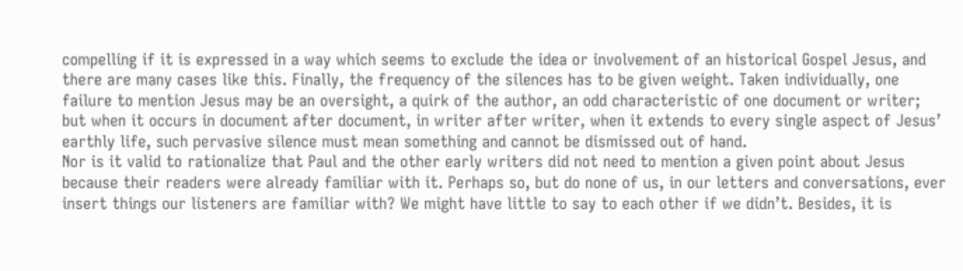compelling if it is expressed in a way which seems to exclude the idea or involvement of an historical Gospel Jesus, and there are many cases like this. Finally, the frequency of the silences has to be given weight. Taken individually, one failure to mention Jesus may be an oversight, a quirk of the author, an odd characteristic of one document or writer; but when it occurs in document after document, in writer after writer, when it extends to every single aspect of Jesus’ earthly life, such pervasive silence must mean something and cannot be dismissed out of hand.
Nor is it valid to rationalize that Paul and the other early writers did not need to mention a given point about Jesus because their readers were already familiar with it. Perhaps so, but do none of us, in our letters and conversations, ever insert things our listeners are familiar with? We might have little to say to each other if we didn’t. Besides, it is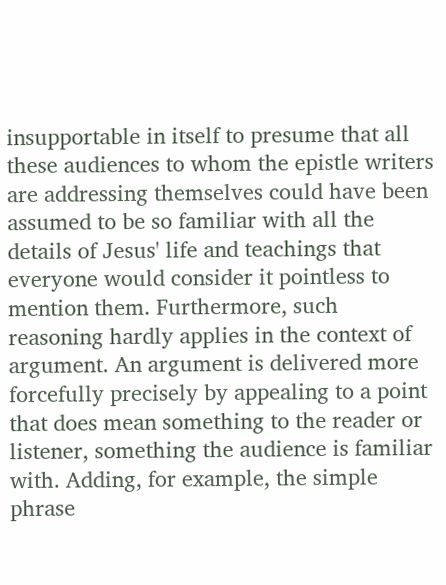insupportable in itself to presume that all these audiences to whom the epistle writers are addressing themselves could have been assumed to be so familiar with all the details of Jesus' life and teachings that everyone would consider it pointless to mention them. Furthermore, such reasoning hardly applies in the context of argument. An argument is delivered more forcefully precisely by appealing to a point that does mean something to the reader or listener, something the audience is familiar with. Adding, for example, the simple phrase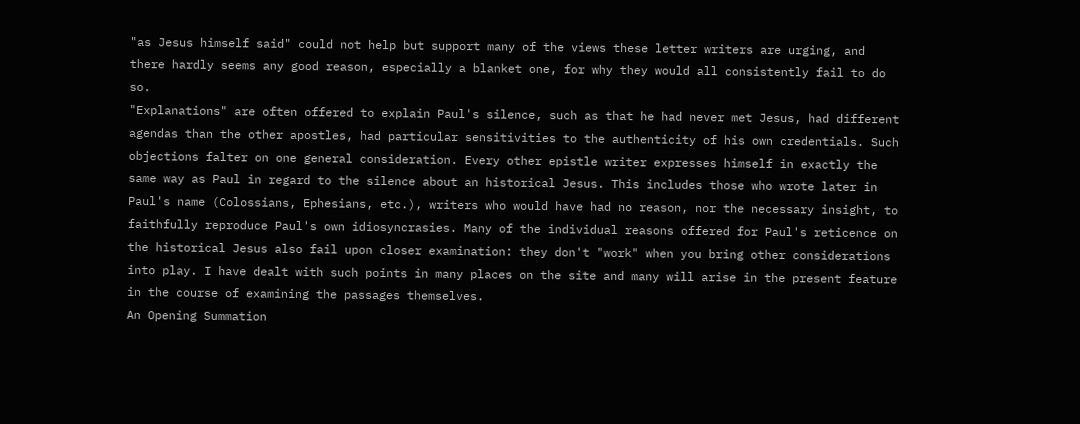"as Jesus himself said" could not help but support many of the views these letter writers are urging, and there hardly seems any good reason, especially a blanket one, for why they would all consistently fail to do so.
"Explanations" are often offered to explain Paul's silence, such as that he had never met Jesus, had different agendas than the other apostles, had particular sensitivities to the authenticity of his own credentials. Such objections falter on one general consideration. Every other epistle writer expresses himself in exactly the same way as Paul in regard to the silence about an historical Jesus. This includes those who wrote later in Paul's name (Colossians, Ephesians, etc.), writers who would have had no reason, nor the necessary insight, to faithfully reproduce Paul's own idiosyncrasies. Many of the individual reasons offered for Paul's reticence on the historical Jesus also fail upon closer examination: they don't "work" when you bring other considerations into play. I have dealt with such points in many places on the site and many will arise in the present feature in the course of examining the passages themselves.
An Opening Summation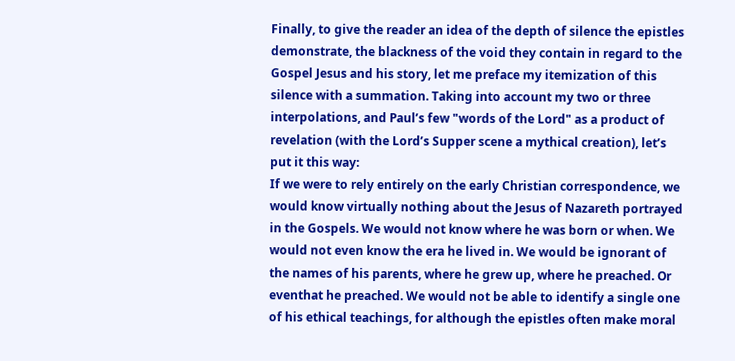Finally, to give the reader an idea of the depth of silence the epistles demonstrate, the blackness of the void they contain in regard to the Gospel Jesus and his story, let me preface my itemization of this silence with a summation. Taking into account my two or three interpolations, and Paul’s few "words of the Lord" as a product of revelation (with the Lord’s Supper scene a mythical creation), let’s put it this way:
If we were to rely entirely on the early Christian correspondence, we would know virtually nothing about the Jesus of Nazareth portrayed in the Gospels. We would not know where he was born or when. We would not even know the era he lived in. We would be ignorant of the names of his parents, where he grew up, where he preached. Or eventhat he preached. We would not be able to identify a single one of his ethical teachings, for although the epistles often make moral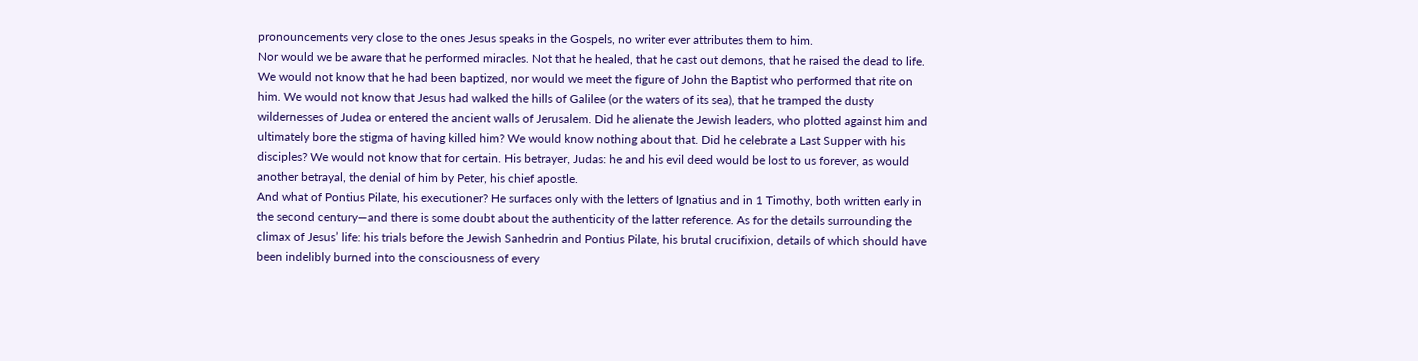pronouncements very close to the ones Jesus speaks in the Gospels, no writer ever attributes them to him.
Nor would we be aware that he performed miracles. Not that he healed, that he cast out demons, that he raised the dead to life. We would not know that he had been baptized, nor would we meet the figure of John the Baptist who performed that rite on him. We would not know that Jesus had walked the hills of Galilee (or the waters of its sea), that he tramped the dusty wildernesses of Judea or entered the ancient walls of Jerusalem. Did he alienate the Jewish leaders, who plotted against him and ultimately bore the stigma of having killed him? We would know nothing about that. Did he celebrate a Last Supper with his disciples? We would not know that for certain. His betrayer, Judas: he and his evil deed would be lost to us forever, as would another betrayal, the denial of him by Peter, his chief apostle.
And what of Pontius Pilate, his executioner? He surfaces only with the letters of Ignatius and in 1 Timothy, both written early in the second century—and there is some doubt about the authenticity of the latter reference. As for the details surrounding the climax of Jesus’ life: his trials before the Jewish Sanhedrin and Pontius Pilate, his brutal crucifixion, details of which should have been indelibly burned into the consciousness of every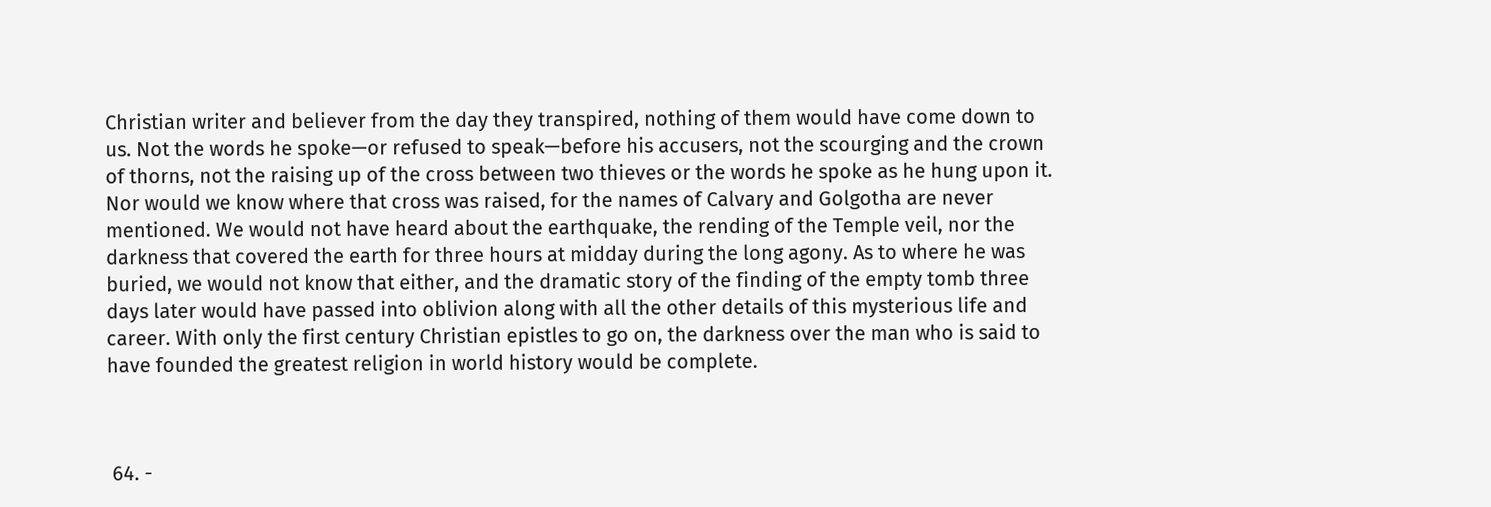Christian writer and believer from the day they transpired, nothing of them would have come down to us. Not the words he spoke—or refused to speak—before his accusers, not the scourging and the crown of thorns, not the raising up of the cross between two thieves or the words he spoke as he hung upon it. Nor would we know where that cross was raised, for the names of Calvary and Golgotha are never mentioned. We would not have heard about the earthquake, the rending of the Temple veil, nor the darkness that covered the earth for three hours at midday during the long agony. As to where he was buried, we would not know that either, and the dramatic story of the finding of the empty tomb three days later would have passed into oblivion along with all the other details of this mysterious life and career. With only the first century Christian epistles to go on, the darkness over the man who is said to have founded the greatest religion in world history would be complete.



 64. -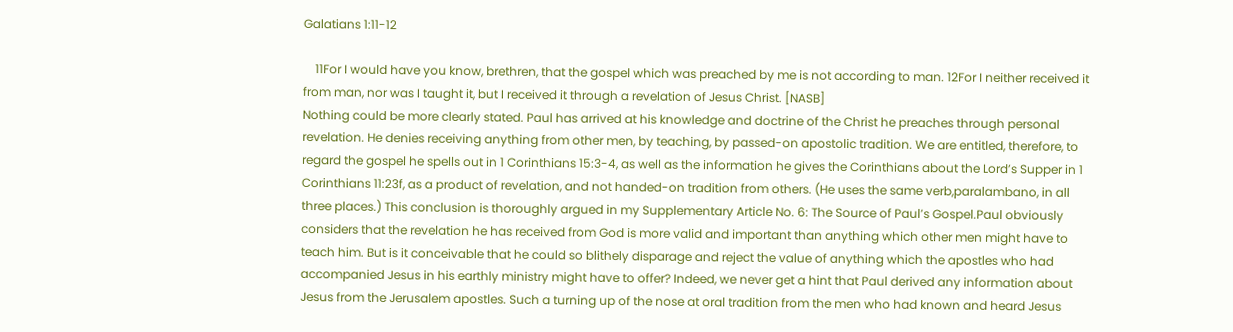Galatians 1:11-12

    11For I would have you know, brethren, that the gospel which was preached by me is not according to man. 12For I neither received it from man, nor was I taught it, but I received it through a revelation of Jesus Christ. [NASB]
Nothing could be more clearly stated. Paul has arrived at his knowledge and doctrine of the Christ he preaches through personal revelation. He denies receiving anything from other men, by teaching, by passed-on apostolic tradition. We are entitled, therefore, to regard the gospel he spells out in 1 Corinthians 15:3-4, as well as the information he gives the Corinthians about the Lord’s Supper in 1 Corinthians 11:23f, as a product of revelation, and not handed-on tradition from others. (He uses the same verb,paralambano, in all three places.) This conclusion is thoroughly argued in my Supplementary Article No. 6: The Source of Paul’s Gospel.Paul obviously considers that the revelation he has received from God is more valid and important than anything which other men might have to teach him. But is it conceivable that he could so blithely disparage and reject the value of anything which the apostles who had accompanied Jesus in his earthly ministry might have to offer? Indeed, we never get a hint that Paul derived any information about Jesus from the Jerusalem apostles. Such a turning up of the nose at oral tradition from the men who had known and heard Jesus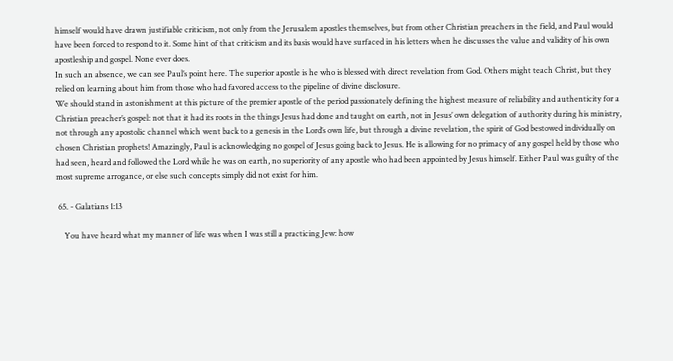himself would have drawn justifiable criticism, not only from the Jerusalem apostles themselves, but from other Christian preachers in the field, and Paul would have been forced to respond to it. Some hint of that criticism and its basis would have surfaced in his letters when he discusses the value and validity of his own apostleship and gospel. None ever does.
In such an absence, we can see Paul’s point here. The superior apostle is he who is blessed with direct revelation from God. Others might teach Christ, but they relied on learning about him from those who had favored access to the pipeline of divine disclosure.
We should stand in astonishment at this picture of the premier apostle of the period passionately defining the highest measure of reliability and authenticity for a Christian preacher’s gospel: not that it had its roots in the things Jesus had done and taught on earth, not in Jesus’ own delegation of authority during his ministry, not through any apostolic channel which went back to a genesis in the Lord’s own life, but through a divine revelation, the spirit of God bestowed individually on chosen Christian prophets! Amazingly, Paul is acknowledging no gospel of Jesus going back to Jesus. He is allowing for no primacy of any gospel held by those who had seen, heard and followed the Lord while he was on earth, no superiority of any apostle who had been appointed by Jesus himself. Either Paul was guilty of the most supreme arrogance, or else such concepts simply did not exist for him.

 65. - Galatians 1:13

    You have heard what my manner of life was when I was still a practicing Jew: how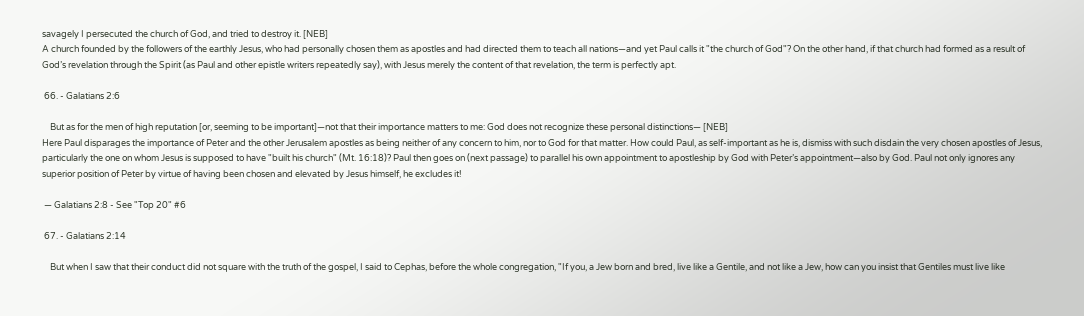savagely I persecuted the church of God, and tried to destroy it. [NEB]
A church founded by the followers of the earthly Jesus, who had personally chosen them as apostles and had directed them to teach all nations—and yet Paul calls it "the church of God"? On the other hand, if that church had formed as a result of God’s revelation through the Spirit (as Paul and other epistle writers repeatedly say), with Jesus merely the content of that revelation, the term is perfectly apt.

 66. - Galatians 2:6

    But as for the men of high reputation [or, seeming to be important]—not that their importance matters to me: God does not recognize these personal distinctions— [NEB]
Here Paul disparages the importance of Peter and the other Jerusalem apostles as being neither of any concern to him, nor to God for that matter. How could Paul, as self-important as he is, dismiss with such disdain the very chosen apostles of Jesus, particularly the one on whom Jesus is supposed to have "built his church" (Mt. 16:18)? Paul then goes on (next passage) to parallel his own appointment to apostleship by God with Peter’s appointment—also by God. Paul not only ignores any superior position of Peter by virtue of having been chosen and elevated by Jesus himself, he excludes it!

 — Galatians 2:8 - See "Top 20" #6

 67. - Galatians 2:14

    But when I saw that their conduct did not square with the truth of the gospel, I said to Cephas, before the whole congregation, "If you, a Jew born and bred, live like a Gentile, and not like a Jew, how can you insist that Gentiles must live like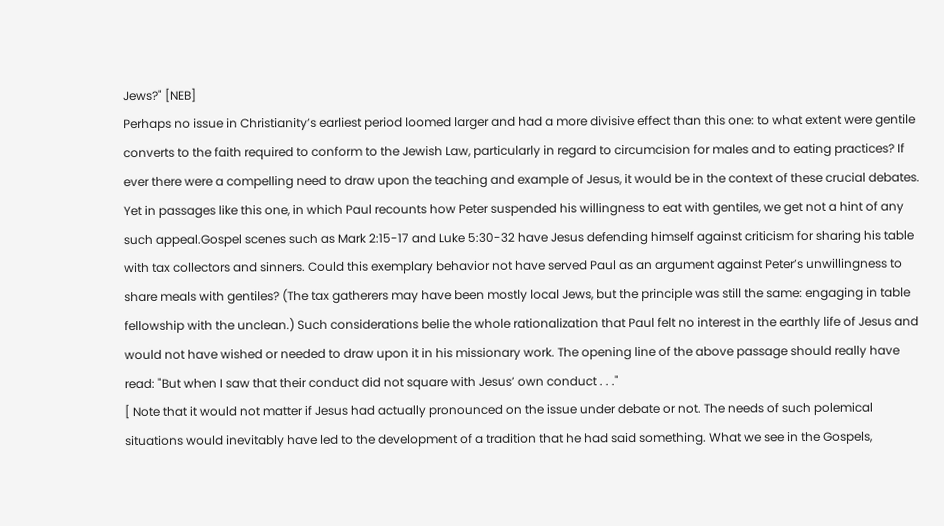Jews?" [NEB]
Perhaps no issue in Christianity’s earliest period loomed larger and had a more divisive effect than this one: to what extent were gentile converts to the faith required to conform to the Jewish Law, particularly in regard to circumcision for males and to eating practices? If ever there were a compelling need to draw upon the teaching and example of Jesus, it would be in the context of these crucial debates. Yet in passages like this one, in which Paul recounts how Peter suspended his willingness to eat with gentiles, we get not a hint of any such appeal.Gospel scenes such as Mark 2:15-17 and Luke 5:30-32 have Jesus defending himself against criticism for sharing his table with tax collectors and sinners. Could this exemplary behavior not have served Paul as an argument against Peter’s unwillingness to share meals with gentiles? (The tax gatherers may have been mostly local Jews, but the principle was still the same: engaging in table fellowship with the unclean.) Such considerations belie the whole rationalization that Paul felt no interest in the earthly life of Jesus and would not have wished or needed to draw upon it in his missionary work. The opening line of the above passage should really have read: "But when I saw that their conduct did not square with Jesus’ own conduct . . ."
[ Note that it would not matter if Jesus had actually pronounced on the issue under debate or not. The needs of such polemical situations would inevitably have led to the development of a tradition that he had said something. What we see in the Gospels,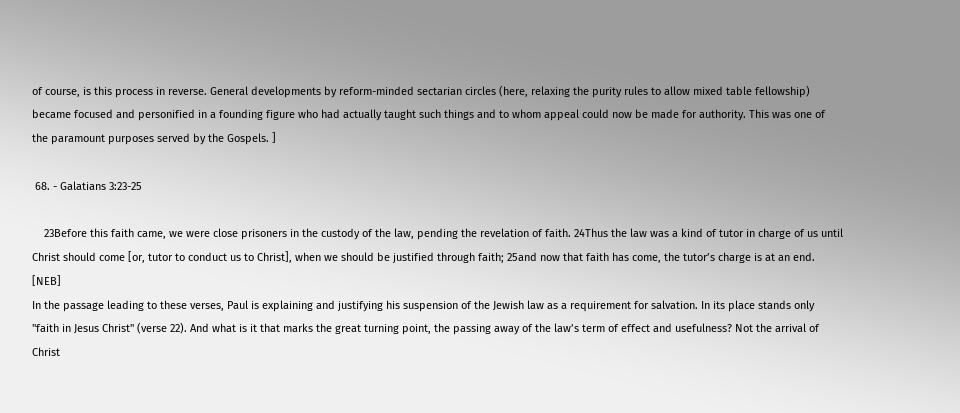of course, is this process in reverse. General developments by reform-minded sectarian circles (here, relaxing the purity rules to allow mixed table fellowship) became focused and personified in a founding figure who had actually taught such things and to whom appeal could now be made for authority. This was one of the paramount purposes served by the Gospels. ]

 68. - Galatians 3:23-25

    23Before this faith came, we were close prisoners in the custody of the law, pending the revelation of faith. 24Thus the law was a kind of tutor in charge of us until Christ should come [or, tutor to conduct us to Christ], when we should be justified through faith; 25and now that faith has come, the tutor’s charge is at an end. [NEB]
In the passage leading to these verses, Paul is explaining and justifying his suspension of the Jewish law as a requirement for salvation. In its place stands only "faith in Jesus Christ" (verse 22). And what is it that marks the great turning point, the passing away of the law’s term of effect and usefulness? Not the arrival of Christ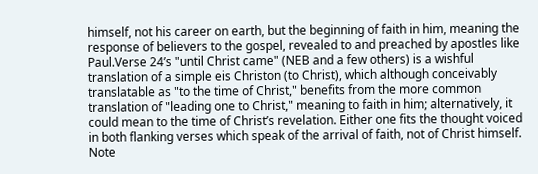himself, not his career on earth, but the beginning of faith in him, meaning the response of believers to the gospel, revealed to and preached by apostles like Paul.Verse 24’s "until Christ came" (NEB and a few others) is a wishful translation of a simple eis Christon (to Christ), which although conceivably translatable as "to the time of Christ," benefits from the more common translation of "leading one to Christ," meaning to faith in him; alternatively, it could mean to the time of Christ’s revelation. Either one fits the thought voiced in both flanking verses which speak of the arrival of faith, not of Christ himself. Note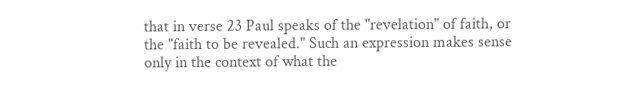that in verse 23 Paul speaks of the "revelation" of faith, or the "faith to be revealed." Such an expression makes sense only in the context of what the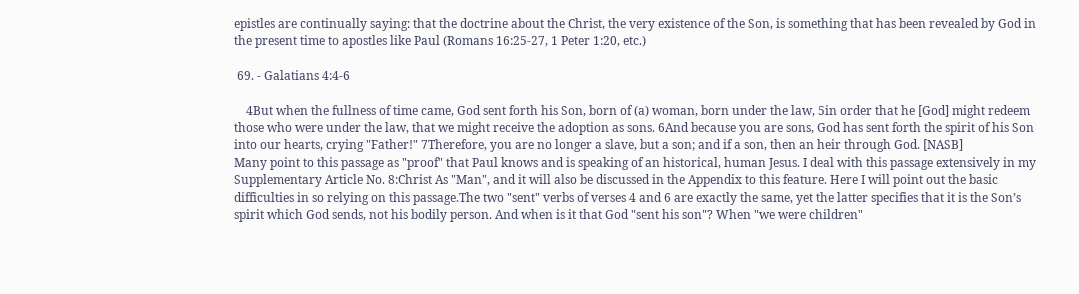epistles are continually saying: that the doctrine about the Christ, the very existence of the Son, is something that has been revealed by God in the present time to apostles like Paul (Romans 16:25-27, 1 Peter 1:20, etc.)

 69. - Galatians 4:4-6

    4But when the fullness of time came, God sent forth his Son, born of (a) woman, born under the law, 5in order that he [God] might redeem those who were under the law, that we might receive the adoption as sons. 6And because you are sons, God has sent forth the spirit of his Son into our hearts, crying "Father!" 7Therefore, you are no longer a slave, but a son; and if a son, then an heir through God. [NASB]
Many point to this passage as "proof" that Paul knows and is speaking of an historical, human Jesus. I deal with this passage extensively in my Supplementary Article No. 8:Christ As "Man", and it will also be discussed in the Appendix to this feature. Here I will point out the basic difficulties in so relying on this passage.The two "sent" verbs of verses 4 and 6 are exactly the same, yet the latter specifies that it is the Son’s spirit which God sends, not his bodily person. And when is it that God "sent his son"? When "we were children"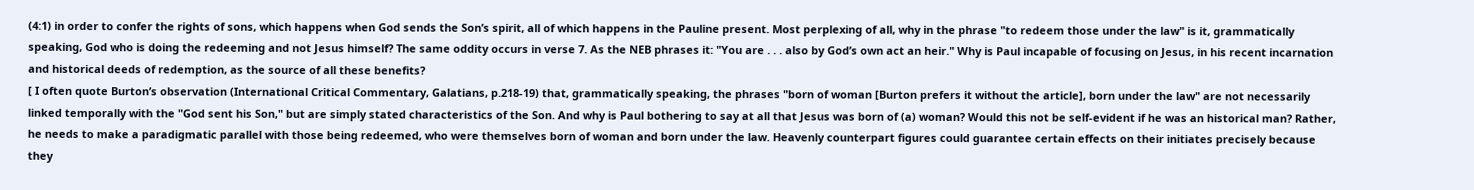(4:1) in order to confer the rights of sons, which happens when God sends the Son’s spirit, all of which happens in the Pauline present. Most perplexing of all, why in the phrase "to redeem those under the law" is it, grammatically speaking, God who is doing the redeeming and not Jesus himself? The same oddity occurs in verse 7. As the NEB phrases it: "You are . . . also by God’s own act an heir." Why is Paul incapable of focusing on Jesus, in his recent incarnation and historical deeds of redemption, as the source of all these benefits?
[ I often quote Burton’s observation (International Critical Commentary, Galatians, p.218-19) that, grammatically speaking, the phrases "born of woman [Burton prefers it without the article], born under the law" are not necessarily linked temporally with the "God sent his Son," but are simply stated characteristics of the Son. And why is Paul bothering to say at all that Jesus was born of (a) woman? Would this not be self-evident if he was an historical man? Rather, he needs to make a paradigmatic parallel with those being redeemed, who were themselves born of woman and born under the law. Heavenly counterpart figures could guarantee certain effects on their initiates precisely because they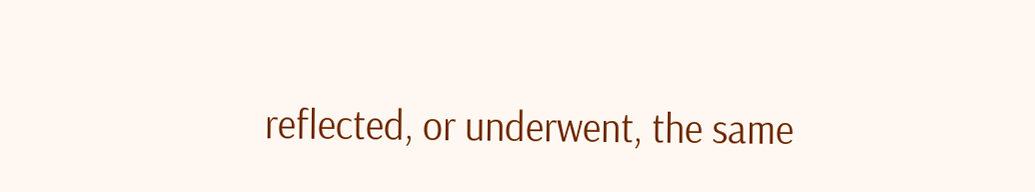reflected, or underwent, the same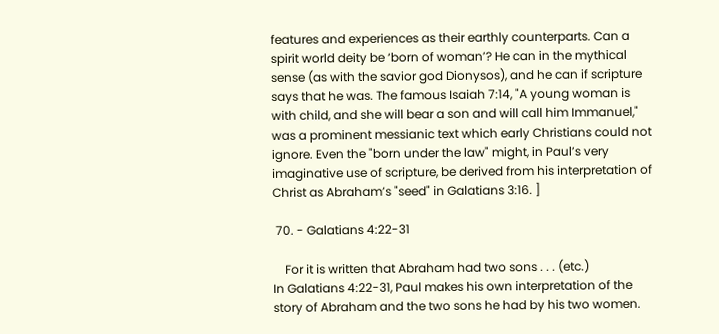features and experiences as their earthly counterparts. Can a spirit world deity be ‘born of woman’? He can in the mythical sense (as with the savior god Dionysos), and he can if scripture says that he was. The famous Isaiah 7:14, "A young woman is with child, and she will bear a son and will call him Immanuel," was a prominent messianic text which early Christians could not ignore. Even the "born under the law" might, in Paul’s very imaginative use of scripture, be derived from his interpretation of Christ as Abraham’s "seed" in Galatians 3:16. ]

 70. - Galatians 4:22-31

    For it is written that Abraham had two sons . . . (etc.)
In Galatians 4:22-31, Paul makes his own interpretation of the story of Abraham and the two sons he had by his two women.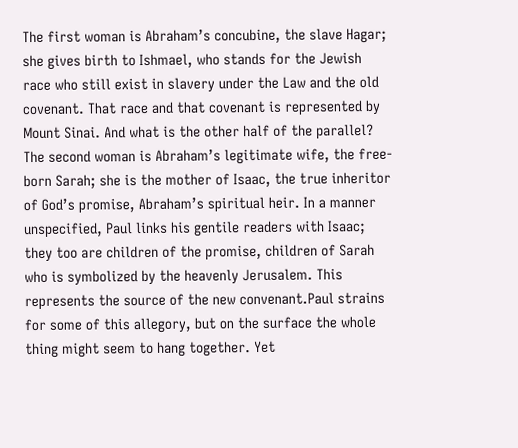The first woman is Abraham’s concubine, the slave Hagar; she gives birth to Ishmael, who stands for the Jewish race who still exist in slavery under the Law and the old covenant. That race and that covenant is represented by Mount Sinai. And what is the other half of the parallel? The second woman is Abraham’s legitimate wife, the free-born Sarah; she is the mother of Isaac, the true inheritor of God’s promise, Abraham’s spiritual heir. In a manner unspecified, Paul links his gentile readers with Isaac; they too are children of the promise, children of Sarah who is symbolized by the heavenly Jerusalem. This represents the source of the new convenant.Paul strains for some of this allegory, but on the surface the whole thing might seem to hang together. Yet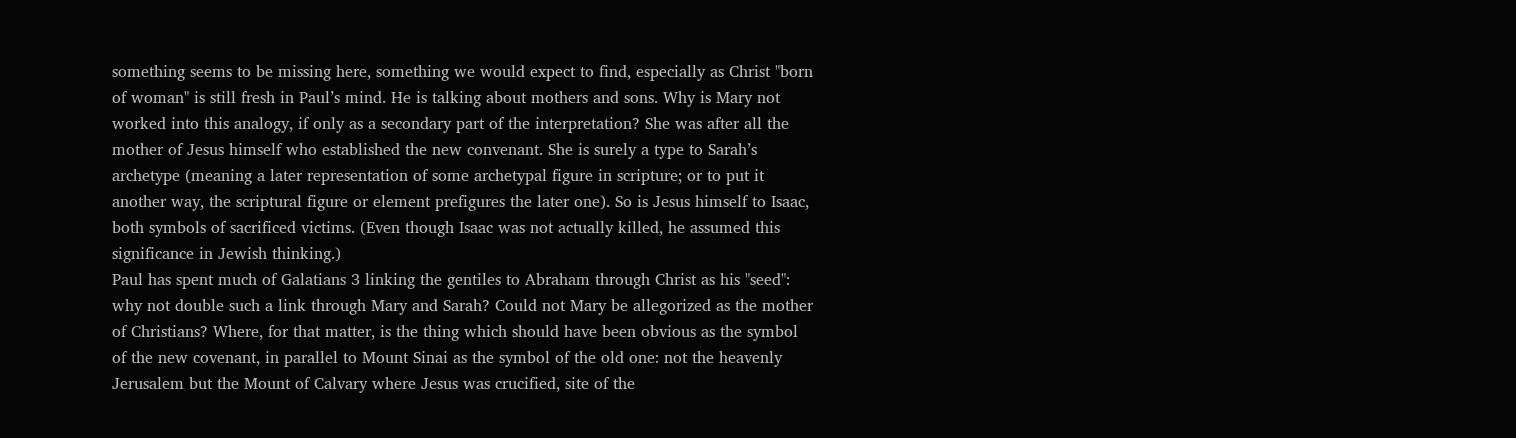something seems to be missing here, something we would expect to find, especially as Christ "born of woman" is still fresh in Paul’s mind. He is talking about mothers and sons. Why is Mary not worked into this analogy, if only as a secondary part of the interpretation? She was after all the mother of Jesus himself who established the new convenant. She is surely a type to Sarah’s archetype (meaning a later representation of some archetypal figure in scripture; or to put it another way, the scriptural figure or element prefigures the later one). So is Jesus himself to Isaac, both symbols of sacrificed victims. (Even though Isaac was not actually killed, he assumed this significance in Jewish thinking.)
Paul has spent much of Galatians 3 linking the gentiles to Abraham through Christ as his "seed": why not double such a link through Mary and Sarah? Could not Mary be allegorized as the mother of Christians? Where, for that matter, is the thing which should have been obvious as the symbol of the new covenant, in parallel to Mount Sinai as the symbol of the old one: not the heavenly Jerusalem but the Mount of Calvary where Jesus was crucified, site of the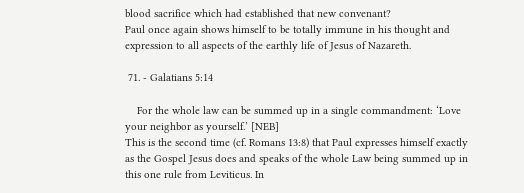blood sacrifice which had established that new convenant?
Paul once again shows himself to be totally immune in his thought and expression to all aspects of the earthly life of Jesus of Nazareth.

 71. - Galatians 5:14

    For the whole law can be summed up in a single commandment: ‘Love your neighbor as yourself.’ [NEB]
This is the second time (cf. Romans 13:8) that Paul expresses himself exactly as the Gospel Jesus does and speaks of the whole Law being summed up in this one rule from Leviticus. In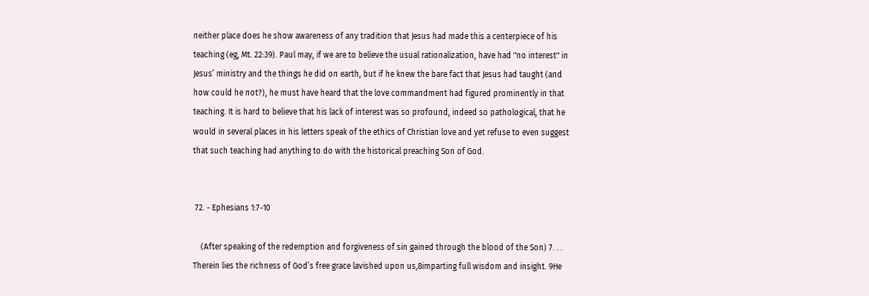neither place does he show awareness of any tradition that Jesus had made this a centerpiece of his teaching (eg, Mt. 22:39). Paul may, if we are to believe the usual rationalization, have had "no interest" in Jesus’ ministry and the things he did on earth, but if he knew the bare fact that Jesus had taught (and how could he not?), he must have heard that the love commandment had figured prominently in that teaching. It is hard to believe that his lack of interest was so profound, indeed so pathological, that he would in several places in his letters speak of the ethics of Christian love and yet refuse to even suggest that such teaching had anything to do with the historical preaching Son of God.


 72. - Ephesians 1:7-10

    (After speaking of the redemption and forgiveness of sin gained through the blood of the Son) 7. . . Therein lies the richness of God’s free grace lavished upon us,8imparting full wisdom and insight. 9He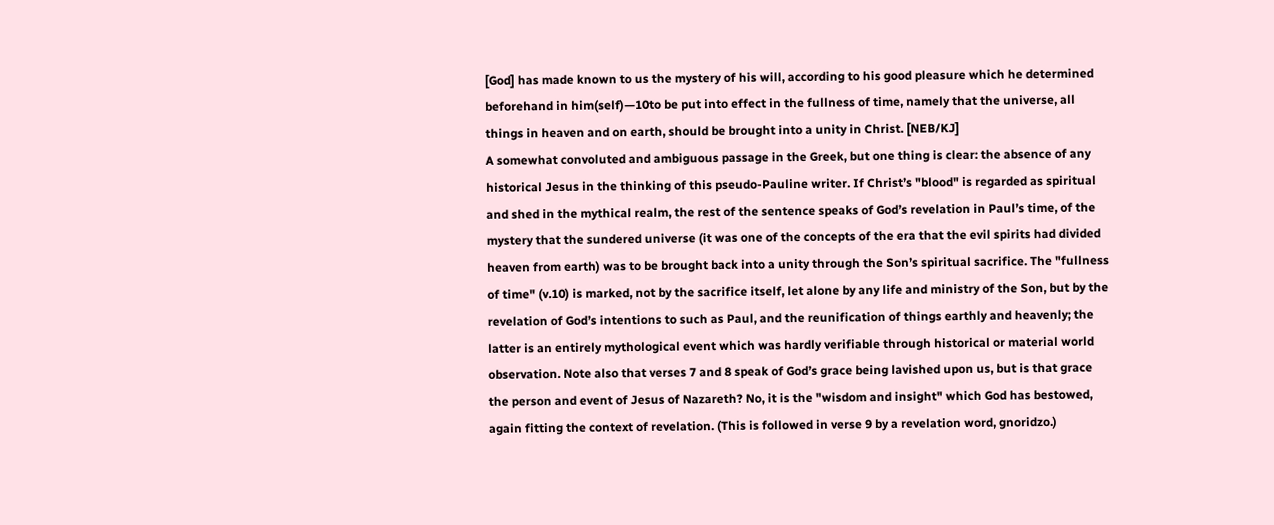[God] has made known to us the mystery of his will, according to his good pleasure which he determined beforehand in him(self)—10to be put into effect in the fullness of time, namely that the universe, all things in heaven and on earth, should be brought into a unity in Christ. [NEB/KJ]
A somewhat convoluted and ambiguous passage in the Greek, but one thing is clear: the absence of any historical Jesus in the thinking of this pseudo-Pauline writer. If Christ’s "blood" is regarded as spiritual and shed in the mythical realm, the rest of the sentence speaks of God’s revelation in Paul’s time, of the mystery that the sundered universe (it was one of the concepts of the era that the evil spirits had divided heaven from earth) was to be brought back into a unity through the Son’s spiritual sacrifice. The "fullness of time" (v.10) is marked, not by the sacrifice itself, let alone by any life and ministry of the Son, but by the revelation of God’s intentions to such as Paul, and the reunification of things earthly and heavenly; the latter is an entirely mythological event which was hardly verifiable through historical or material world observation. Note also that verses 7 and 8 speak of God’s grace being lavished upon us, but is that grace the person and event of Jesus of Nazareth? No, it is the "wisdom and insight" which God has bestowed, again fitting the context of revelation. (This is followed in verse 9 by a revelation word, gnoridzo.)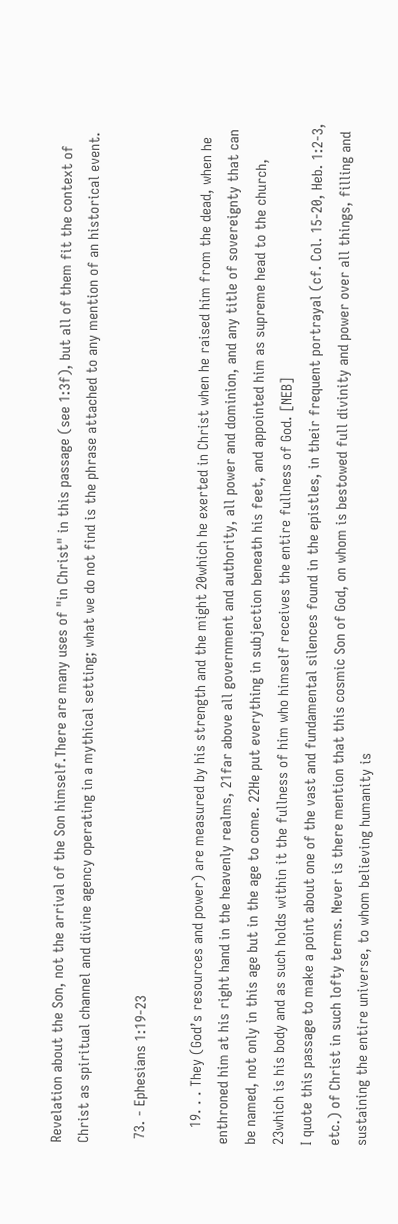Revelation about the Son, not the arrival of the Son himself.There are many uses of "in Christ" in this passage (see 1:3f), but all of them fit the context of Christ as spiritual channel and divine agency operating in a mythical setting; what we do not find is the phrase attached to any mention of an historical event.

 73. - Ephesians 1:19-23

    19. . . They (God’s resources and power) are measured by his strength and the might 20which he exerted in Christ when he raised him from the dead, when he enthroned him at his right hand in the heavenly realms, 21far above all government and authority, all power and dominion, and any title of sovereignty that can be named, not only in this age but in the age to come. 22He put everything in subjection beneath his feet, and appointed him as supreme head to the church, 23which is his body and as such holds within it the fullness of him who himself receives the entire fullness of God. [NEB]
I quote this passage to make a point about one of the vast and fundamental silences found in the epistles, in their frequent portrayal (cf. Col. 15-20, Heb. 1:2-3, etc.) of Christ in such lofty terms. Never is there mention that this cosmic Son of God, on whom is bestowed full divinity and power over all things, filling and sustaining the entire universe, to whom believing humanity is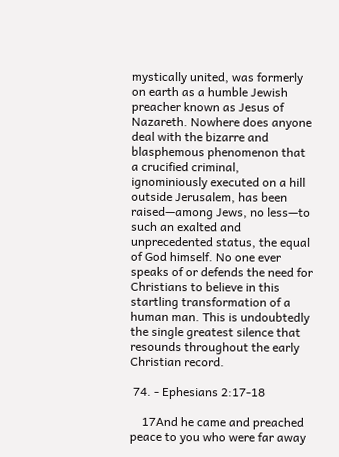mystically united, was formerly on earth as a humble Jewish preacher known as Jesus of Nazareth. Nowhere does anyone deal with the bizarre and blasphemous phenomenon that a crucified criminal, ignominiously executed on a hill outside Jerusalem, has been raised—among Jews, no less—to such an exalted and unprecedented status, the equal of God himself. No one ever speaks of or defends the need for Christians to believe in this startling transformation of a human man. This is undoubtedly the single greatest silence that resounds throughout the early Christian record.

 74. - Ephesians 2:17-18

    17And he came and preached peace to you who were far away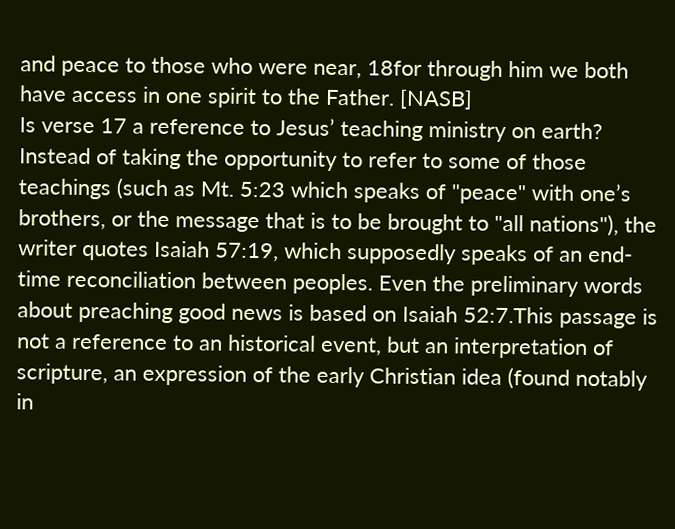and peace to those who were near, 18for through him we both have access in one spirit to the Father. [NASB]
Is verse 17 a reference to Jesus’ teaching ministry on earth? Instead of taking the opportunity to refer to some of those teachings (such as Mt. 5:23 which speaks of "peace" with one’s brothers, or the message that is to be brought to "all nations"), the writer quotes Isaiah 57:19, which supposedly speaks of an end-time reconciliation between peoples. Even the preliminary words about preaching good news is based on Isaiah 52:7.This passage is not a reference to an historical event, but an interpretation of scripture, an expression of the early Christian idea (found notably in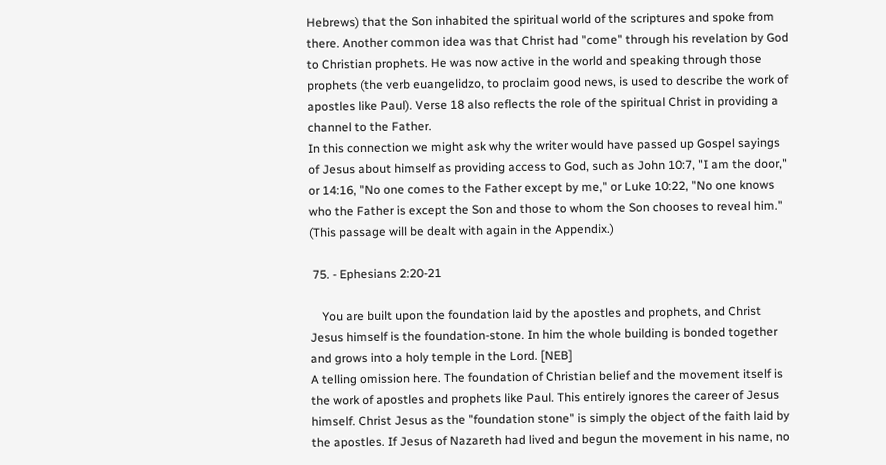Hebrews) that the Son inhabited the spiritual world of the scriptures and spoke from there. Another common idea was that Christ had "come" through his revelation by God to Christian prophets. He was now active in the world and speaking through those prophets (the verb euangelidzo, to proclaim good news, is used to describe the work of apostles like Paul). Verse 18 also reflects the role of the spiritual Christ in providing a channel to the Father.
In this connection we might ask why the writer would have passed up Gospel sayings of Jesus about himself as providing access to God, such as John 10:7, "I am the door," or 14:16, "No one comes to the Father except by me," or Luke 10:22, "No one knows who the Father is except the Son and those to whom the Son chooses to reveal him."
(This passage will be dealt with again in the Appendix.)

 75. - Ephesians 2:20-21

    You are built upon the foundation laid by the apostles and prophets, and Christ Jesus himself is the foundation-stone. In him the whole building is bonded together and grows into a holy temple in the Lord. [NEB]
A telling omission here. The foundation of Christian belief and the movement itself is the work of apostles and prophets like Paul. This entirely ignores the career of Jesus himself. Christ Jesus as the "foundation stone" is simply the object of the faith laid by the apostles. If Jesus of Nazareth had lived and begun the movement in his name, no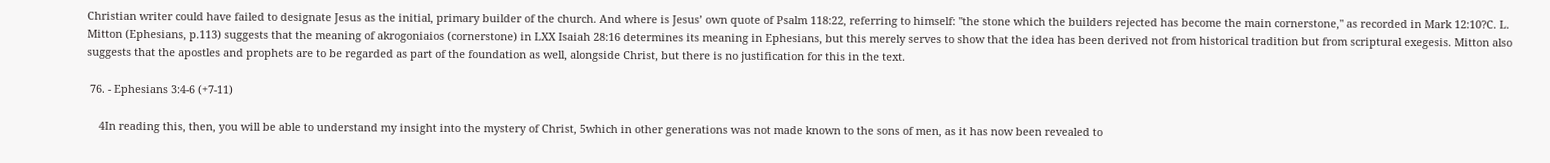Christian writer could have failed to designate Jesus as the initial, primary builder of the church. And where is Jesus’ own quote of Psalm 118:22, referring to himself: "the stone which the builders rejected has become the main cornerstone," as recorded in Mark 12:10?C. L. Mitton (Ephesians, p.113) suggests that the meaning of akrogoniaios (cornerstone) in LXX Isaiah 28:16 determines its meaning in Ephesians, but this merely serves to show that the idea has been derived not from historical tradition but from scriptural exegesis. Mitton also suggests that the apostles and prophets are to be regarded as part of the foundation as well, alongside Christ, but there is no justification for this in the text.

 76. - Ephesians 3:4-6 (+7-11)

    4In reading this, then, you will be able to understand my insight into the mystery of Christ, 5which in other generations was not made known to the sons of men, as it has now been revealed to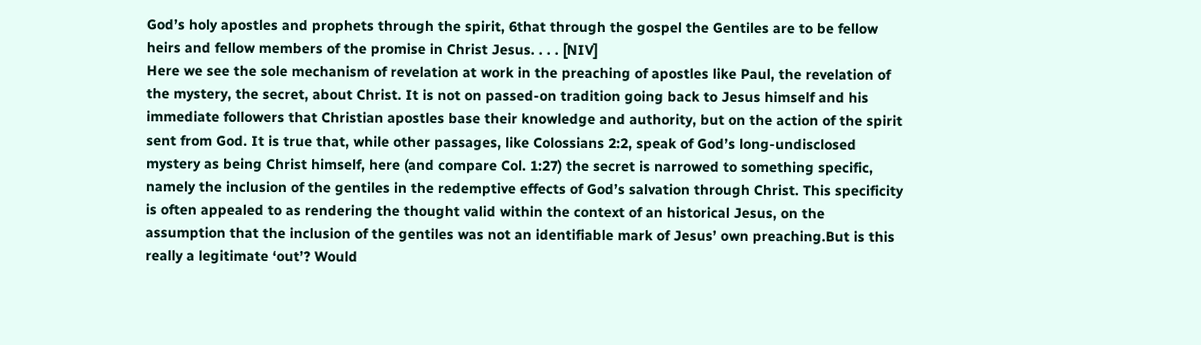God’s holy apostles and prophets through the spirit, 6that through the gospel the Gentiles are to be fellow heirs and fellow members of the promise in Christ Jesus. . . . [NIV]
Here we see the sole mechanism of revelation at work in the preaching of apostles like Paul, the revelation of the mystery, the secret, about Christ. It is not on passed-on tradition going back to Jesus himself and his immediate followers that Christian apostles base their knowledge and authority, but on the action of the spirit sent from God. It is true that, while other passages, like Colossians 2:2, speak of God’s long-undisclosed mystery as being Christ himself, here (and compare Col. 1:27) the secret is narrowed to something specific, namely the inclusion of the gentiles in the redemptive effects of God’s salvation through Christ. This specificity is often appealed to as rendering the thought valid within the context of an historical Jesus, on the assumption that the inclusion of the gentiles was not an identifiable mark of Jesus’ own preaching.But is this really a legitimate ‘out’? Would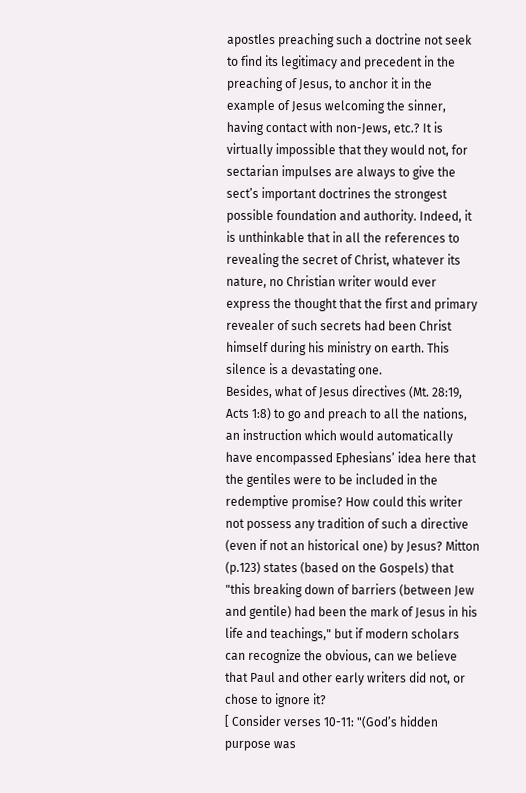apostles preaching such a doctrine not seek to find its legitimacy and precedent in the preaching of Jesus, to anchor it in the example of Jesus welcoming the sinner, having contact with non-Jews, etc.? It is virtually impossible that they would not, for sectarian impulses are always to give the sect’s important doctrines the strongest possible foundation and authority. Indeed, it is unthinkable that in all the references to revealing the secret of Christ, whatever its nature, no Christian writer would ever express the thought that the first and primary revealer of such secrets had been Christ himself during his ministry on earth. This silence is a devastating one.
Besides, what of Jesus directives (Mt. 28:19, Acts 1:8) to go and preach to all the nations, an instruction which would automatically have encompassed Ephesians’ idea here that the gentiles were to be included in the redemptive promise? How could this writer not possess any tradition of such a directive (even if not an historical one) by Jesus? Mitton (p.123) states (based on the Gospels) that "this breaking down of barriers (between Jew and gentile) had been the mark of Jesus in his life and teachings," but if modern scholars can recognize the obvious, can we believe that Paul and other early writers did not, or chose to ignore it?
[ Consider verses 10-11: "(God’s hidden purpose was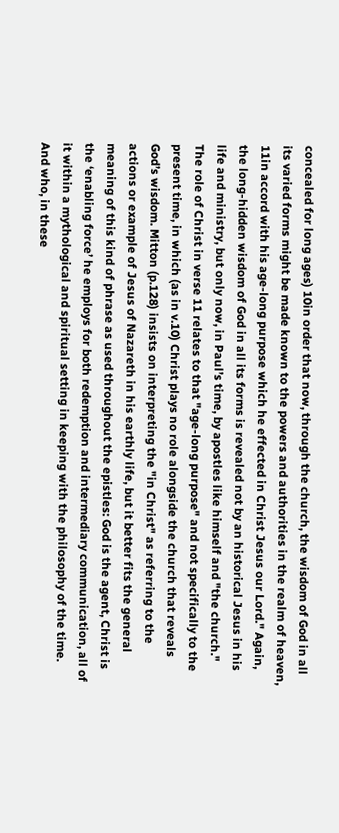concealed for long ages) 10in order that now, through the church, the wisdom of God in all its varied forms might be made known to the powers and authorities in the realm of heaven, 11in accord with his age-long purpose which he effected in Christ Jesus our Lord." Again, the long-hidden wisdom of God in all its forms is revealed not by an historical Jesus in his life and ministry, but only now, in Paul’s time, by apostles like himself and "the church." The role of Christ in verse 11 relates to that "age-long purpose" and not specifically to the present time, in which (as in v.10) Christ plays no role alongside the church that reveals God’s wisdom. Mitton (p.128) insists on interpreting the "in Christ" as referring to the actions or example of Jesus of Nazareth in his earthly life, but it better fits the general meaning of this kind of phrase as used throughout the epistles: God is the agent, Christ is the ‘enabling force’ he employs for both redemption and intermediary communication, all of it within a mythological and spiritual setting in keeping with the philosophy of the time.
And who, in these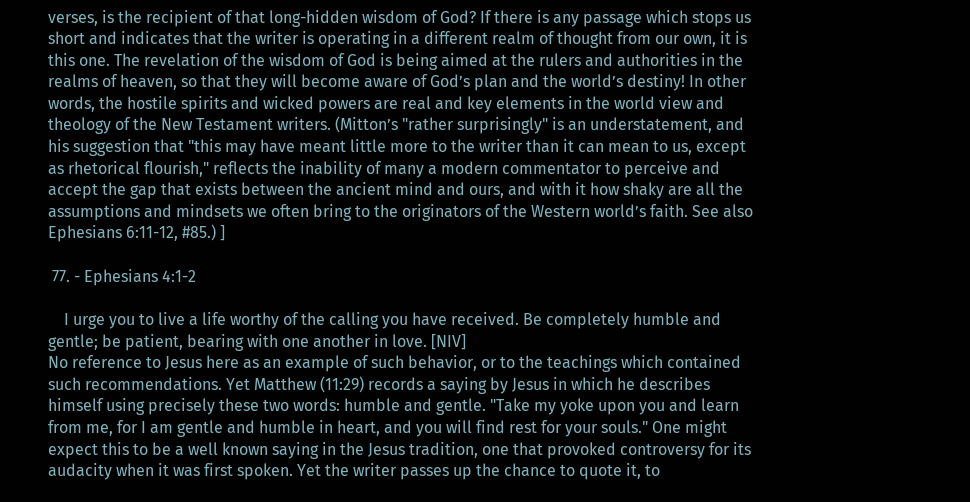verses, is the recipient of that long-hidden wisdom of God? If there is any passage which stops us short and indicates that the writer is operating in a different realm of thought from our own, it is this one. The revelation of the wisdom of God is being aimed at the rulers and authorities in the realms of heaven, so that they will become aware of God’s plan and the world’s destiny! In other words, the hostile spirits and wicked powers are real and key elements in the world view and theology of the New Testament writers. (Mitton’s "rather surprisingly" is an understatement, and his suggestion that "this may have meant little more to the writer than it can mean to us, except as rhetorical flourish," reflects the inability of many a modern commentator to perceive and accept the gap that exists between the ancient mind and ours, and with it how shaky are all the assumptions and mindsets we often bring to the originators of the Western world’s faith. See also Ephesians 6:11-12, #85.) ]

 77. - Ephesians 4:1-2

    I urge you to live a life worthy of the calling you have received. Be completely humble and gentle; be patient, bearing with one another in love. [NIV]
No reference to Jesus here as an example of such behavior, or to the teachings which contained such recommendations. Yet Matthew (11:29) records a saying by Jesus in which he describes himself using precisely these two words: humble and gentle. "Take my yoke upon you and learn from me, for I am gentle and humble in heart, and you will find rest for your souls." One might expect this to be a well known saying in the Jesus tradition, one that provoked controversy for its audacity when it was first spoken. Yet the writer passes up the chance to quote it, to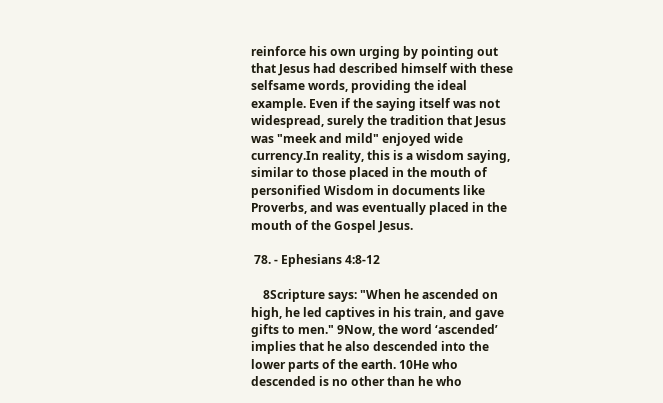reinforce his own urging by pointing out that Jesus had described himself with these selfsame words, providing the ideal example. Even if the saying itself was not widespread, surely the tradition that Jesus was "meek and mild" enjoyed wide currency.In reality, this is a wisdom saying, similar to those placed in the mouth of personified Wisdom in documents like Proverbs, and was eventually placed in the mouth of the Gospel Jesus.

 78. - Ephesians 4:8-12

    8Scripture says: "When he ascended on high, he led captives in his train, and gave gifts to men." 9Now, the word ‘ascended’ implies that he also descended into the lower parts of the earth. 10He who descended is no other than he who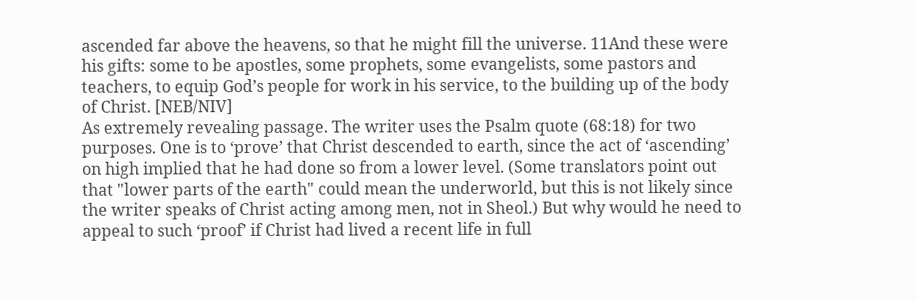ascended far above the heavens, so that he might fill the universe. 11And these were his gifts: some to be apostles, some prophets, some evangelists, some pastors and teachers, to equip God’s people for work in his service, to the building up of the body of Christ. [NEB/NIV]
As extremely revealing passage. The writer uses the Psalm quote (68:18) for two purposes. One is to ‘prove’ that Christ descended to earth, since the act of ‘ascending’ on high implied that he had done so from a lower level. (Some translators point out that "lower parts of the earth" could mean the underworld, but this is not likely since the writer speaks of Christ acting among men, not in Sheol.) But why would he need to appeal to such ‘proof’ if Christ had lived a recent life in full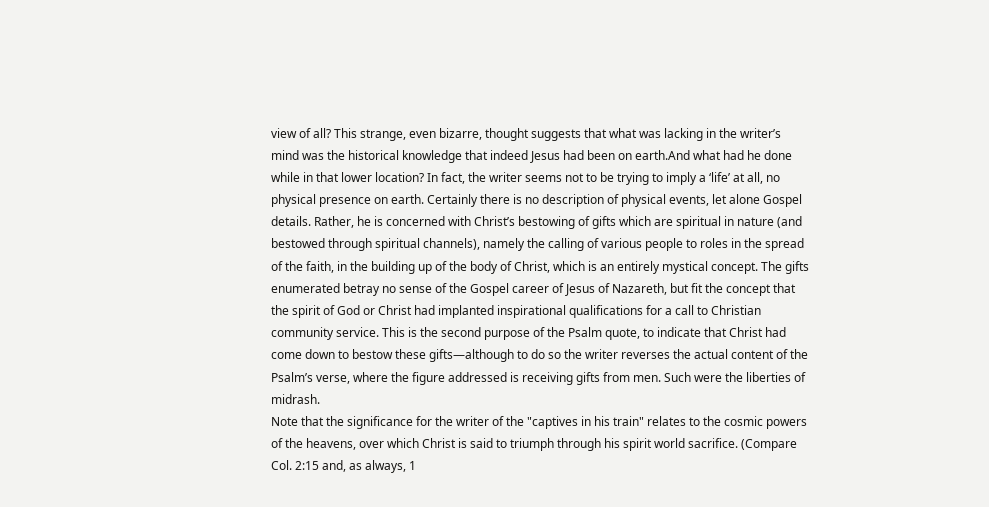view of all? This strange, even bizarre, thought suggests that what was lacking in the writer’s mind was the historical knowledge that indeed Jesus had been on earth.And what had he done while in that lower location? In fact, the writer seems not to be trying to imply a ‘life’ at all, no physical presence on earth. Certainly there is no description of physical events, let alone Gospel details. Rather, he is concerned with Christ’s bestowing of gifts which are spiritual in nature (and bestowed through spiritual channels), namely the calling of various people to roles in the spread of the faith, in the building up of the body of Christ, which is an entirely mystical concept. The gifts enumerated betray no sense of the Gospel career of Jesus of Nazareth, but fit the concept that the spirit of God or Christ had implanted inspirational qualifications for a call to Christian community service. This is the second purpose of the Psalm quote, to indicate that Christ had come down to bestow these gifts—although to do so the writer reverses the actual content of the Psalm’s verse, where the figure addressed is receiving gifts from men. Such were the liberties of midrash.
Note that the significance for the writer of the "captives in his train" relates to the cosmic powers of the heavens, over which Christ is said to triumph through his spirit world sacrifice. (Compare Col. 2:15 and, as always, 1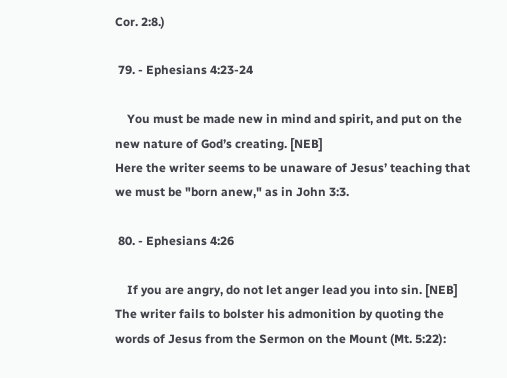Cor. 2:8.)

 79. - Ephesians 4:23-24

    You must be made new in mind and spirit, and put on the new nature of God’s creating. [NEB]
Here the writer seems to be unaware of Jesus’ teaching that we must be "born anew," as in John 3:3.

 80. - Ephesians 4:26

    If you are angry, do not let anger lead you into sin. [NEB]
The writer fails to bolster his admonition by quoting the words of Jesus from the Sermon on the Mount (Mt. 5:22):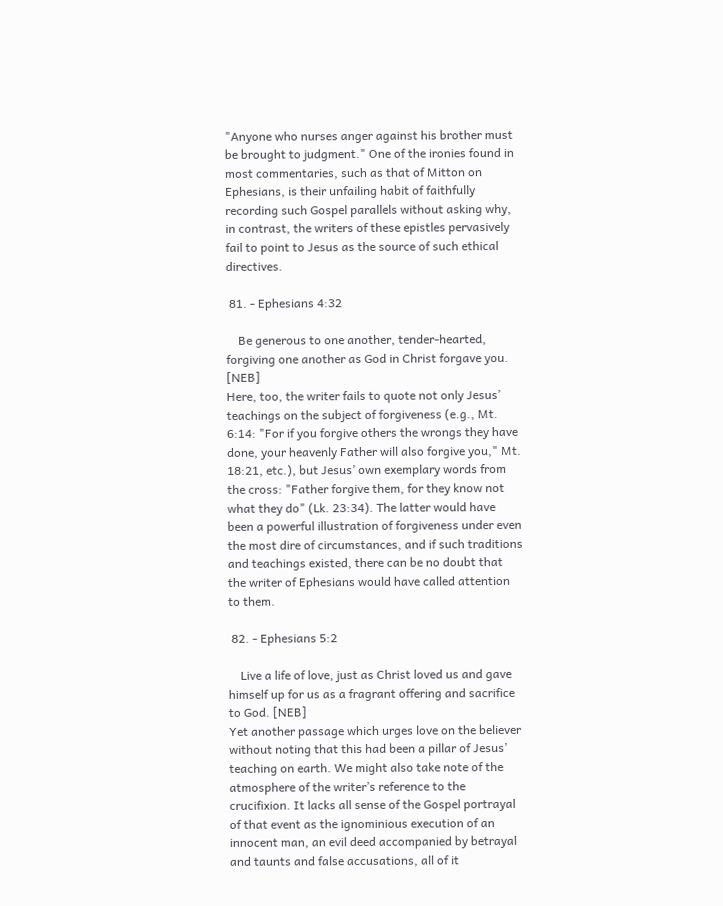"Anyone who nurses anger against his brother must be brought to judgment." One of the ironies found in most commentaries, such as that of Mitton on Ephesians, is their unfailing habit of faithfully recording such Gospel parallels without asking why, in contrast, the writers of these epistles pervasively fail to point to Jesus as the source of such ethical directives.

 81. - Ephesians 4:32

    Be generous to one another, tender-hearted, forgiving one another as God in Christ forgave you. [NEB]
Here, too, the writer fails to quote not only Jesus’ teachings on the subject of forgiveness (e.g., Mt. 6:14: "For if you forgive others the wrongs they have done, your heavenly Father will also forgive you," Mt. 18:21, etc.), but Jesus’ own exemplary words from the cross: "Father forgive them, for they know not what they do" (Lk. 23:34). The latter would have been a powerful illustration of forgiveness under even the most dire of circumstances, and if such traditions and teachings existed, there can be no doubt that the writer of Ephesians would have called attention to them.

 82. - Ephesians 5:2

    Live a life of love, just as Christ loved us and gave himself up for us as a fragrant offering and sacrifice to God. [NEB]
Yet another passage which urges love on the believer without noting that this had been a pillar of Jesus’ teaching on earth. We might also take note of the atmosphere of the writer’s reference to the crucifixion. It lacks all sense of the Gospel portrayal of that event as the ignominious execution of an innocent man, an evil deed accompanied by betrayal and taunts and false accusations, all of it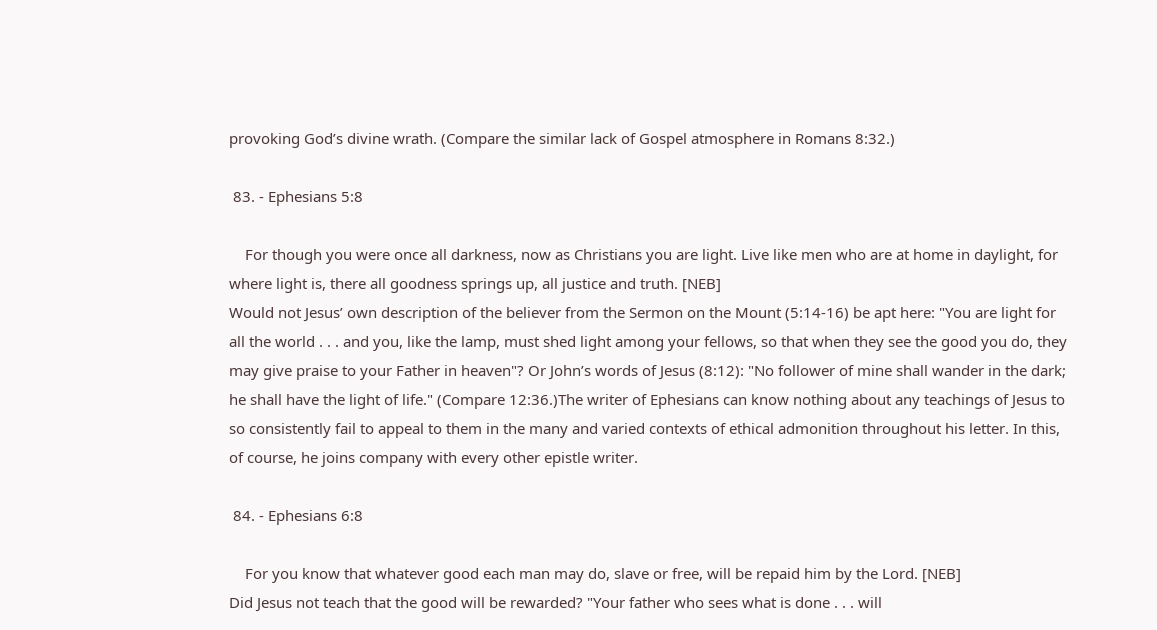provoking God’s divine wrath. (Compare the similar lack of Gospel atmosphere in Romans 8:32.)

 83. - Ephesians 5:8

    For though you were once all darkness, now as Christians you are light. Live like men who are at home in daylight, for where light is, there all goodness springs up, all justice and truth. [NEB]
Would not Jesus’ own description of the believer from the Sermon on the Mount (5:14-16) be apt here: "You are light for all the world . . . and you, like the lamp, must shed light among your fellows, so that when they see the good you do, they may give praise to your Father in heaven"? Or John’s words of Jesus (8:12): "No follower of mine shall wander in the dark; he shall have the light of life." (Compare 12:36.)The writer of Ephesians can know nothing about any teachings of Jesus to so consistently fail to appeal to them in the many and varied contexts of ethical admonition throughout his letter. In this, of course, he joins company with every other epistle writer.

 84. - Ephesians 6:8

    For you know that whatever good each man may do, slave or free, will be repaid him by the Lord. [NEB]
Did Jesus not teach that the good will be rewarded? "Your father who sees what is done . . . will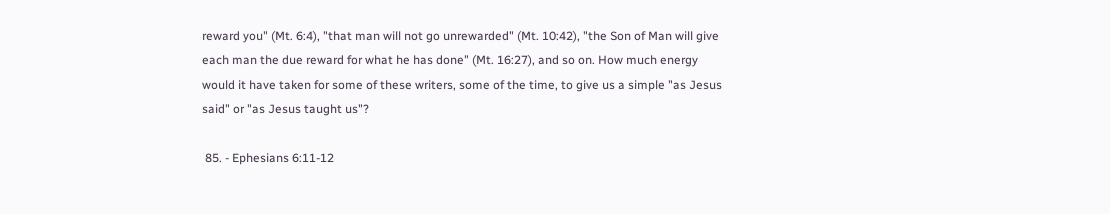reward you" (Mt. 6:4), "that man will not go unrewarded" (Mt. 10:42), "the Son of Man will give each man the due reward for what he has done" (Mt. 16:27), and so on. How much energy would it have taken for some of these writers, some of the time, to give us a simple "as Jesus said" or "as Jesus taught us"?

 85. - Ephesians 6:11-12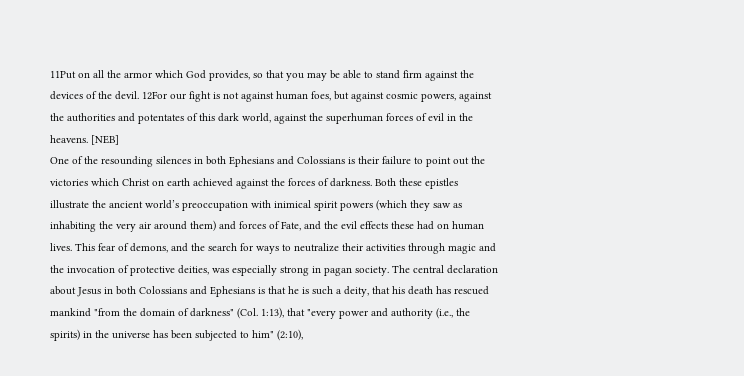11Put on all the armor which God provides, so that you may be able to stand firm against the devices of the devil. 12For our fight is not against human foes, but against cosmic powers, against the authorities and potentates of this dark world, against the superhuman forces of evil in the heavens. [NEB]
One of the resounding silences in both Ephesians and Colossians is their failure to point out the victories which Christ on earth achieved against the forces of darkness. Both these epistles illustrate the ancient world’s preoccupation with inimical spirit powers (which they saw as inhabiting the very air around them) and forces of Fate, and the evil effects these had on human lives. This fear of demons, and the search for ways to neutralize their activities through magic and the invocation of protective deities, was especially strong in pagan society. The central declaration about Jesus in both Colossians and Ephesians is that he is such a deity, that his death has rescued mankind "from the domain of darkness" (Col. 1:13), that "every power and authority (i.e., the spirits) in the universe has been subjected to him" (2:10),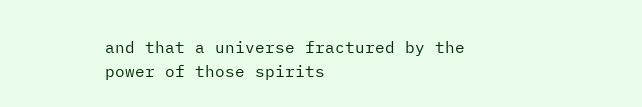and that a universe fractured by the power of those spirits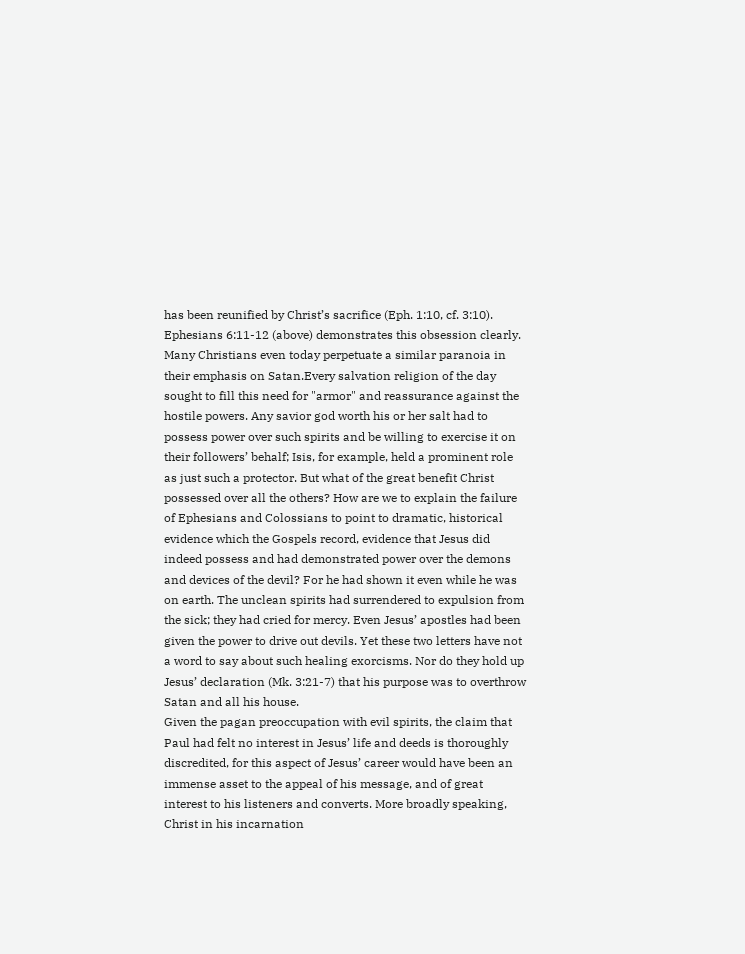has been reunified by Christ’s sacrifice (Eph. 1:10, cf. 3:10). Ephesians 6:11-12 (above) demonstrates this obsession clearly. Many Christians even today perpetuate a similar paranoia in their emphasis on Satan.Every salvation religion of the day sought to fill this need for "armor" and reassurance against the hostile powers. Any savior god worth his or her salt had to possess power over such spirits and be willing to exercise it on their followers’ behalf; Isis, for example, held a prominent role as just such a protector. But what of the great benefit Christ possessed over all the others? How are we to explain the failure of Ephesians and Colossians to point to dramatic, historical evidence which the Gospels record, evidence that Jesus did indeed possess and had demonstrated power over the demons and devices of the devil? For he had shown it even while he was on earth. The unclean spirits had surrendered to expulsion from the sick; they had cried for mercy. Even Jesus’ apostles had been given the power to drive out devils. Yet these two letters have not a word to say about such healing exorcisms. Nor do they hold up Jesus’ declaration (Mk. 3:21-7) that his purpose was to overthrow Satan and all his house.
Given the pagan preoccupation with evil spirits, the claim that Paul had felt no interest in Jesus’ life and deeds is thoroughly discredited, for this aspect of Jesus’ career would have been an immense asset to the appeal of his message, and of great interest to his listeners and converts. More broadly speaking, Christ in his incarnation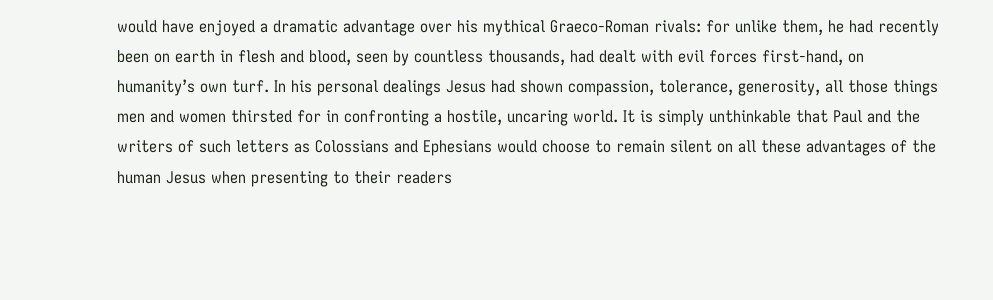would have enjoyed a dramatic advantage over his mythical Graeco-Roman rivals: for unlike them, he had recently been on earth in flesh and blood, seen by countless thousands, had dealt with evil forces first-hand, on humanity’s own turf. In his personal dealings Jesus had shown compassion, tolerance, generosity, all those things men and women thirsted for in confronting a hostile, uncaring world. It is simply unthinkable that Paul and the writers of such letters as Colossians and Ephesians would choose to remain silent on all these advantages of the human Jesus when presenting to their readers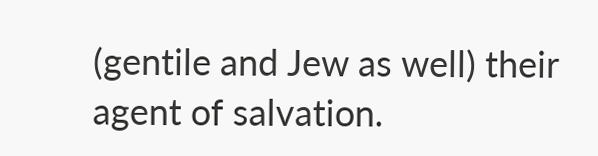(gentile and Jew as well) their agent of salvation.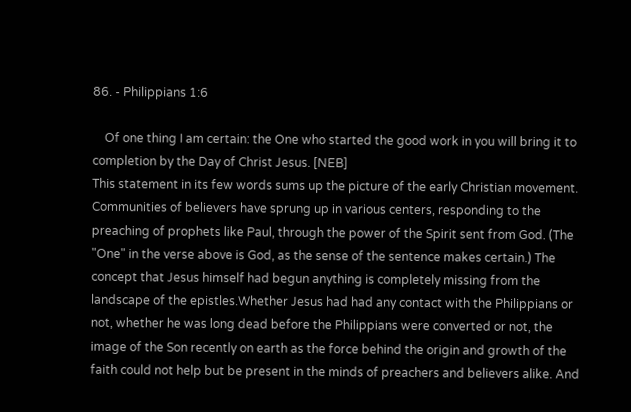86. - Philippians 1:6

    Of one thing I am certain: the One who started the good work in you will bring it to completion by the Day of Christ Jesus. [NEB]
This statement in its few words sums up the picture of the early Christian movement. Communities of believers have sprung up in various centers, responding to the preaching of prophets like Paul, through the power of the Spirit sent from God. (The "One" in the verse above is God, as the sense of the sentence makes certain.) The concept that Jesus himself had begun anything is completely missing from the landscape of the epistles.Whether Jesus had had any contact with the Philippians or not, whether he was long dead before the Philippians were converted or not, the image of the Son recently on earth as the force behind the origin and growth of the faith could not help but be present in the minds of preachers and believers alike. And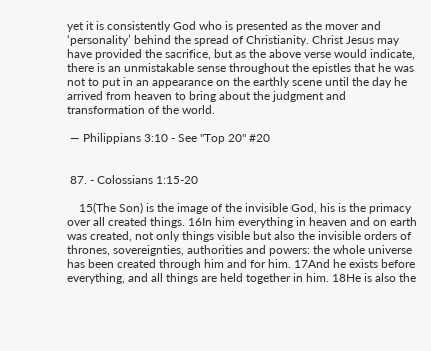yet it is consistently God who is presented as the mover and ‘personality’ behind the spread of Christianity. Christ Jesus may have provided the sacrifice, but as the above verse would indicate, there is an unmistakable sense throughout the epistles that he was not to put in an appearance on the earthly scene until the day he arrived from heaven to bring about the judgment and transformation of the world.

 — Philippians 3:10 - See "Top 20" #20


 87. - Colossians 1:15-20

    15(The Son) is the image of the invisible God, his is the primacy over all created things. 16In him everything in heaven and on earth was created, not only things visible but also the invisible orders of thrones, sovereignties, authorities and powers: the whole universe has been created through him and for him. 17And he exists before everything, and all things are held together in him. 18He is also the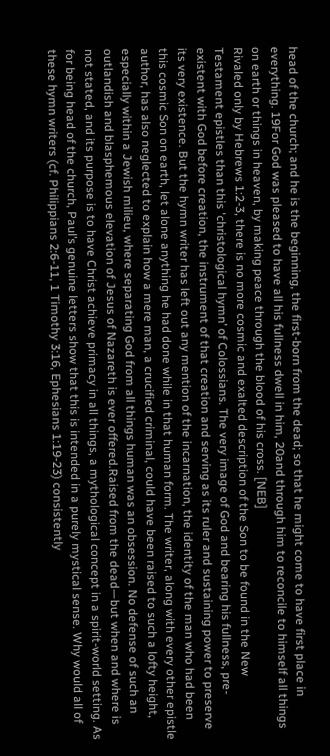head of the church; and he is the beginning, the first-born from the dead; so that he might come to have first place in everything. 19For God was pleased to have all his fullness dwell in him, 20and through him to reconcile to himself all things on earth or things in heaven, by making peace through the blood of his cross. [NEB]
Rivaled only by Hebrews 1:2-3, there is no more cosmic and exalted description of the Son to be found in the New Testament epistles than this 'christological hymn’ of Colossians. The very image of God and bearing his fullness, pre-existent with God before creation, the instrument of that creation and serving as its ruler and sustaining power to preserve its very existence. But the hymn writer has left out any mention of the incarnation, the identity of the man who had been this cosmic Son on earth, let alone anything he had done while in that human form. The writer, along with every other epistle author, has also neglected to explain how a mere man, a crucified criminal, could have been raised to such a lofty height, especially within a Jewish milieu, where separating God from all things human was an obsession. No defense of such an outlandish and blasphemous elevation of Jesus of Nazareth is ever offered.Raised from the dead—but when and where is not stated, and its purpose is to have Christ achieve primacy in all things, a mythological concept in a spirit-world setting. As for being head of the church, Paul’s genuine letters show that this is intended in a purely mystical sense. Why would all of these hymn writers (cf. Philippians 2:6-11, 1 Timothy 3:16, Ephesians 1:19-23) consistently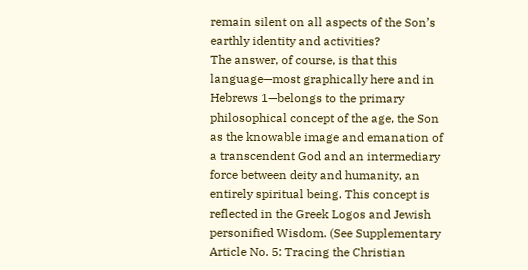remain silent on all aspects of the Son’s earthly identity and activities?
The answer, of course, is that this language—most graphically here and in Hebrews 1—belongs to the primary philosophical concept of the age, the Son as the knowable image and emanation of a transcendent God and an intermediary force between deity and humanity, an entirely spiritual being. This concept is reflected in the Greek Logos and Jewish personified Wisdom. (See Supplementary Article No. 5: Tracing the Christian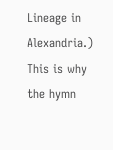Lineage in Alexandria.) This is why the hymn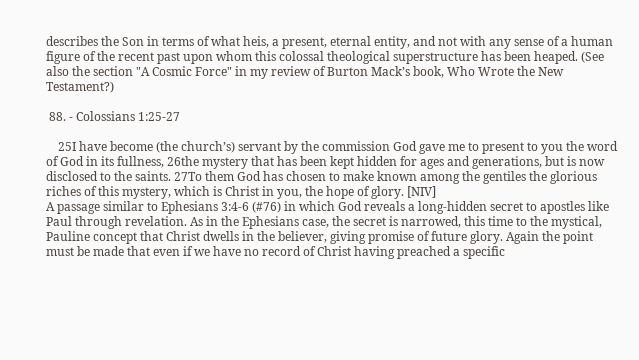describes the Son in terms of what heis, a present, eternal entity, and not with any sense of a human figure of the recent past upon whom this colossal theological superstructure has been heaped. (See also the section "A Cosmic Force" in my review of Burton Mack’s book, Who Wrote the New Testament?)

 88. - Colossians 1:25-27

    25I have become (the church’s) servant by the commission God gave me to present to you the word of God in its fullness, 26the mystery that has been kept hidden for ages and generations, but is now disclosed to the saints. 27To them God has chosen to make known among the gentiles the glorious riches of this mystery, which is Christ in you, the hope of glory. [NIV]
A passage similar to Ephesians 3:4-6 (#76) in which God reveals a long-hidden secret to apostles like Paul through revelation. As in the Ephesians case, the secret is narrowed, this time to the mystical, Pauline concept that Christ dwells in the believer, giving promise of future glory. Again the point must be made that even if we have no record of Christ having preached a specific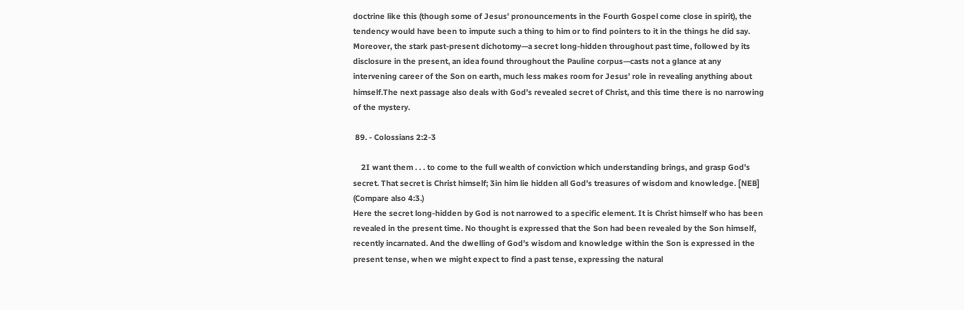doctrine like this (though some of Jesus’ pronouncements in the Fourth Gospel come close in spirit), the tendency would have been to impute such a thing to him or to find pointers to it in the things he did say. Moreover, the stark past-present dichotomy—a secret long-hidden throughout past time, followed by its disclosure in the present, an idea found throughout the Pauline corpus—casts not a glance at any intervening career of the Son on earth, much less makes room for Jesus’ role in revealing anything about himself.The next passage also deals with God’s revealed secret of Christ, and this time there is no narrowing of the mystery.

 89. - Colossians 2:2-3

    2I want them . . . to come to the full wealth of conviction which understanding brings, and grasp God’s secret. That secret is Christ himself; 3in him lie hidden all God’s treasures of wisdom and knowledge. [NEB] (Compare also 4:3.)
Here the secret long-hidden by God is not narrowed to a specific element. It is Christ himself who has been revealed in the present time. No thought is expressed that the Son had been revealed by the Son himself, recently incarnated. And the dwelling of God’s wisdom and knowledge within the Son is expressed in the present tense, when we might expect to find a past tense, expressing the natural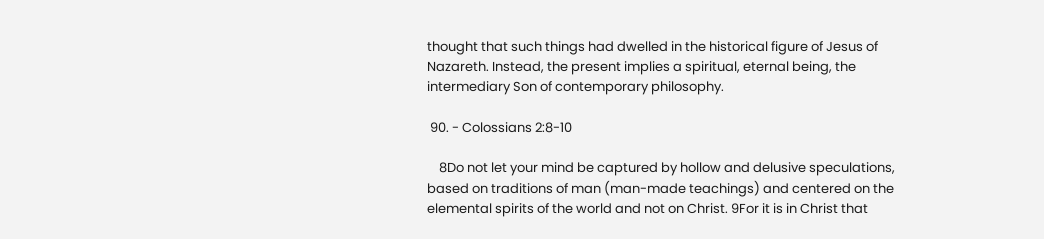thought that such things had dwelled in the historical figure of Jesus of Nazareth. Instead, the present implies a spiritual, eternal being, the intermediary Son of contemporary philosophy.

 90. - Colossians 2:8-10

    8Do not let your mind be captured by hollow and delusive speculations, based on traditions of man (man-made teachings) and centered on the elemental spirits of the world and not on Christ. 9For it is in Christ that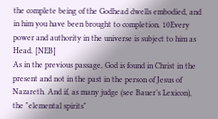the complete being of the Godhead dwells embodied, and in him you have been brought to completion. 10Every power and authority in the universe is subject to him as Head. [NEB]
As in the previous passage, God is found in Christ in the present and not in the past in the person of Jesus of Nazareth. And if, as many judge (see Bauer’s Lexicon), the "elemental spirits"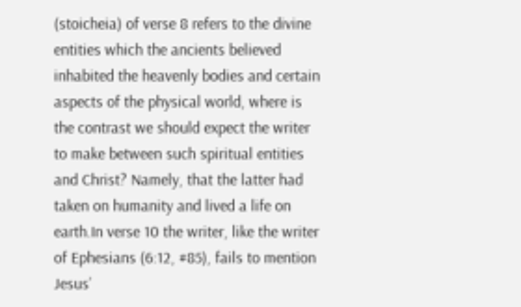(stoicheia) of verse 8 refers to the divine entities which the ancients believed inhabited the heavenly bodies and certain aspects of the physical world, where is the contrast we should expect the writer to make between such spiritual entities and Christ? Namely, that the latter had taken on humanity and lived a life on earth.In verse 10 the writer, like the writer of Ephesians (6:12, #85), fails to mention Jesus’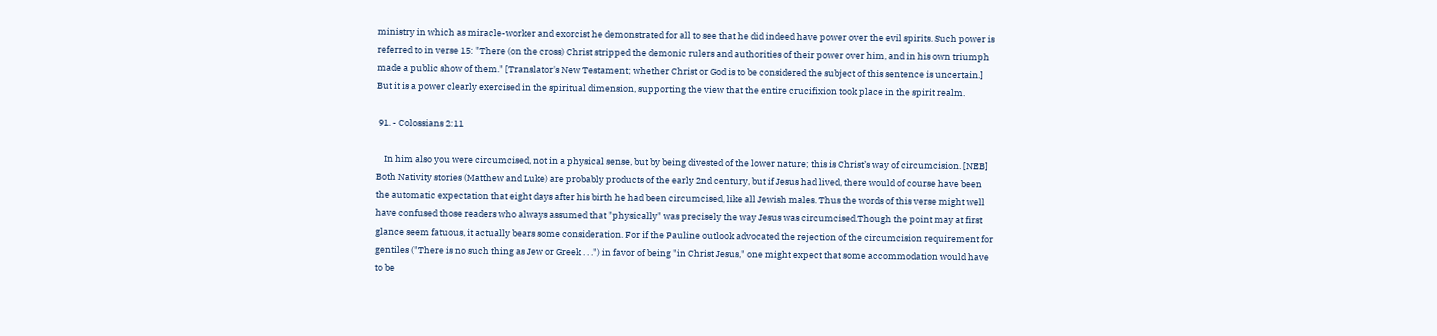ministry in which as miracle-worker and exorcist he demonstrated for all to see that he did indeed have power over the evil spirits. Such power is referred to in verse 15: "There (on the cross) Christ stripped the demonic rulers and authorities of their power over him, and in his own triumph made a public show of them." [Translator's New Testament; whether Christ or God is to be considered the subject of this sentence is uncertain.] But it is a power clearly exercised in the spiritual dimension, supporting the view that the entire crucifixion took place in the spirit realm.

 91. - Colossians 2:11

    In him also you were circumcised, not in a physical sense, but by being divested of the lower nature; this is Christ’s way of circumcision. [NEB]
Both Nativity stories (Matthew and Luke) are probably products of the early 2nd century, but if Jesus had lived, there would of course have been the automatic expectation that eight days after his birth he had been circumcised, like all Jewish males. Thus the words of this verse might well have confused those readers who always assumed that "physically" was precisely the way Jesus was circumcised.Though the point may at first glance seem fatuous, it actually bears some consideration. For if the Pauline outlook advocated the rejection of the circumcision requirement for gentiles ("There is no such thing as Jew or Greek . . .") in favor of being "in Christ Jesus," one might expect that some accommodation would have to be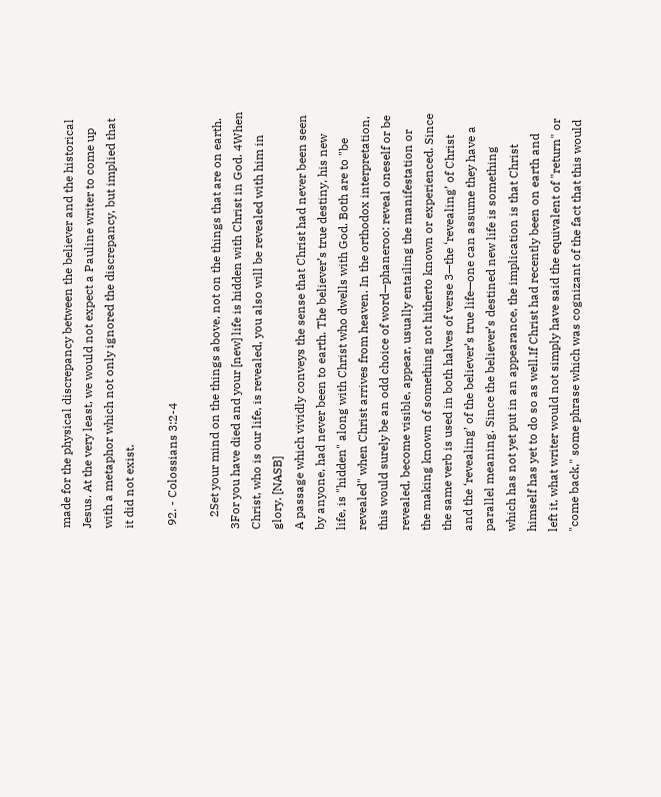made for the physical discrepancy between the believer and the historical Jesus. At the very least, we would not expect a Pauline writer to come up with a metaphor which not only ignored the discrepancy, but implied that it did not exist.

 92. - Colossians 3:2-4

    2Set your mind on the things above, not on the things that are on earth. 3For you have died and your [new] life is hidden with Christ in God. 4When Christ, who is our life, is revealed, you also will be revealed with him in glory. [NASB]
A passage which vividly conveys the sense that Christ had never been seen by anyone, had never been to earth. The believer’s true destiny, his new life, is "hidden" along with Christ who dwells with God. Both are to "be revealed" when Christ arrives from heaven. In the orthodox interpretation, this would surely be an odd choice of word—phaneroo: reveal oneself or be revealed, become visible, appear, usually entailing the manifestation or the making known of something not hitherto known or experienced. Since the same verb is used in both halves of verse 3—the ‘revealing’ of Christ and the ‘revealing’ of the believer’s true life—one can assume they have a parallel meaning. Since the believer’s destined new life is something which has not yet put in an appearance, the implication is that Christ himself has yet to do so as well.If Christ had recently been on earth and left it, what writer would not simply have said the equivalent of "return" or "come back," some phrase which was cognizant of the fact that this would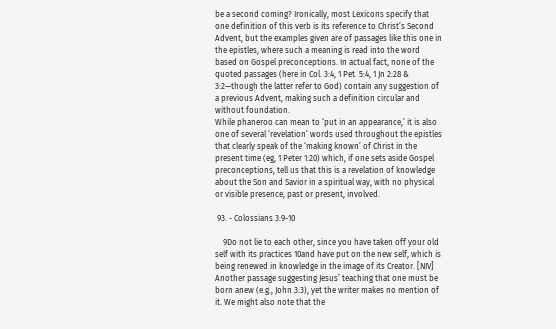be a second coming? Ironically, most Lexicons specify that one definition of this verb is its reference to Christ’s Second Advent, but the examples given are of passages like this one in the epistles, where such a meaning is read into the word based on Gospel preconceptions. In actual fact, none of the quoted passages (here in Col. 3:4, 1 Pet. 5:4, 1 Jn 2:28 & 3:2—though the latter refer to God) contain any suggestion of a previous Advent, making such a definition circular and without foundation.
While phaneroo can mean to ‘put in an appearance,’ it is also one of several ‘revelation’ words used throughout the epistles that clearly speak of the ‘making known’ of Christ in the present time (eg, 1 Peter 1:20) which, if one sets aside Gospel preconceptions, tell us that this is a revelation of knowledge about the Son and Savior in a spiritual way, with no physical or visible presence, past or present, involved.

 93. - Colossians 3:9-10

    9Do not lie to each other, since you have taken off your old self with its practices 10and have put on the new self, which is being renewed in knowledge in the image of its Creator. [NIV]
Another passage suggesting Jesus’ teaching that one must be born anew (e.g., John 3:3), yet the writer makes no mention of it. We might also note that the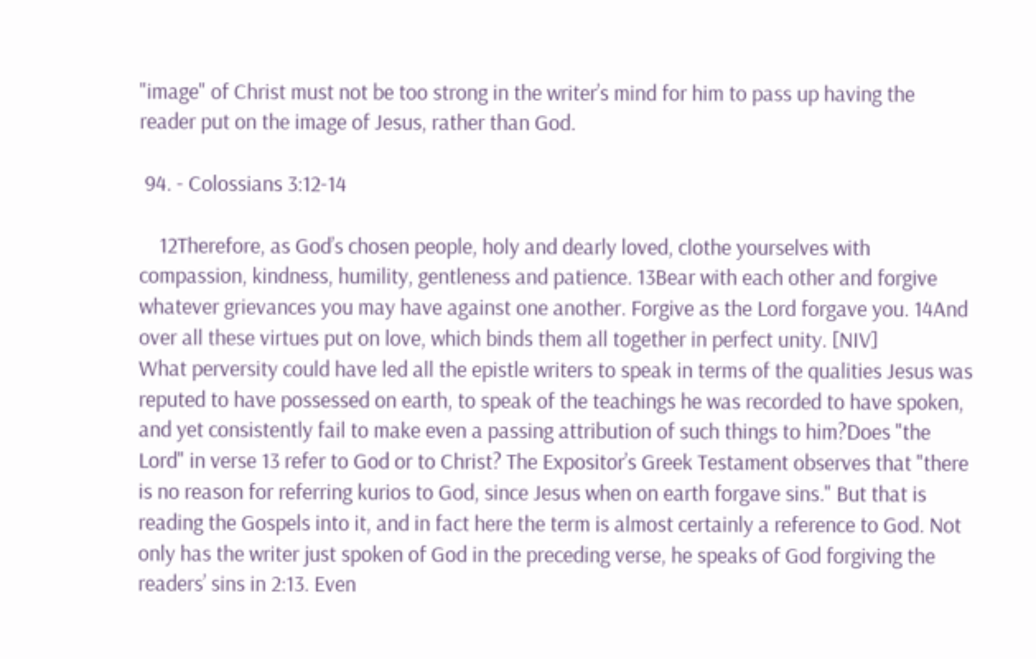"image" of Christ must not be too strong in the writer’s mind for him to pass up having the reader put on the image of Jesus, rather than God.

 94. - Colossians 3:12-14

    12Therefore, as God’s chosen people, holy and dearly loved, clothe yourselves with compassion, kindness, humility, gentleness and patience. 13Bear with each other and forgive whatever grievances you may have against one another. Forgive as the Lord forgave you. 14And over all these virtues put on love, which binds them all together in perfect unity. [NIV]
What perversity could have led all the epistle writers to speak in terms of the qualities Jesus was reputed to have possessed on earth, to speak of the teachings he was recorded to have spoken, and yet consistently fail to make even a passing attribution of such things to him?Does "the Lord" in verse 13 refer to God or to Christ? The Expositor’s Greek Testament observes that "there is no reason for referring kurios to God, since Jesus when on earth forgave sins." But that is reading the Gospels into it, and in fact here the term is almost certainly a reference to God. Not only has the writer just spoken of God in the preceding verse, he speaks of God forgiving the readers’ sins in 2:13. Even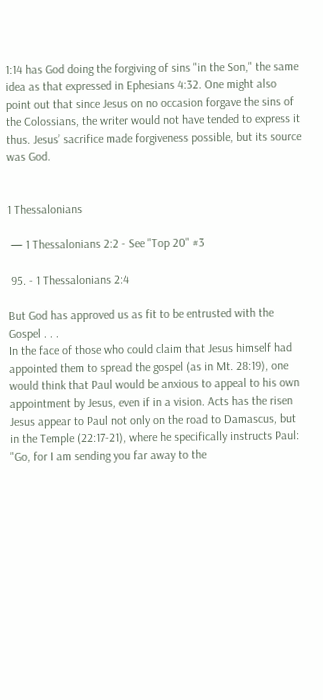1:14 has God doing the forgiving of sins "in the Son," the same idea as that expressed in Ephesians 4:32. One might also point out that since Jesus on no occasion forgave the sins of the Colossians, the writer would not have tended to express it thus. Jesus’ sacrifice made forgiveness possible, but its source was God.


1 Thessalonians

 — 1 Thessalonians 2:2 - See "Top 20" #3

 95. - 1 Thessalonians 2:4

But God has approved us as fit to be entrusted with the Gospel . . .
In the face of those who could claim that Jesus himself had appointed them to spread the gospel (as in Mt. 28:19), one would think that Paul would be anxious to appeal to his own appointment by Jesus, even if in a vision. Acts has the risen Jesus appear to Paul not only on the road to Damascus, but in the Temple (22:17-21), where he specifically instructs Paul: "Go, for I am sending you far away to the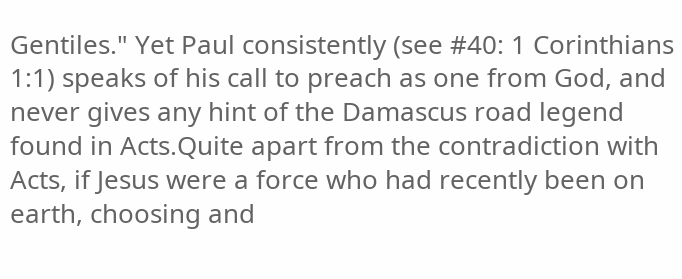Gentiles." Yet Paul consistently (see #40: 1 Corinthians 1:1) speaks of his call to preach as one from God, and never gives any hint of the Damascus road legend found in Acts.Quite apart from the contradiction with Acts, if Jesus were a force who had recently been on earth, choosing and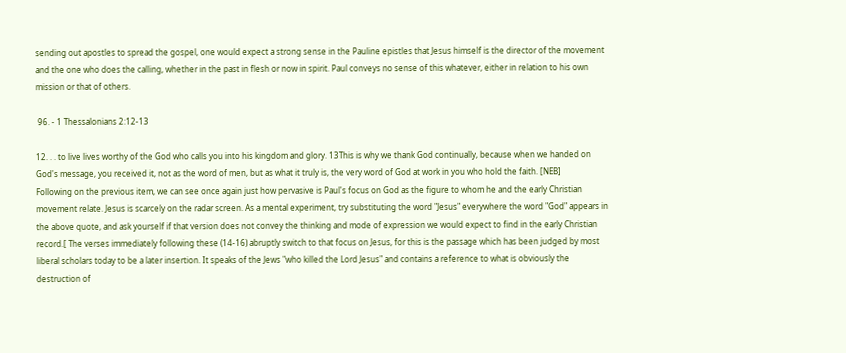sending out apostles to spread the gospel, one would expect a strong sense in the Pauline epistles that Jesus himself is the director of the movement and the one who does the calling, whether in the past in flesh or now in spirit. Paul conveys no sense of this whatever, either in relation to his own mission or that of others.

 96. - 1 Thessalonians 2:12-13

12. . . to live lives worthy of the God who calls you into his kingdom and glory. 13This is why we thank God continually, because when we handed on God's message, you received it, not as the word of men, but as what it truly is, the very word of God at work in you who hold the faith. [NEB]
Following on the previous item, we can see once again just how pervasive is Paul's focus on God as the figure to whom he and the early Christian movement relate. Jesus is scarcely on the radar screen. As a mental experiment, try substituting the word "Jesus" everywhere the word "God" appears in the above quote, and ask yourself if that version does not convey the thinking and mode of expression we would expect to find in the early Christian record.[ The verses immediately following these (14-16) abruptly switch to that focus on Jesus, for this is the passage which has been judged by most liberal scholars today to be a later insertion. It speaks of the Jews "who killed the Lord Jesus" and contains a reference to what is obviously the destruction of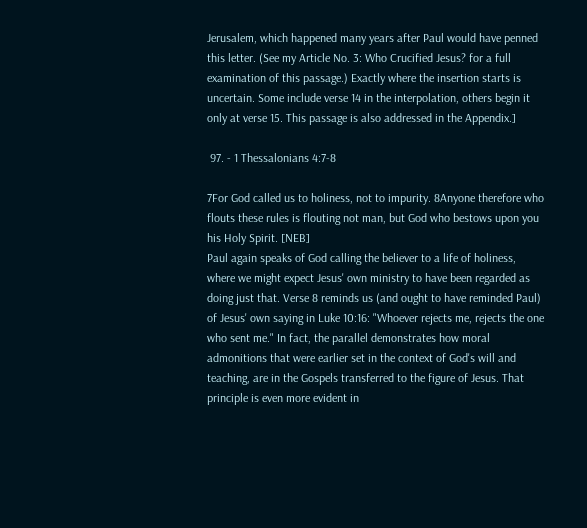Jerusalem, which happened many years after Paul would have penned this letter. (See my Article No. 3: Who Crucified Jesus? for a full examination of this passage.) Exactly where the insertion starts is uncertain. Some include verse 14 in the interpolation, others begin it only at verse 15. This passage is also addressed in the Appendix.]

 97. - 1 Thessalonians 4:7-8

7For God called us to holiness, not to impurity. 8Anyone therefore who flouts these rules is flouting not man, but God who bestows upon you his Holy Spirit. [NEB]
Paul again speaks of God calling the believer to a life of holiness, where we might expect Jesus' own ministry to have been regarded as doing just that. Verse 8 reminds us (and ought to have reminded Paul) of Jesus' own saying in Luke 10:16: "Whoever rejects me, rejects the one who sent me." In fact, the parallel demonstrates how moral admonitions that were earlier set in the context of God's will and teaching, are in the Gospels transferred to the figure of Jesus. That principle is even more evident in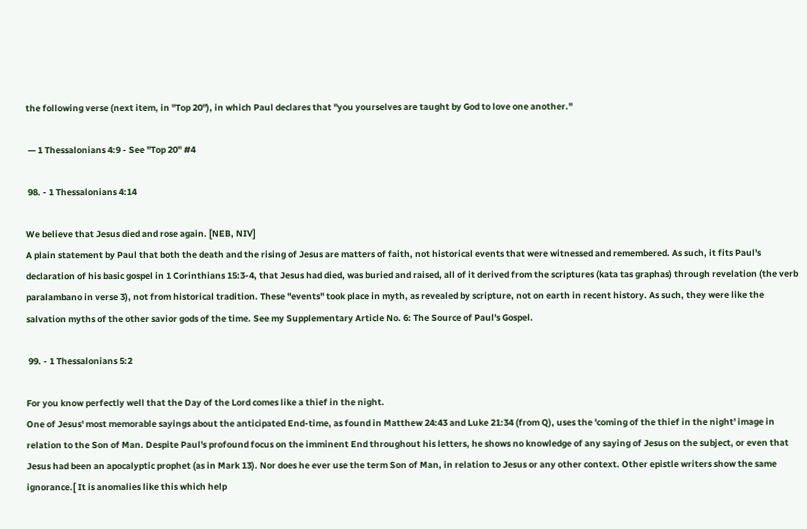the following verse (next item, in "Top 20"), in which Paul declares that "you yourselves are taught by God to love one another."

 — 1 Thessalonians 4:9 - See "Top 20" #4

 98. - 1 Thessalonians 4:14

We believe that Jesus died and rose again. [NEB, NIV]
A plain statement by Paul that both the death and the rising of Jesus are matters of faith, not historical events that were witnessed and remembered. As such, it fits Paul's declaration of his basic gospel in 1 Corinthians 15:3-4, that Jesus had died, was buried and raised, all of it derived from the scriptures (kata tas graphas) through revelation (the verb paralambano in verse 3), not from historical tradition. These "events" took place in myth, as revealed by scripture, not on earth in recent history. As such, they were like the salvation myths of the other savior gods of the time. See my Supplementary Article No. 6: The Source of Paul's Gospel.

 99. - 1 Thessalonians 5:2

For you know perfectly well that the Day of the Lord comes like a thief in the night.
One of Jesus' most memorable sayings about the anticipated End-time, as found in Matthew 24:43 and Luke 21:34 (from Q), uses the 'coming of the thief in the night' image in relation to the Son of Man. Despite Paul's profound focus on the imminent End throughout his letters, he shows no knowledge of any saying of Jesus on the subject, or even that Jesus had been an apocalyptic prophet (as in Mark 13). Nor does he ever use the term Son of Man, in relation to Jesus or any other context. Other epistle writers show the same ignorance.[ It is anomalies like this which help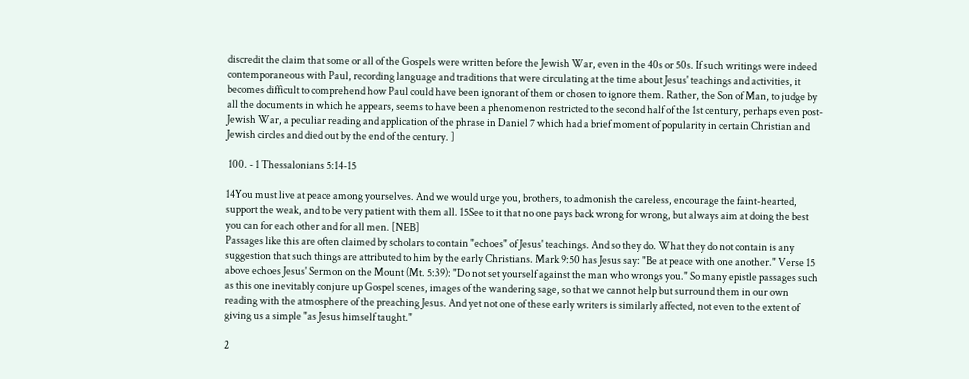discredit the claim that some or all of the Gospels were written before the Jewish War, even in the 40s or 50s. If such writings were indeed contemporaneous with Paul, recording language and traditions that were circulating at the time about Jesus' teachings and activities, it becomes difficult to comprehend how Paul could have been ignorant of them or chosen to ignore them. Rather, the Son of Man, to judge by all the documents in which he appears, seems to have been a phenomenon restricted to the second half of the 1st century, perhaps even post-Jewish War, a peculiar reading and application of the phrase in Daniel 7 which had a brief moment of popularity in certain Christian and Jewish circles and died out by the end of the century. ]

 100. - 1 Thessalonians 5:14-15

14You must live at peace among yourselves. And we would urge you, brothers, to admonish the careless, encourage the faint-hearted, support the weak, and to be very patient with them all. 15See to it that no one pays back wrong for wrong, but always aim at doing the best you can for each other and for all men. [NEB]
Passages like this are often claimed by scholars to contain "echoes" of Jesus' teachings. And so they do. What they do not contain is any suggestion that such things are attributed to him by the early Christians. Mark 9:50 has Jesus say: "Be at peace with one another." Verse 15 above echoes Jesus' Sermon on the Mount (Mt. 5:39): "Do not set yourself against the man who wrongs you." So many epistle passages such as this one inevitably conjure up Gospel scenes, images of the wandering sage, so that we cannot help but surround them in our own reading with the atmosphere of the preaching Jesus. And yet not one of these early writers is similarly affected, not even to the extent of giving us a simple "as Jesus himself taught."

2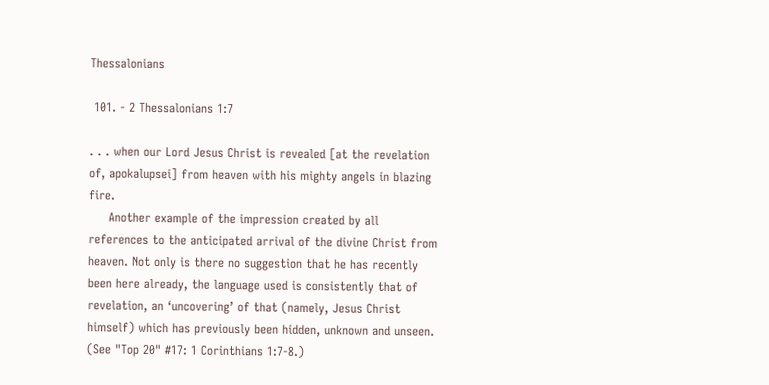Thessalonians

 101. - 2 Thessalonians 1:7

. . . when our Lord Jesus Christ is revealed [at the revelation of, apokalupsei] from heaven with his mighty angels in blazing fire.
     Another example of the impression created by all references to the anticipated arrival of the divine Christ from heaven. Not only is there no suggestion that he has recently been here already, the language used is consistently that of revelation, an ‘uncovering’ of that (namely, Jesus Christ himself) which has previously been hidden, unknown and unseen. (See "Top 20" #17: 1 Corinthians 1:7-8.)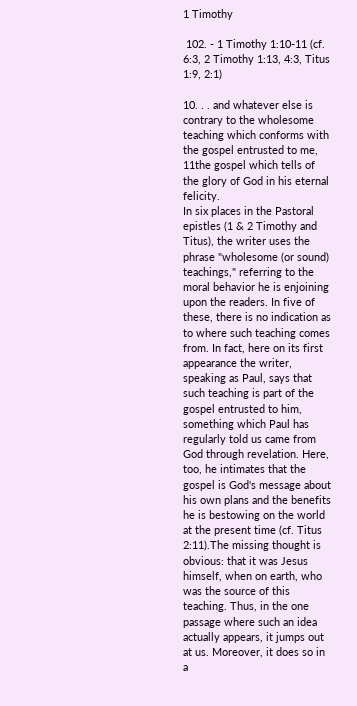1 Timothy

 102. - 1 Timothy 1:10-11 (cf. 6:3, 2 Timothy 1:13, 4:3, Titus 1:9, 2:1)

10. . . and whatever else is contrary to the wholesome teaching which conforms with the gospel entrusted to me, 11the gospel which tells of the glory of God in his eternal felicity.
In six places in the Pastoral epistles (1 & 2 Timothy and Titus), the writer uses the phrase "wholesome (or sound) teachings," referring to the moral behavior he is enjoining upon the readers. In five of these, there is no indication as to where such teaching comes from. In fact, here on its first appearance the writer, speaking as Paul, says that such teaching is part of the gospel entrusted to him, something which Paul has regularly told us came from God through revelation. Here, too, he intimates that the gospel is God's message about his own plans and the benefits he is bestowing on the world at the present time (cf. Titus 2:11).The missing thought is obvious: that it was Jesus himself, when on earth, who was the source of this teaching. Thus, in the one passage where such an idea actually appears, it jumps out at us. Moreover, it does so in a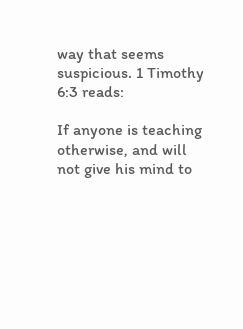way that seems suspicious. 1 Timothy 6:3 reads:

If anyone is teaching otherwise, and will not give his mind to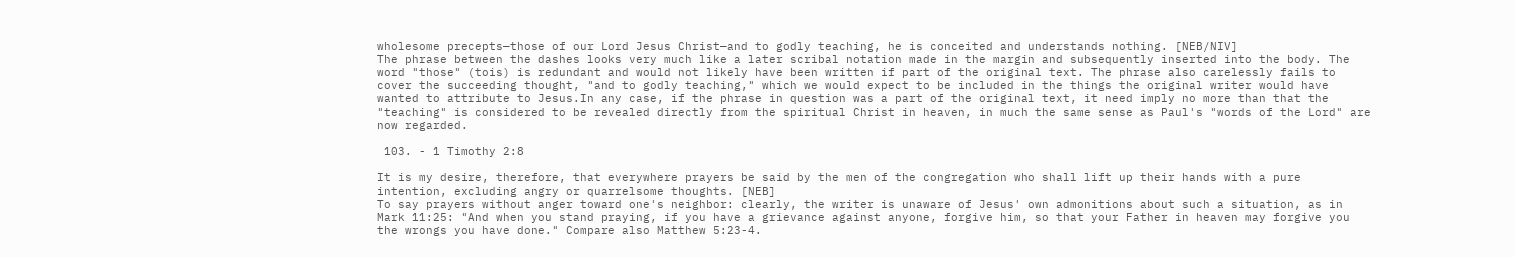wholesome precepts—those of our Lord Jesus Christ—and to godly teaching, he is conceited and understands nothing. [NEB/NIV]
The phrase between the dashes looks very much like a later scribal notation made in the margin and subsequently inserted into the body. The word "those" (tois) is redundant and would not likely have been written if part of the original text. The phrase also carelessly fails to cover the succeeding thought, "and to godly teaching," which we would expect to be included in the things the original writer would have wanted to attribute to Jesus.In any case, if the phrase in question was a part of the original text, it need imply no more than that the "teaching" is considered to be revealed directly from the spiritual Christ in heaven, in much the same sense as Paul's "words of the Lord" are now regarded.

 103. - 1 Timothy 2:8

It is my desire, therefore, that everywhere prayers be said by the men of the congregation who shall lift up their hands with a pure intention, excluding angry or quarrelsome thoughts. [NEB]
To say prayers without anger toward one's neighbor: clearly, the writer is unaware of Jesus' own admonitions about such a situation, as in Mark 11:25: "And when you stand praying, if you have a grievance against anyone, forgive him, so that your Father in heaven may forgive you the wrongs you have done." Compare also Matthew 5:23-4.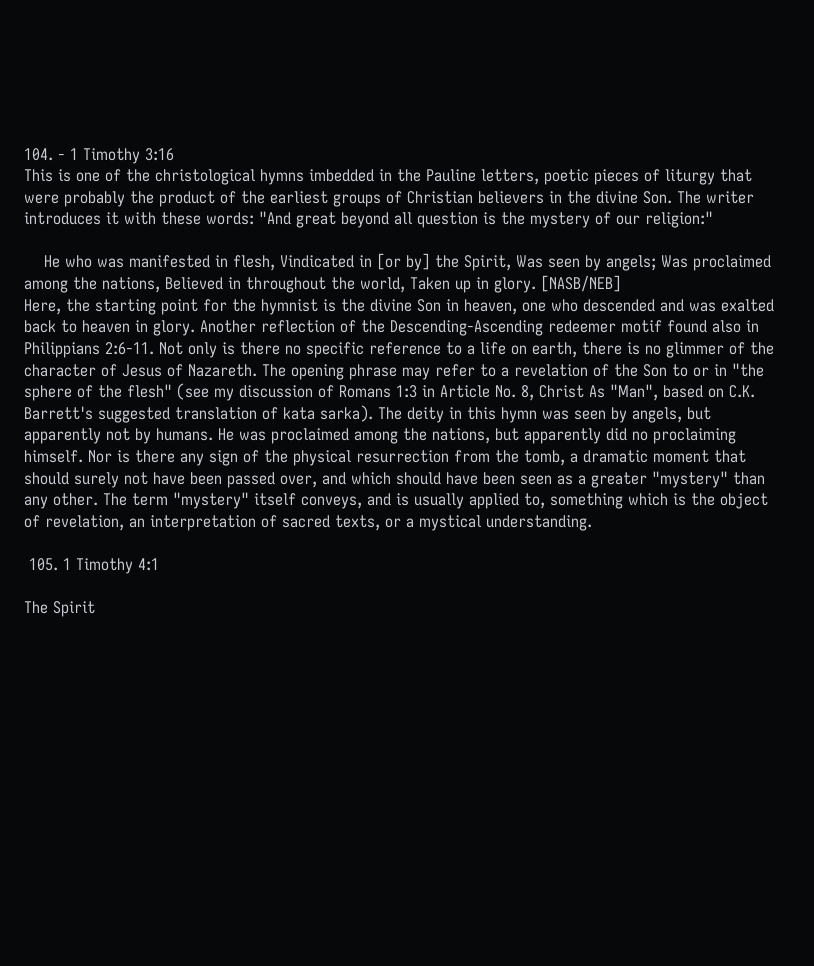104. - 1 Timothy 3:16
This is one of the christological hymns imbedded in the Pauline letters, poetic pieces of liturgy that were probably the product of the earliest groups of Christian believers in the divine Son. The writer introduces it with these words: "And great beyond all question is the mystery of our religion:"

    He who was manifested in flesh, Vindicated in [or by] the Spirit, Was seen by angels; Was proclaimed among the nations, Believed in throughout the world, Taken up in glory. [NASB/NEB]
Here, the starting point for the hymnist is the divine Son in heaven, one who descended and was exalted back to heaven in glory. Another reflection of the Descending-Ascending redeemer motif found also in Philippians 2:6-11. Not only is there no specific reference to a life on earth, there is no glimmer of the character of Jesus of Nazareth. The opening phrase may refer to a revelation of the Son to or in "the sphere of the flesh" (see my discussion of Romans 1:3 in Article No. 8, Christ As "Man", based on C.K. Barrett's suggested translation of kata sarka). The deity in this hymn was seen by angels, but apparently not by humans. He was proclaimed among the nations, but apparently did no proclaiming himself. Nor is there any sign of the physical resurrection from the tomb, a dramatic moment that should surely not have been passed over, and which should have been seen as a greater "mystery" than any other. The term "mystery" itself conveys, and is usually applied to, something which is the object of revelation, an interpretation of sacred texts, or a mystical understanding.

 105. 1 Timothy 4:1

The Spirit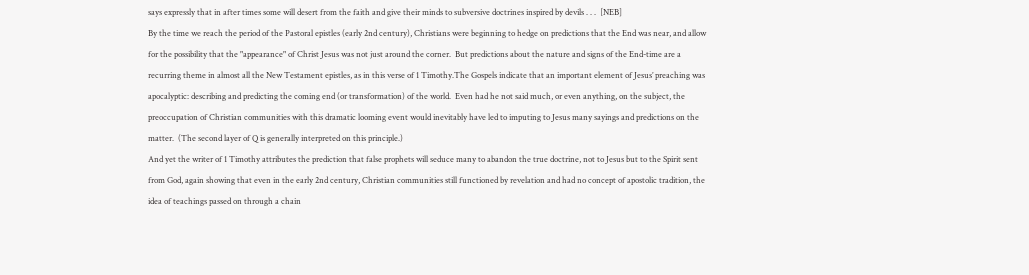says expressly that in after times some will desert from the faith and give their minds to subversive doctrines inspired by devils . . .  [NEB]
By the time we reach the period of the Pastoral epistles (early 2nd century), Christians were beginning to hedge on predictions that the End was near, and allow for the possibility that the "appearance" of Christ Jesus was not just around the corner.  But predictions about the nature and signs of the End-time are a recurring theme in almost all the New Testament epistles, as in this verse of 1 Timothy.The Gospels indicate that an important element of Jesus’ preaching was apocalyptic: describing and predicting the coming end (or transformation) of the world.  Even had he not said much, or even anything, on the subject, the preoccupation of Christian communities with this dramatic looming event would inevitably have led to imputing to Jesus many sayings and predictions on the matter.  (The second layer of Q is generally interpreted on this principle.)
And yet the writer of 1 Timothy attributes the prediction that false prophets will seduce many to abandon the true doctrine, not to Jesus but to the Spirit sent from God, again showing that even in the early 2nd century, Christian communities still functioned by revelation and had no concept of apostolic tradition, the idea of teachings passed on through a chain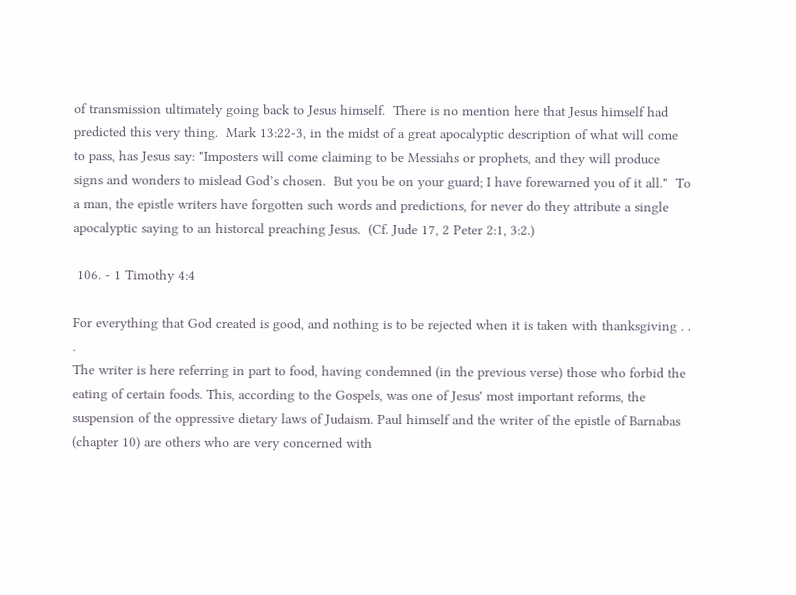of transmission ultimately going back to Jesus himself.  There is no mention here that Jesus himself had predicted this very thing.  Mark 13:22-3, in the midst of a great apocalyptic description of what will come to pass, has Jesus say: "Imposters will come claiming to be Messiahs or prophets, and they will produce signs and wonders to mislead God’s chosen.  But you be on your guard; I have forewarned you of it all."  To a man, the epistle writers have forgotten such words and predictions, for never do they attribute a single apocalyptic saying to an historcal preaching Jesus.  (Cf. Jude 17, 2 Peter 2:1, 3:2.)

 106. - 1 Timothy 4:4

For everything that God created is good, and nothing is to be rejected when it is taken with thanksgiving . . .
The writer is here referring in part to food, having condemned (in the previous verse) those who forbid the eating of certain foods. This, according to the Gospels, was one of Jesus' most important reforms, the suspension of the oppressive dietary laws of Judaism. Paul himself and the writer of the epistle of Barnabas (chapter 10) are others who are very concerned with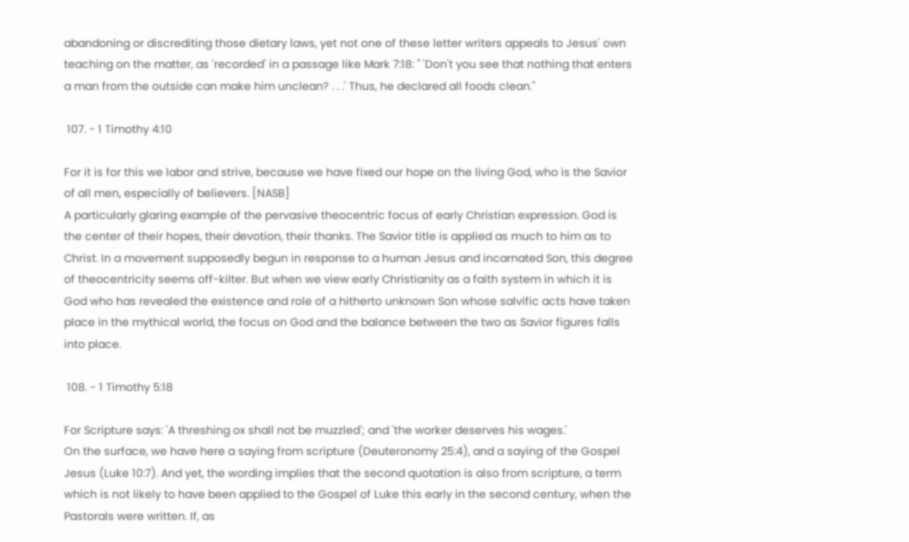abandoning or discrediting those dietary laws, yet not one of these letter writers appeals to Jesus' own teaching on the matter, as 'recorded' in a passage like Mark 7:18: " 'Don't you see that nothing that enters a man from the outside can make him unclean? . . .' Thus, he declared all foods clean."

 107. - 1 Timothy 4:10

For it is for this we labor and strive, because we have fixed our hope on the living God, who is the Savior of all men, especially of believers. [NASB]
A particularly glaring example of the pervasive theocentric focus of early Christian expression. God is the center of their hopes, their devotion, their thanks. The Savior title is applied as much to him as to Christ. In a movement supposedly begun in response to a human Jesus and incarnated Son, this degree of theocentricity seems off-kilter. But when we view early Christianity as a faith system in which it is God who has revealed the existence and role of a hitherto unknown Son whose salvific acts have taken place in the mythical world, the focus on God and the balance between the two as Savior figures falls into place.

 108. - 1 Timothy 5:18

For Scripture says: 'A threshing ox shall not be muzzled'; and 'the worker deserves his wages.'
On the surface, we have here a saying from scripture (Deuteronomy 25:4), and a saying of the Gospel Jesus (Luke 10:7). And yet, the wording implies that the second quotation is also from scripture, a term which is not likely to have been applied to the Gospel of Luke this early in the second century, when the Pastorals were written. If, as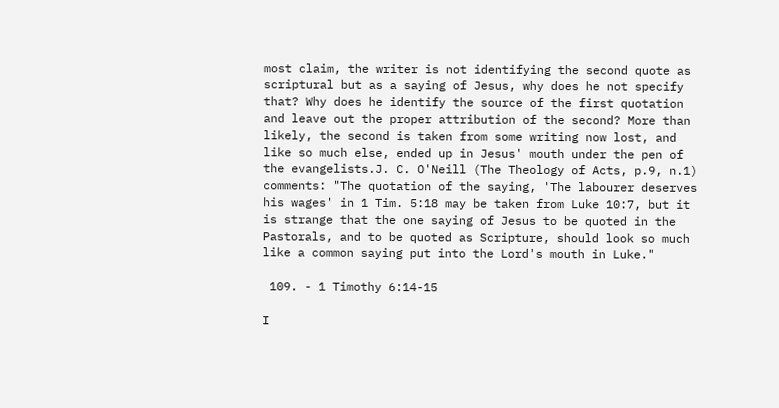most claim, the writer is not identifying the second quote as scriptural but as a saying of Jesus, why does he not specify that? Why does he identify the source of the first quotation and leave out the proper attribution of the second? More than likely, the second is taken from some writing now lost, and like so much else, ended up in Jesus' mouth under the pen of the evangelists.J. C. O'Neill (The Theology of Acts, p.9, n.1) comments: "The quotation of the saying, 'The labourer deserves his wages' in 1 Tim. 5:18 may be taken from Luke 10:7, but it is strange that the one saying of Jesus to be quoted in the Pastorals, and to be quoted as Scripture, should look so much like a common saying put into the Lord's mouth in Luke."

 109. - 1 Timothy 6:14-15

I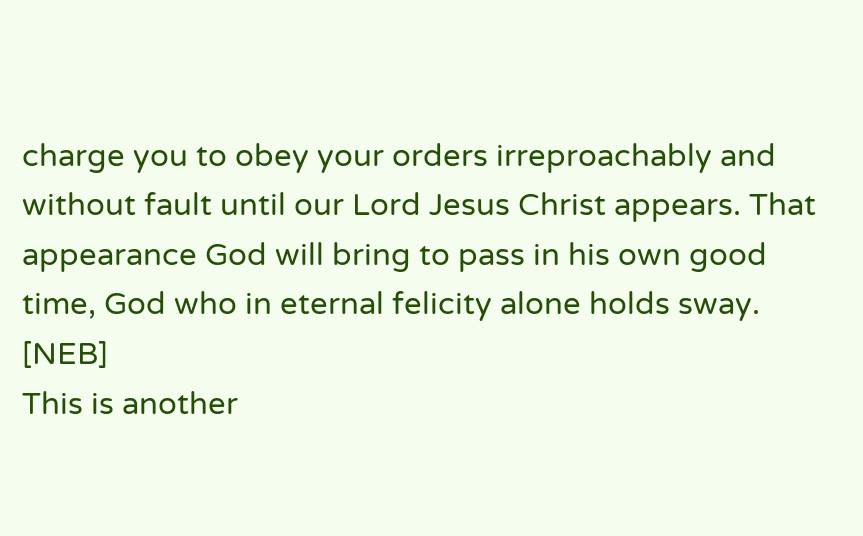charge you to obey your orders irreproachably and without fault until our Lord Jesus Christ appears. That appearance God will bring to pass in his own good time, God who in eternal felicity alone holds sway. [NEB]
This is another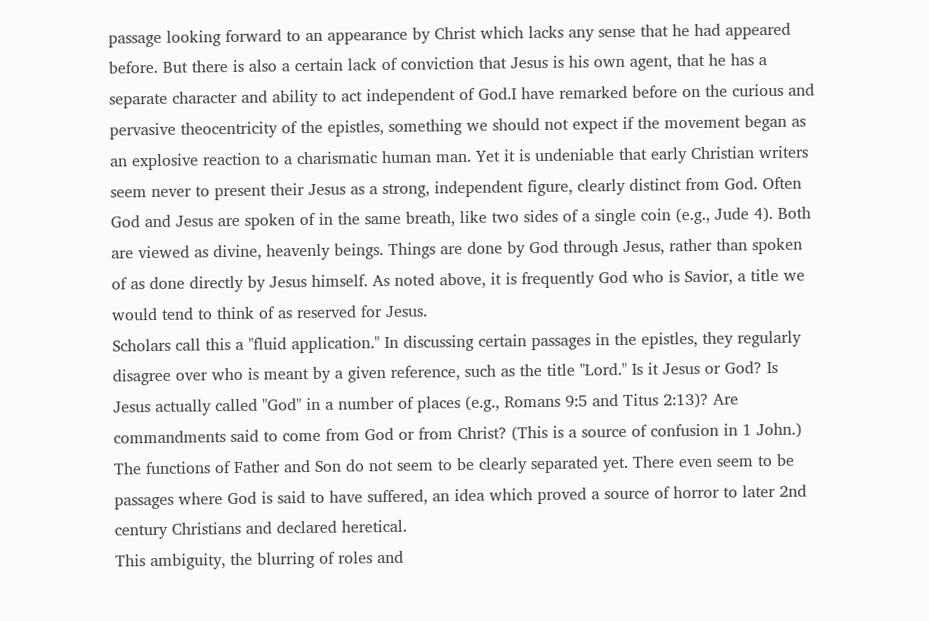passage looking forward to an appearance by Christ which lacks any sense that he had appeared before. But there is also a certain lack of conviction that Jesus is his own agent, that he has a separate character and ability to act independent of God.I have remarked before on the curious and pervasive theocentricity of the epistles, something we should not expect if the movement began as an explosive reaction to a charismatic human man. Yet it is undeniable that early Christian writers seem never to present their Jesus as a strong, independent figure, clearly distinct from God. Often God and Jesus are spoken of in the same breath, like two sides of a single coin (e.g., Jude 4). Both are viewed as divine, heavenly beings. Things are done by God through Jesus, rather than spoken of as done directly by Jesus himself. As noted above, it is frequently God who is Savior, a title we would tend to think of as reserved for Jesus.
Scholars call this a "fluid application." In discussing certain passages in the epistles, they regularly disagree over who is meant by a given reference, such as the title "Lord." Is it Jesus or God? Is Jesus actually called "God" in a number of places (e.g., Romans 9:5 and Titus 2:13)? Are commandments said to come from God or from Christ? (This is a source of confusion in 1 John.) The functions of Father and Son do not seem to be clearly separated yet. There even seem to be passages where God is said to have suffered, an idea which proved a source of horror to later 2nd century Christians and declared heretical.
This ambiguity, the blurring of roles and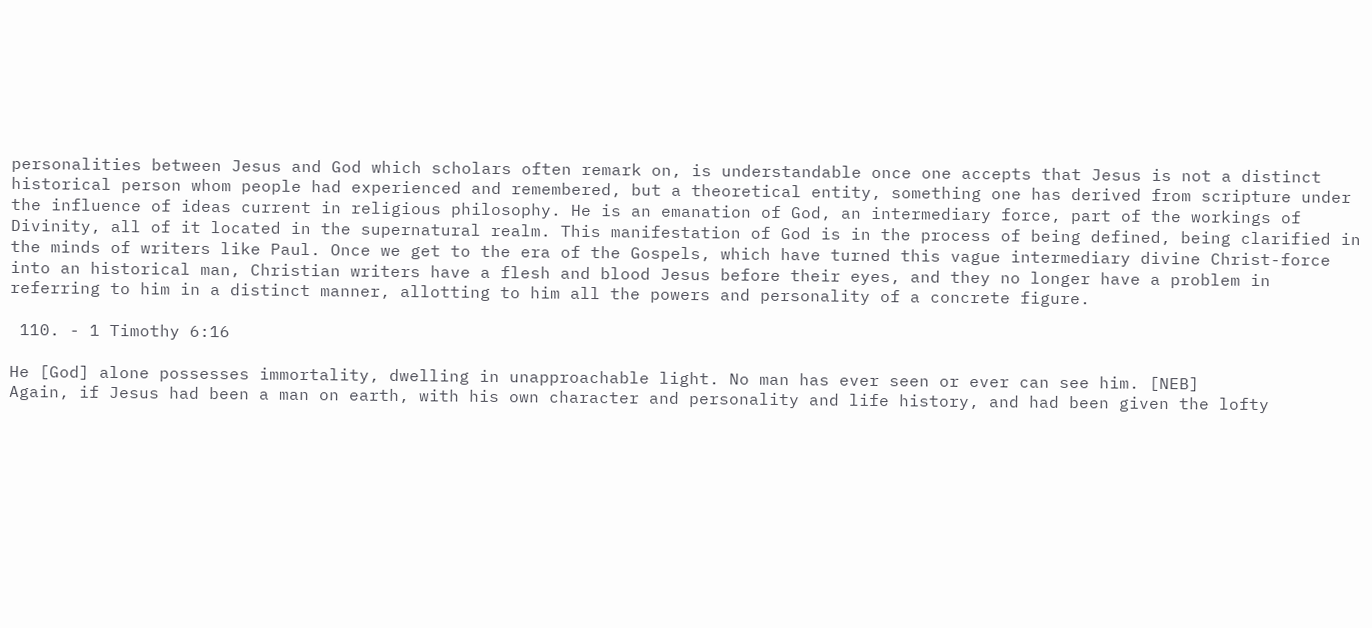personalities between Jesus and God which scholars often remark on, is understandable once one accepts that Jesus is not a distinct historical person whom people had experienced and remembered, but a theoretical entity, something one has derived from scripture under the influence of ideas current in religious philosophy. He is an emanation of God, an intermediary force, part of the workings of Divinity, all of it located in the supernatural realm. This manifestation of God is in the process of being defined, being clarified in the minds of writers like Paul. Once we get to the era of the Gospels, which have turned this vague intermediary divine Christ-force into an historical man, Christian writers have a flesh and blood Jesus before their eyes, and they no longer have a problem in referring to him in a distinct manner, allotting to him all the powers and personality of a concrete figure.

 110. - 1 Timothy 6:16

He [God] alone possesses immortality, dwelling in unapproachable light. No man has ever seen or ever can see him. [NEB]
Again, if Jesus had been a man on earth, with his own character and personality and life history, and had been given the lofty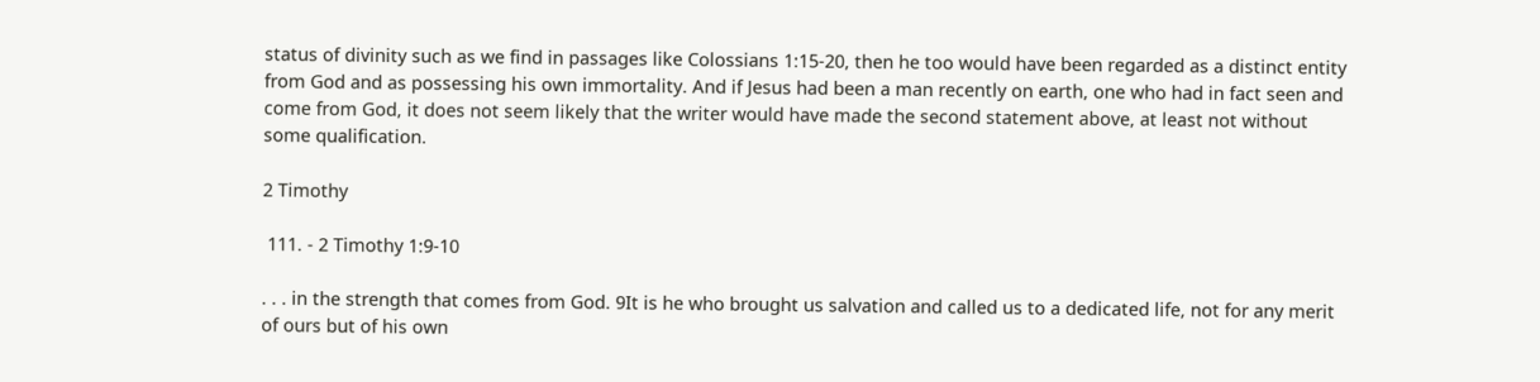status of divinity such as we find in passages like Colossians 1:15-20, then he too would have been regarded as a distinct entity from God and as possessing his own immortality. And if Jesus had been a man recently on earth, one who had in fact seen and come from God, it does not seem likely that the writer would have made the second statement above, at least not without some qualification.

2 Timothy

 111. - 2 Timothy 1:9-10

. . . in the strength that comes from God. 9It is he who brought us salvation and called us to a dedicated life, not for any merit of ours but of his own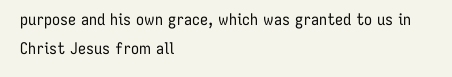purpose and his own grace, which was granted to us in Christ Jesus from all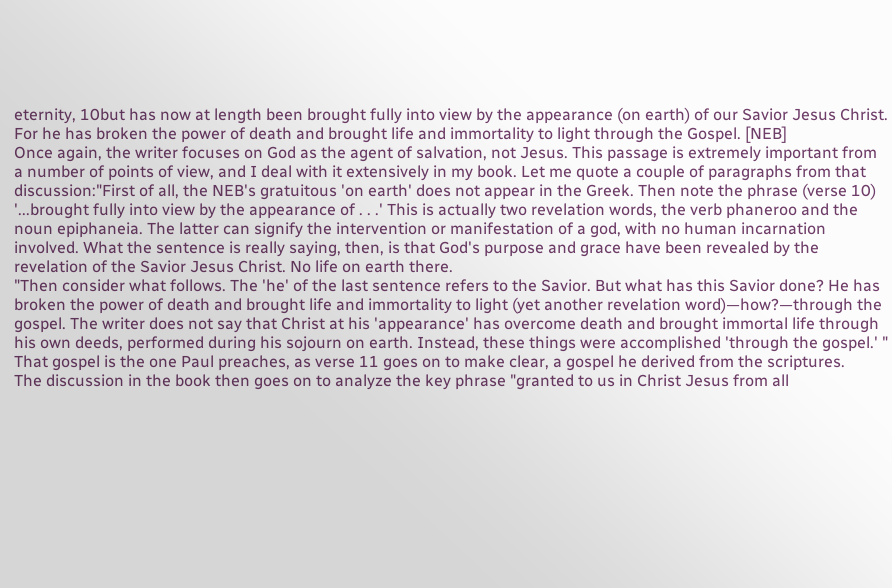eternity, 10but has now at length been brought fully into view by the appearance (on earth) of our Savior Jesus Christ. For he has broken the power of death and brought life and immortality to light through the Gospel. [NEB]
Once again, the writer focuses on God as the agent of salvation, not Jesus. This passage is extremely important from a number of points of view, and I deal with it extensively in my book. Let me quote a couple of paragraphs from that discussion:"First of all, the NEB's gratuitous 'on earth' does not appear in the Greek. Then note the phrase (verse 10) '...brought fully into view by the appearance of . . .' This is actually two revelation words, the verb phaneroo and the noun epiphaneia. The latter can signify the intervention or manifestation of a god, with no human incarnation involved. What the sentence is really saying, then, is that God's purpose and grace have been revealed by the revelation of the Savior Jesus Christ. No life on earth there.
"Then consider what follows. The 'he' of the last sentence refers to the Savior. But what has this Savior done? He has broken the power of death and brought life and immortality to light (yet another revelation word)—how?—through the gospel. The writer does not say that Christ at his 'appearance' has overcome death and brought immortal life through his own deeds, performed during his sojourn on earth. Instead, these things were accomplished 'through the gospel.' " That gospel is the one Paul preaches, as verse 11 goes on to make clear, a gospel he derived from the scriptures.
The discussion in the book then goes on to analyze the key phrase "granted to us in Christ Jesus from all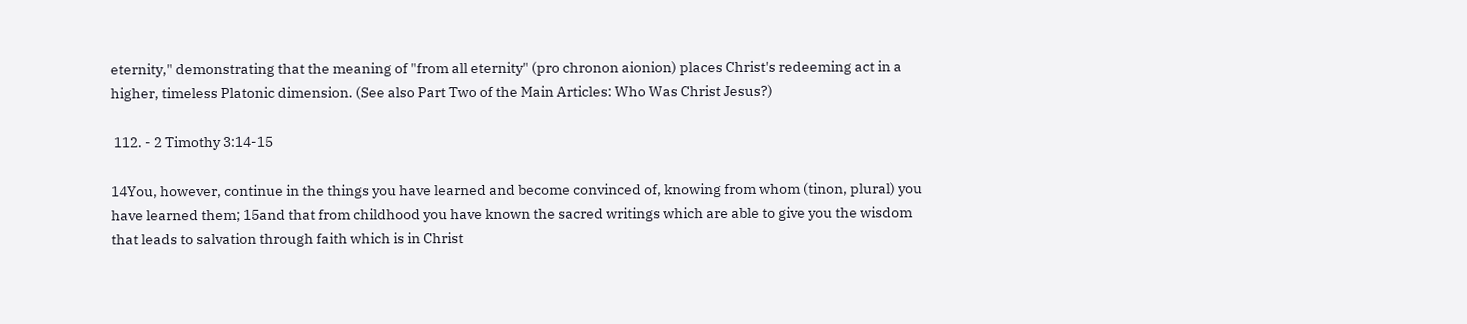eternity," demonstrating that the meaning of "from all eternity" (pro chronon aionion) places Christ's redeeming act in a higher, timeless Platonic dimension. (See also Part Two of the Main Articles: Who Was Christ Jesus?)

 112. - 2 Timothy 3:14-15

14You, however, continue in the things you have learned and become convinced of, knowing from whom (tinon, plural) you have learned them; 15and that from childhood you have known the sacred writings which are able to give you the wisdom that leads to salvation through faith which is in Christ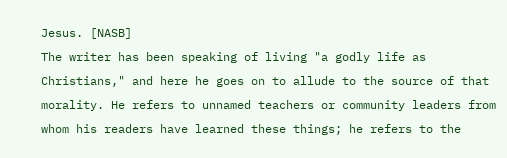Jesus. [NASB]
The writer has been speaking of living "a godly life as Christians," and here he goes on to allude to the source of that morality. He refers to unnamed teachers or community leaders from whom his readers have learned these things; he refers to the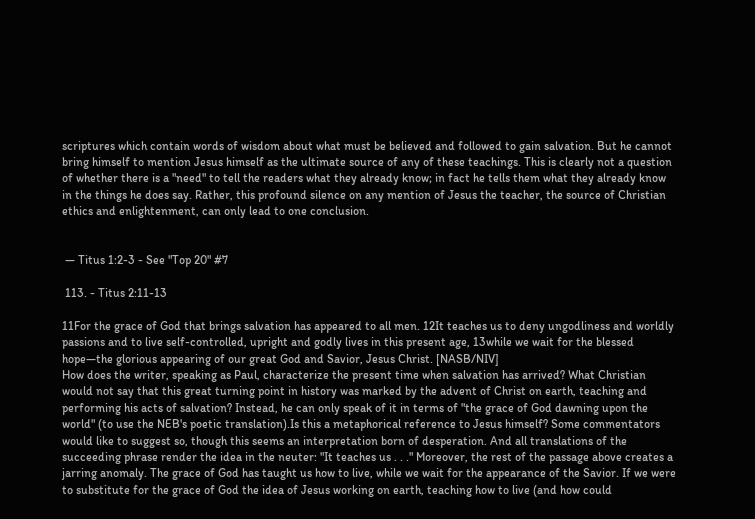scriptures which contain words of wisdom about what must be believed and followed to gain salvation. But he cannot bring himself to mention Jesus himself as the ultimate source of any of these teachings. This is clearly not a question of whether there is a "need" to tell the readers what they already know; in fact he tells them what they already know in the things he does say. Rather, this profound silence on any mention of Jesus the teacher, the source of Christian ethics and enlightenment, can only lead to one conclusion.


 — Titus 1:2-3 - See "Top 20" #7

 113. - Titus 2:11-13

11For the grace of God that brings salvation has appeared to all men. 12It teaches us to deny ungodliness and worldly passions and to live self-controlled, upright and godly lives in this present age, 13while we wait for the blessed hope—the glorious appearing of our great God and Savior, Jesus Christ. [NASB/NIV]
How does the writer, speaking as Paul, characterize the present time when salvation has arrived? What Christian would not say that this great turning point in history was marked by the advent of Christ on earth, teaching and performing his acts of salvation? Instead, he can only speak of it in terms of "the grace of God dawning upon the world" (to use the NEB's poetic translation).Is this a metaphorical reference to Jesus himself? Some commentators would like to suggest so, though this seems an interpretation born of desperation. And all translations of the succeeding phrase render the idea in the neuter: "It teaches us . . ." Moreover, the rest of the passage above creates a jarring anomaly. The grace of God has taught us how to live, while we wait for the appearance of the Savior. If we were to substitute for the grace of God the idea of Jesus working on earth, teaching how to live (and how could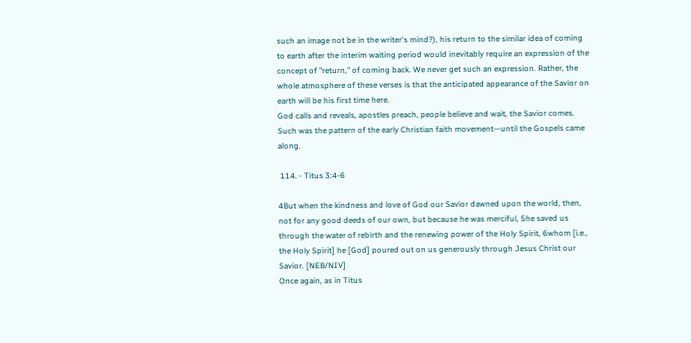such an image not be in the writer's mind?), his return to the similar idea of coming to earth after the interim waiting period would inevitably require an expression of the concept of "return," of coming back. We never get such an expression. Rather, the whole atmosphere of these verses is that the anticipated appearance of the Savior on earth will be his first time here.
God calls and reveals, apostles preach, people believe and wait, the Savior comes. Such was the pattern of the early Christian faith movement—until the Gospels came along.

 114. - Titus 3:4-6

4But when the kindness and love of God our Savior dawned upon the world, then, not for any good deeds of our own, but because he was merciful, 5he saved us through the water of rebirth and the renewing power of the Holy Spirit, 6whom [i.e., the Holy Spirit] he [God] poured out on us generously through Jesus Christ our Savior. [NEB/NIV]
Once again, as in Titus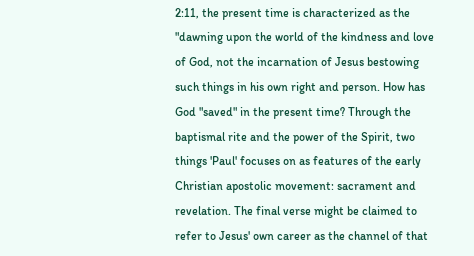2:11, the present time is characterized as the "dawning upon the world of the kindness and love of God, not the incarnation of Jesus bestowing such things in his own right and person. How has God "saved" in the present time? Through the baptismal rite and the power of the Spirit, two things 'Paul' focuses on as features of the early Christian apostolic movement: sacrament and revelation. The final verse might be claimed to refer to Jesus' own career as the channel of that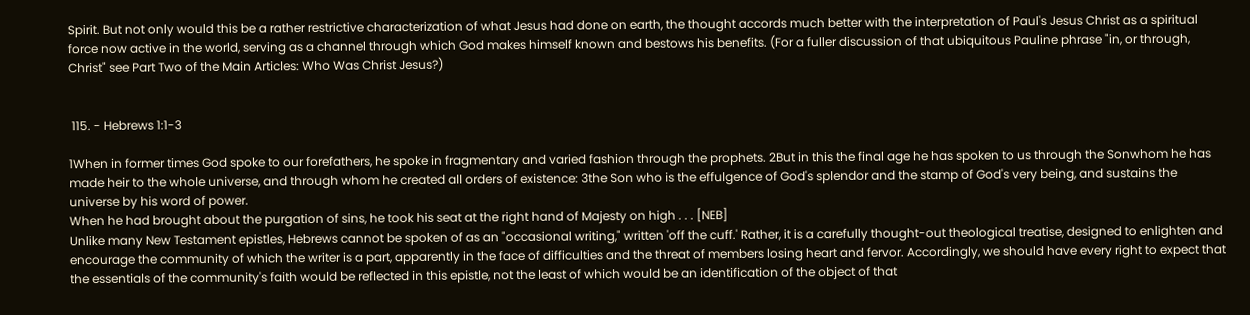Spirit. But not only would this be a rather restrictive characterization of what Jesus had done on earth, the thought accords much better with the interpretation of Paul's Jesus Christ as a spiritual force now active in the world, serving as a channel through which God makes himself known and bestows his benefits. (For a fuller discussion of that ubiquitous Pauline phrase "in, or through, Christ" see Part Two of the Main Articles: Who Was Christ Jesus?)


 115. - Hebrews 1:1-3

1When in former times God spoke to our forefathers, he spoke in fragmentary and varied fashion through the prophets. 2But in this the final age he has spoken to us through the Sonwhom he has made heir to the whole universe, and through whom he created all orders of existence: 3the Son who is the effulgence of God's splendor and the stamp of God's very being, and sustains the universe by his word of power.
When he had brought about the purgation of sins, he took his seat at the right hand of Majesty on high . . . [NEB]
Unlike many New Testament epistles, Hebrews cannot be spoken of as an "occasional writing," written 'off the cuff.' Rather, it is a carefully thought-out theological treatise, designed to enlighten and encourage the community of which the writer is a part, apparently in the face of difficulties and the threat of members losing heart and fervor. Accordingly, we should have every right to expect that the essentials of the community's faith would be reflected in this epistle, not the least of which would be an identification of the object of that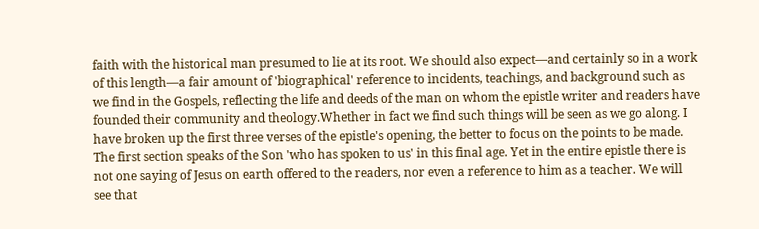faith with the historical man presumed to lie at its root. We should also expect—and certainly so in a work of this length—a fair amount of 'biographical' reference to incidents, teachings, and background such as we find in the Gospels, reflecting the life and deeds of the man on whom the epistle writer and readers have founded their community and theology.Whether in fact we find such things will be seen as we go along. I have broken up the first three verses of the epistle's opening, the better to focus on the points to be made.
The first section speaks of the Son 'who has spoken to us' in this final age. Yet in the entire epistle there is not one saying of Jesus on earth offered to the readers, nor even a reference to him as a teacher. We will see that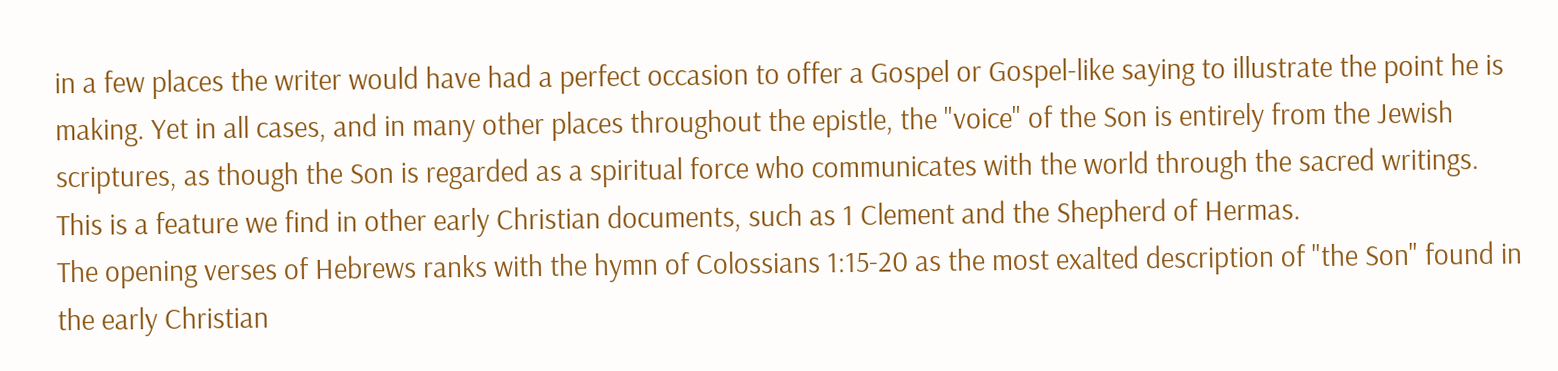in a few places the writer would have had a perfect occasion to offer a Gospel or Gospel-like saying to illustrate the point he is making. Yet in all cases, and in many other places throughout the epistle, the "voice" of the Son is entirely from the Jewish scriptures, as though the Son is regarded as a spiritual force who communicates with the world through the sacred writings. This is a feature we find in other early Christian documents, such as 1 Clement and the Shepherd of Hermas.
The opening verses of Hebrews ranks with the hymn of Colossians 1:15-20 as the most exalted description of "the Son" found in the early Christian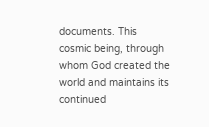documents. This cosmic being, through whom God created the world and maintains its continued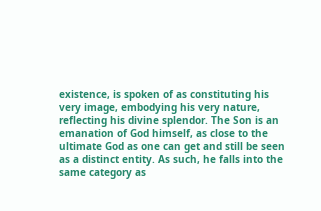existence, is spoken of as constituting his very image, embodying his very nature, reflecting his divine splendor. The Son is an emanation of God himself, as close to the ultimate God as one can get and still be seen as a distinct entity. As such, he falls into the same category as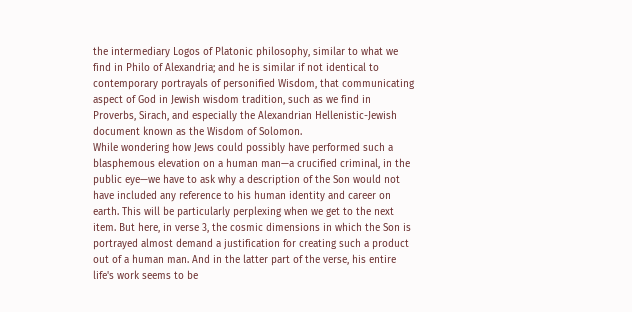the intermediary Logos of Platonic philosophy, similar to what we find in Philo of Alexandria; and he is similar if not identical to contemporary portrayals of personified Wisdom, that communicating aspect of God in Jewish wisdom tradition, such as we find in Proverbs, Sirach, and especially the Alexandrian Hellenistic-Jewish document known as the Wisdom of Solomon.
While wondering how Jews could possibly have performed such a blasphemous elevation on a human man—a crucified criminal, in the public eye—we have to ask why a description of the Son would not have included any reference to his human identity and career on earth. This will be particularly perplexing when we get to the next item. But here, in verse 3, the cosmic dimensions in which the Son is portrayed almost demand a justification for creating such a product out of a human man. And in the latter part of the verse, his entire life's work seems to be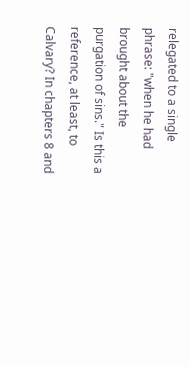relegated to a single phrase: "when he had brought about the purgation of sins." Is this a reference, at least, to Calvary? In chapters 8 and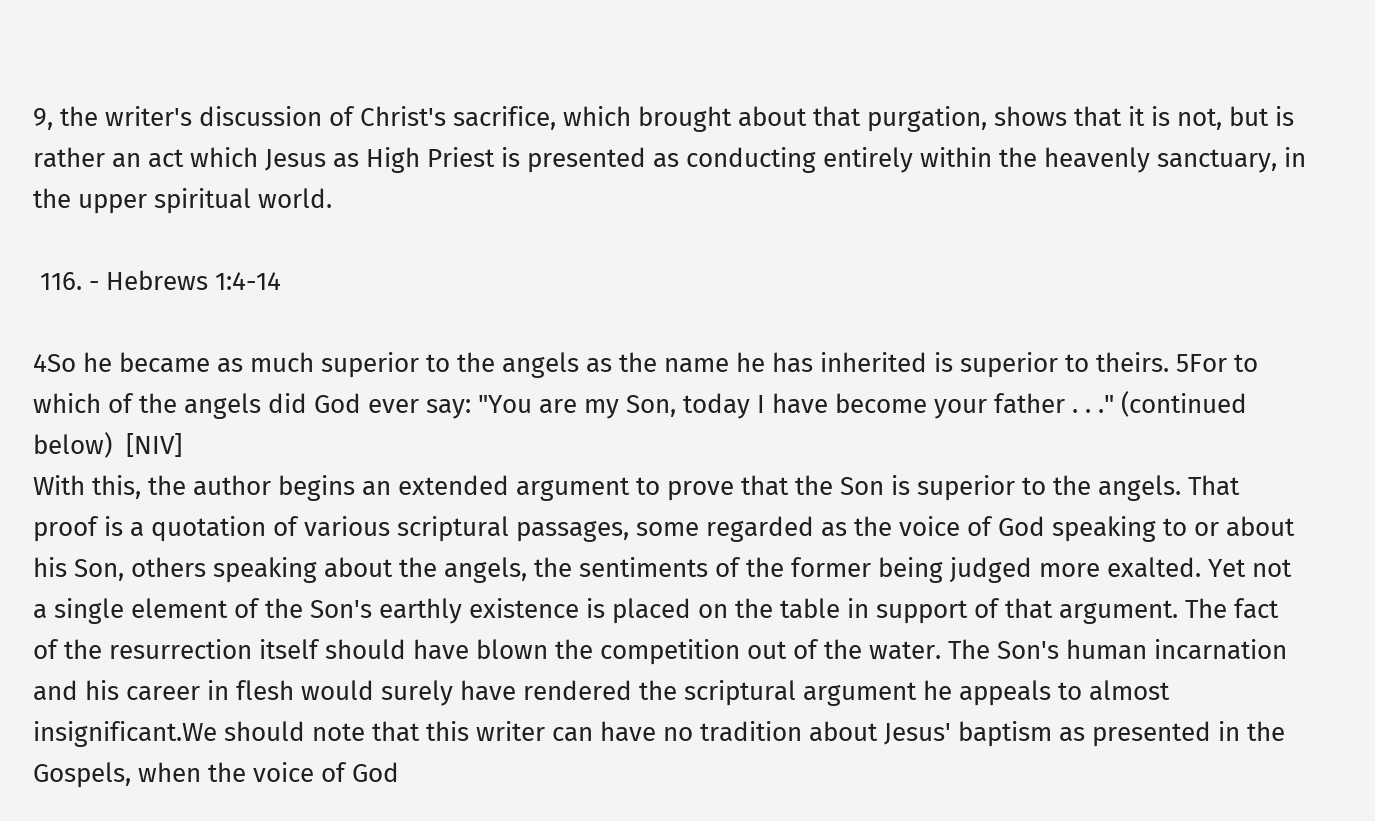9, the writer's discussion of Christ's sacrifice, which brought about that purgation, shows that it is not, but is rather an act which Jesus as High Priest is presented as conducting entirely within the heavenly sanctuary, in the upper spiritual world.

 116. - Hebrews 1:4-14

4So he became as much superior to the angels as the name he has inherited is superior to theirs. 5For to which of the angels did God ever say: "You are my Son, today I have become your father . . ." (continued below)  [NIV]
With this, the author begins an extended argument to prove that the Son is superior to the angels. That proof is a quotation of various scriptural passages, some regarded as the voice of God speaking to or about his Son, others speaking about the angels, the sentiments of the former being judged more exalted. Yet not a single element of the Son's earthly existence is placed on the table in support of that argument. The fact of the resurrection itself should have blown the competition out of the water. The Son's human incarnation and his career in flesh would surely have rendered the scriptural argument he appeals to almost insignificant.We should note that this writer can have no tradition about Jesus' baptism as presented in the Gospels, when the voice of God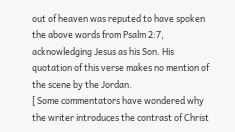out of heaven was reputed to have spoken the above words from Psalm 2:7, acknowledging Jesus as his Son. His quotation of this verse makes no mention of the scene by the Jordan.
[ Some commentators have wondered why the writer introduces the contrast of Christ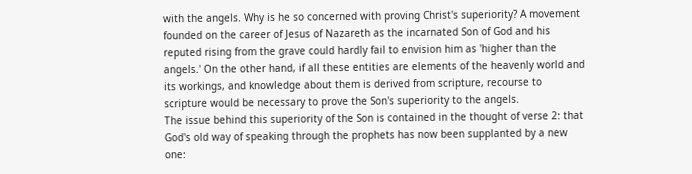with the angels. Why is he so concerned with proving Christ's superiority? A movement founded on the career of Jesus of Nazareth as the incarnated Son of God and his reputed rising from the grave could hardly fail to envision him as 'higher than the angels.' On the other hand, if all these entities are elements of the heavenly world and its workings, and knowledge about them is derived from scripture, recourse to scripture would be necessary to prove the Son's superiority to the angels.
The issue behind this superiority of the Son is contained in the thought of verse 2: that God's old way of speaking through the prophets has now been supplanted by a new one: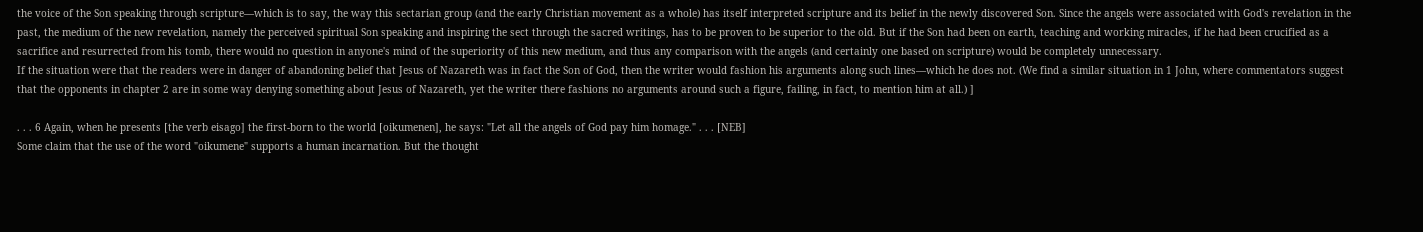the voice of the Son speaking through scripture—which is to say, the way this sectarian group (and the early Christian movement as a whole) has itself interpreted scripture and its belief in the newly discovered Son. Since the angels were associated with God's revelation in the past, the medium of the new revelation, namely the perceived spiritual Son speaking and inspiring the sect through the sacred writings, has to be proven to be superior to the old. But if the Son had been on earth, teaching and working miracles, if he had been crucified as a sacrifice and resurrected from his tomb, there would no question in anyone's mind of the superiority of this new medium, and thus any comparison with the angels (and certainly one based on scripture) would be completely unnecessary.
If the situation were that the readers were in danger of abandoning belief that Jesus of Nazareth was in fact the Son of God, then the writer would fashion his arguments along such lines—which he does not. (We find a similar situation in 1 John, where commentators suggest that the opponents in chapter 2 are in some way denying something about Jesus of Nazareth, yet the writer there fashions no arguments around such a figure, failing, in fact, to mention him at all.) ]

. . . 6 Again, when he presents [the verb eisago] the first-born to the world [oikumenen], he says: "Let all the angels of God pay him homage." . . . [NEB]
Some claim that the use of the word "oikumene" supports a human incarnation. But the thought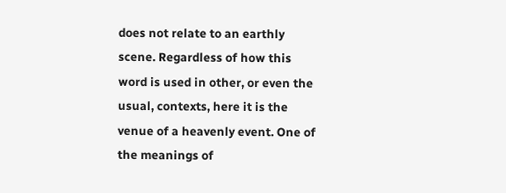does not relate to an earthly scene. Regardless of how this word is used in other, or even the usual, contexts, here it is the venue of a heavenly event. One of the meanings of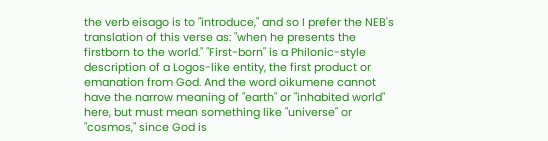the verb eisago is to "introduce," and so I prefer the NEB's translation of this verse as: "when he presents the firstborn to the world." "First-born" is a Philonic-style description of a Logos-like entity, the first product or emanation from God. And the word oikumene cannot have the narrow meaning of "earth" or "inhabited world" here, but must mean something like "universe" or "cosmos," since God is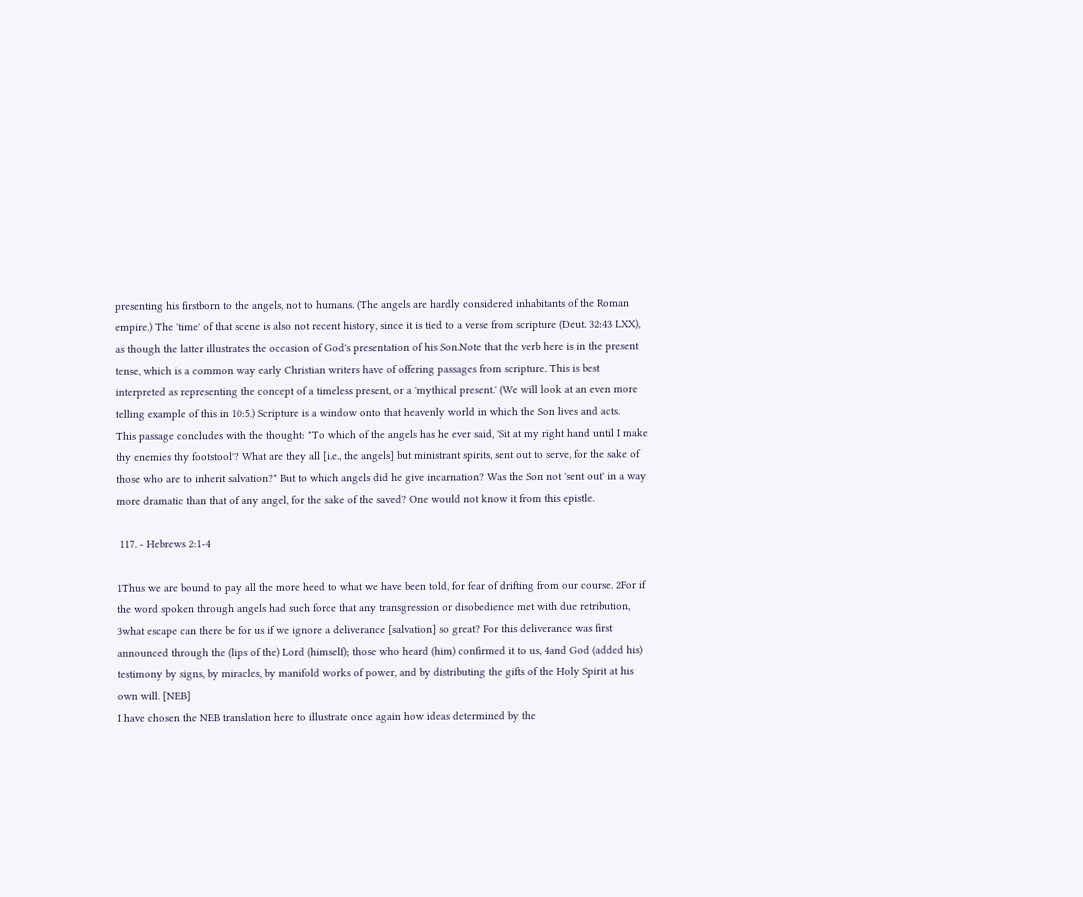presenting his firstborn to the angels, not to humans. (The angels are hardly considered inhabitants of the Roman empire.) The 'time' of that scene is also not recent history, since it is tied to a verse from scripture (Deut. 32:43 LXX), as though the latter illustrates the occasion of God's presentation of his Son.Note that the verb here is in the present tense, which is a common way early Christian writers have of offering passages from scripture. This is best interpreted as representing the concept of a timeless present, or a 'mythical present.' (We will look at an even more telling example of this in 10:5.) Scripture is a window onto that heavenly world in which the Son lives and acts.
This passage concludes with the thought: "To which of the angels has he ever said, 'Sit at my right hand until I make thy enemies thy footstool'? What are they all [i.e., the angels] but ministrant spirits, sent out to serve, for the sake of those who are to inherit salvation?" But to which angels did he give incarnation? Was the Son not 'sent out' in a way more dramatic than that of any angel, for the sake of the saved? One would not know it from this epistle.

 117. - Hebrews 2:1-4

1Thus we are bound to pay all the more heed to what we have been told, for fear of drifting from our course. 2For if the word spoken through angels had such force that any transgression or disobedience met with due retribution, 3what escape can there be for us if we ignore a deliverance [salvation] so great? For this deliverance was first announced through the (lips of the) Lord (himself); those who heard (him) confirmed it to us, 4and God (added his) testimony by signs, by miracles, by manifold works of power, and by distributing the gifts of the Holy Spirit at his own will. [NEB]
I have chosen the NEB translation here to illustrate once again how ideas determined by the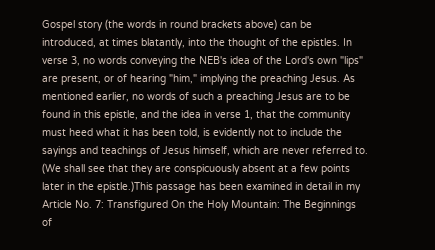Gospel story (the words in round brackets above) can be introduced, at times blatantly, into the thought of the epistles. In verse 3, no words conveying the NEB's idea of the Lord's own "lips" are present, or of hearing "him," implying the preaching Jesus. As mentioned earlier, no words of such a preaching Jesus are to be found in this epistle, and the idea in verse 1, that the community must heed what it has been told, is evidently not to include the sayings and teachings of Jesus himself, which are never referred to. (We shall see that they are conspicuously absent at a few points later in the epistle.)This passage has been examined in detail in my Article No. 7: Transfigured On the Holy Mountain: The Beginnings of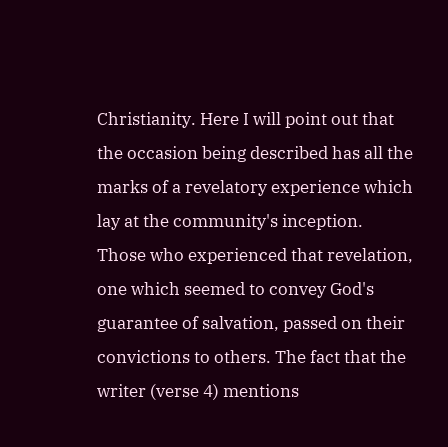Christianity. Here I will point out that the occasion being described has all the marks of a revelatory experience which lay at the community's inception. Those who experienced that revelation, one which seemed to convey God's guarantee of salvation, passed on their convictions to others. The fact that the writer (verse 4) mentions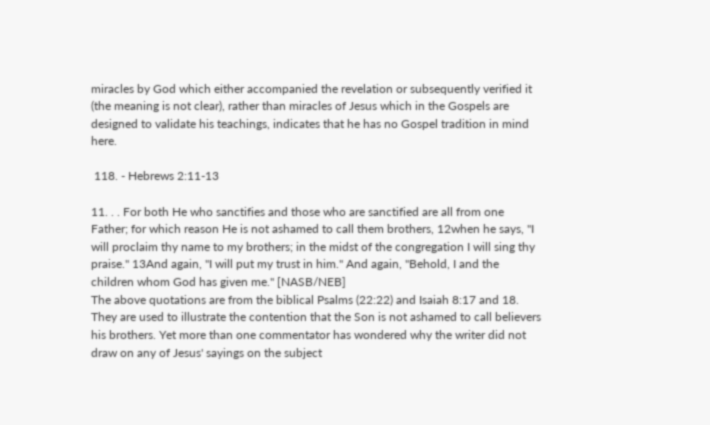miracles by God which either accompanied the revelation or subsequently verified it (the meaning is not clear), rather than miracles of Jesus which in the Gospels are designed to validate his teachings, indicates that he has no Gospel tradition in mind here.

 118. - Hebrews 2:11-13

11. . . For both He who sanctifies and those who are sanctified are all from one Father; for which reason He is not ashamed to call them brothers, 12when he says, "I will proclaim thy name to my brothers; in the midst of the congregation I will sing thy praise." 13And again, "I will put my trust in him." And again, "Behold, I and the children whom God has given me." [NASB/NEB]
The above quotations are from the biblical Psalms (22:22) and Isaiah 8:17 and 18. They are used to illustrate the contention that the Son is not ashamed to call believers his brothers. Yet more than one commentator has wondered why the writer did not draw on any of Jesus' sayings on the subject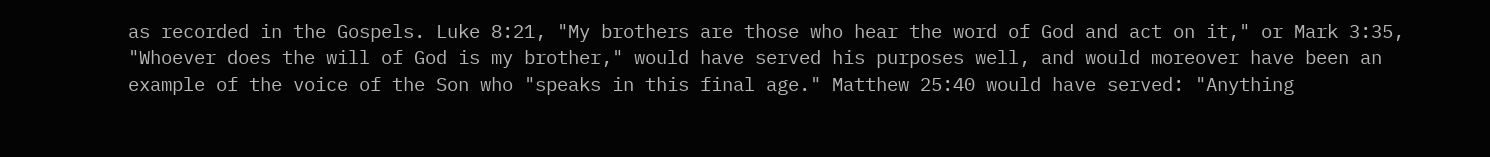as recorded in the Gospels. Luke 8:21, "My brothers are those who hear the word of God and act on it," or Mark 3:35, "Whoever does the will of God is my brother," would have served his purposes well, and would moreover have been an example of the voice of the Son who "speaks in this final age." Matthew 25:40 would have served: "Anything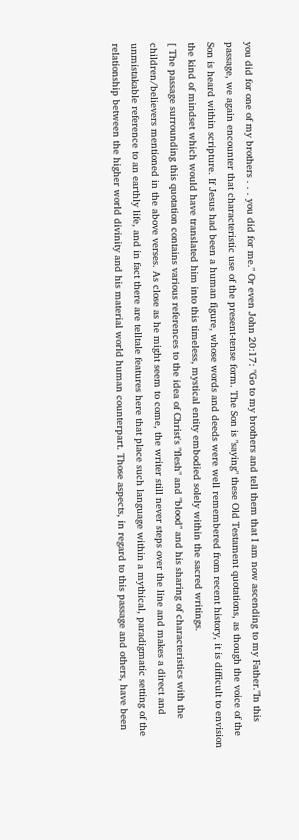you did for one of my brothers . . . you did for me." Or even John 20:17: "Go to my brothers and tell them that I am now ascending to my Father."In this passage, we again encounter that characteristic use of the present-tense form. The Son is "saying" these Old Testament quotations, as though the voice of the Son is heard within scripture. If Jesus had been a human figure, whose words and deeds were well remembered from recent history, it is difficult to envision the kind of mindset which would have translated him into this timeless, mystical entity embodied solely within the sacred writings.
[ The passage surrounding this quotation contains various references to the idea of Christ's "flesh" and "blood" and his sharing of characteristics with the children/believers mentioned in the above verses. As close as he might seem to come, the writer still never steps over the line and makes a direct and unmistakable reference to an earthly life, and in fact there are telltale features here that place such language within a mythical, paradigmatic setting of the relationship between the higher world divinity and his material world human counterpart. Those aspects, in regard to this passage and others, have been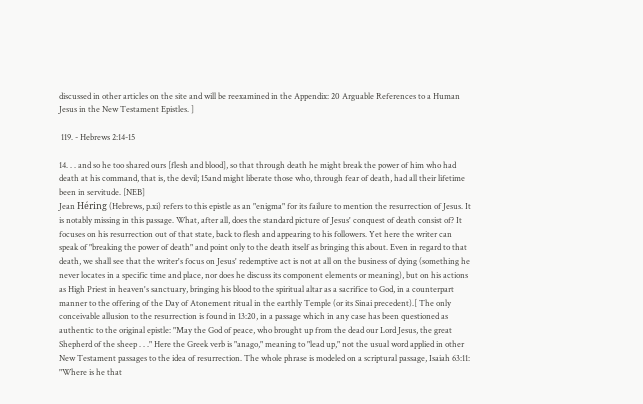discussed in other articles on the site and will be reexamined in the Appendix: 20 Arguable References to a Human Jesus in the New Testament Epistles. ]

 119. - Hebrews 2:14-15

14. . . and so he too shared ours [flesh and blood], so that through death he might break the power of him who had death at his command, that is, the devil; 15and might liberate those who, through fear of death, had all their lifetime been in servitude. [NEB]
Jean Héring (Hebrews, p.xi) refers to this epistle as an "enigma" for its failure to mention the resurrection of Jesus. It is notably missing in this passage. What, after all, does the standard picture of Jesus' conquest of death consist of? It focuses on his resurrection out of that state, back to flesh and appearing to his followers. Yet here the writer can speak of "breaking the power of death" and point only to the death itself as bringing this about. Even in regard to that death, we shall see that the writer's focus on Jesus' redemptive act is not at all on the business of dying (something he never locates in a specific time and place, nor does he discuss its component elements or meaning), but on his actions as High Priest in heaven's sanctuary, bringing his blood to the spiritual altar as a sacrifice to God, in a counterpart manner to the offering of the Day of Atonement ritual in the earthly Temple (or its Sinai precedent).[ The only conceivable allusion to the resurrection is found in 13:20, in a passage which in any case has been questioned as authentic to the original epistle: "May the God of peace, who brought up from the dead our Lord Jesus, the great Shepherd of the sheep . . ." Here the Greek verb is "anago," meaning to "lead up," not the usual word applied in other New Testament passages to the idea of resurrection. The whole phrase is modeled on a scriptural passage, Isaiah 63:11: "Where is he that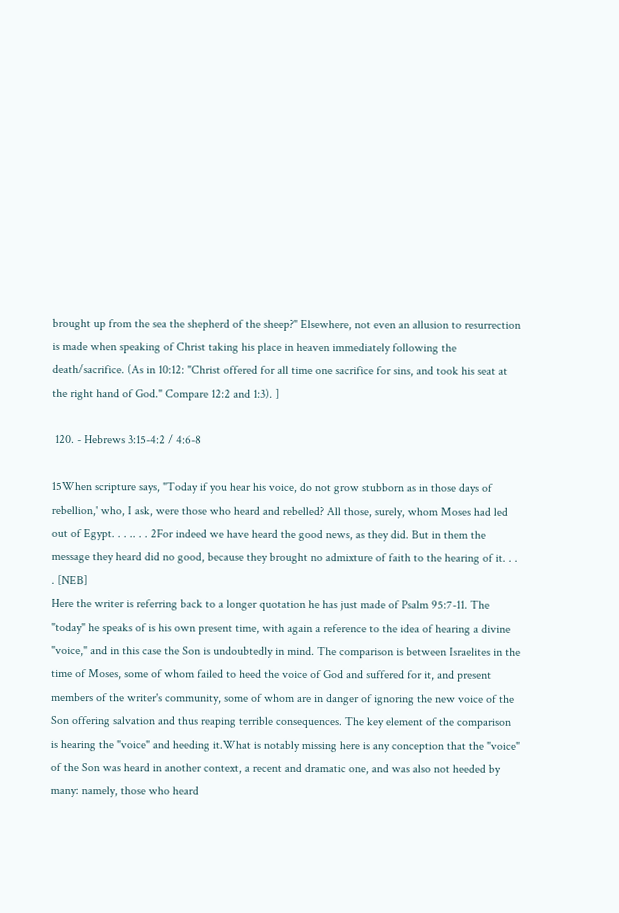brought up from the sea the shepherd of the sheep?" Elsewhere, not even an allusion to resurrection is made when speaking of Christ taking his place in heaven immediately following the death/sacrifice. (As in 10:12: "Christ offered for all time one sacrifice for sins, and took his seat at the right hand of God." Compare 12:2 and 1:3). ]

 120. - Hebrews 3:15-4:2 / 4:6-8

15When scripture says, "Today if you hear his voice, do not grow stubborn as in those days of rebellion,' who, I ask, were those who heard and rebelled? All those, surely, whom Moses had led out of Egypt. . . .. . . 2For indeed we have heard the good news, as they did. But in them the message they heard did no good, because they brought no admixture of faith to the hearing of it. . . . [NEB]
Here the writer is referring back to a longer quotation he has just made of Psalm 95:7-11. The "today" he speaks of is his own present time, with again a reference to the idea of hearing a divine "voice," and in this case the Son is undoubtedly in mind. The comparison is between Israelites in the time of Moses, some of whom failed to heed the voice of God and suffered for it, and present members of the writer's community, some of whom are in danger of ignoring the new voice of the Son offering salvation and thus reaping terrible consequences. The key element of the comparison is hearing the "voice" and heeding it.What is notably missing here is any conception that the "voice" of the Son was heard in another context, a recent and dramatic one, and was also not heeded by many: namely, those who heard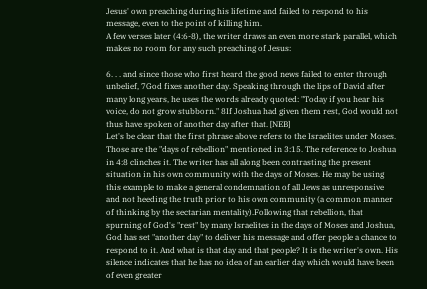Jesus' own preaching during his lifetime and failed to respond to his message, even to the point of killing him.
A few verses later (4:6-8), the writer draws an even more stark parallel, which makes no room for any such preaching of Jesus:

6. . . and since those who first heard the good news failed to enter through unbelief, 7God fixes another day. Speaking through the lips of David after many long years, he uses the words already quoted: "Today if you hear his voice, do not grow stubborn." 8If Joshua had given them rest, God would not thus have spoken of another day after that. [NEB]
Let's be clear that the first phrase above refers to the Israelites under Moses. Those are the "days of rebellion" mentioned in 3:15. The reference to Joshua in 4:8 clinches it. The writer has all along been contrasting the present situation in his own community with the days of Moses. He may be using this example to make a general condemnation of all Jews as unresponsive and not heeding the truth prior to his own community (a common manner of thinking by the sectarian mentality).Following that rebellion, that spurning of God's "rest" by many Israelites in the days of Moses and Joshua, God has set "another day" to deliver his message and offer people a chance to respond to it. And what is that day and that people? It is the writer's own. His silence indicates that he has no idea of an earlier day which would have been of even greater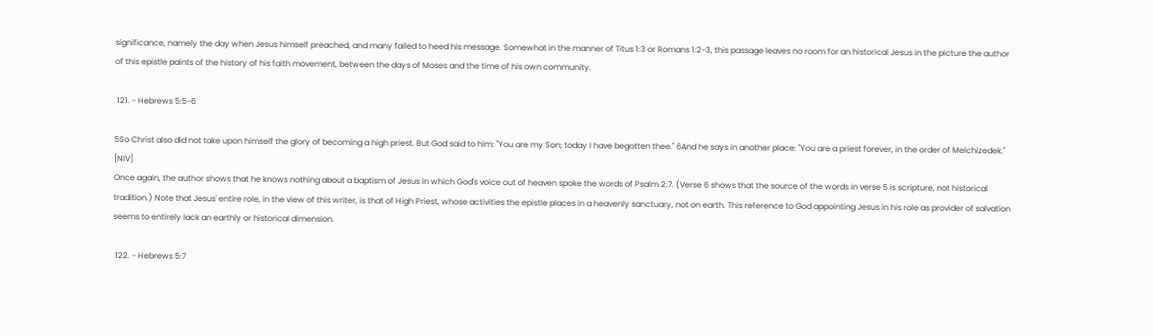significance, namely the day when Jesus himself preached, and many failed to heed his message. Somewhat in the manner of Titus 1:3 or Romans 1:2-3, this passage leaves no room for an historical Jesus in the picture the author of this epistle paints of the history of his faith movement, between the days of Moses and the time of his own community.

 121. - Hebrews 5:5-6

5So Christ also did not take upon himself the glory of becoming a high priest. But God said to him: "You are my Son; today I have begotten thee." 6And he says in another place: "You are a priest forever, in the order of Melchizedek." [NIV]
Once again, the author shows that he knows nothing about a baptism of Jesus in which God's voice out of heaven spoke the words of Psalm 2:7. (Verse 6 shows that the source of the words in verse 5 is scripture, not historical tradition.) Note that Jesus' entire role, in the view of this writer, is that of High Priest, whose activities the epistle places in a heavenly sanctuary, not on earth. This reference to God appointing Jesus in his role as provider of salvation seems to entirely lack an earthly or historical dimension.

 122. - Hebrews 5:7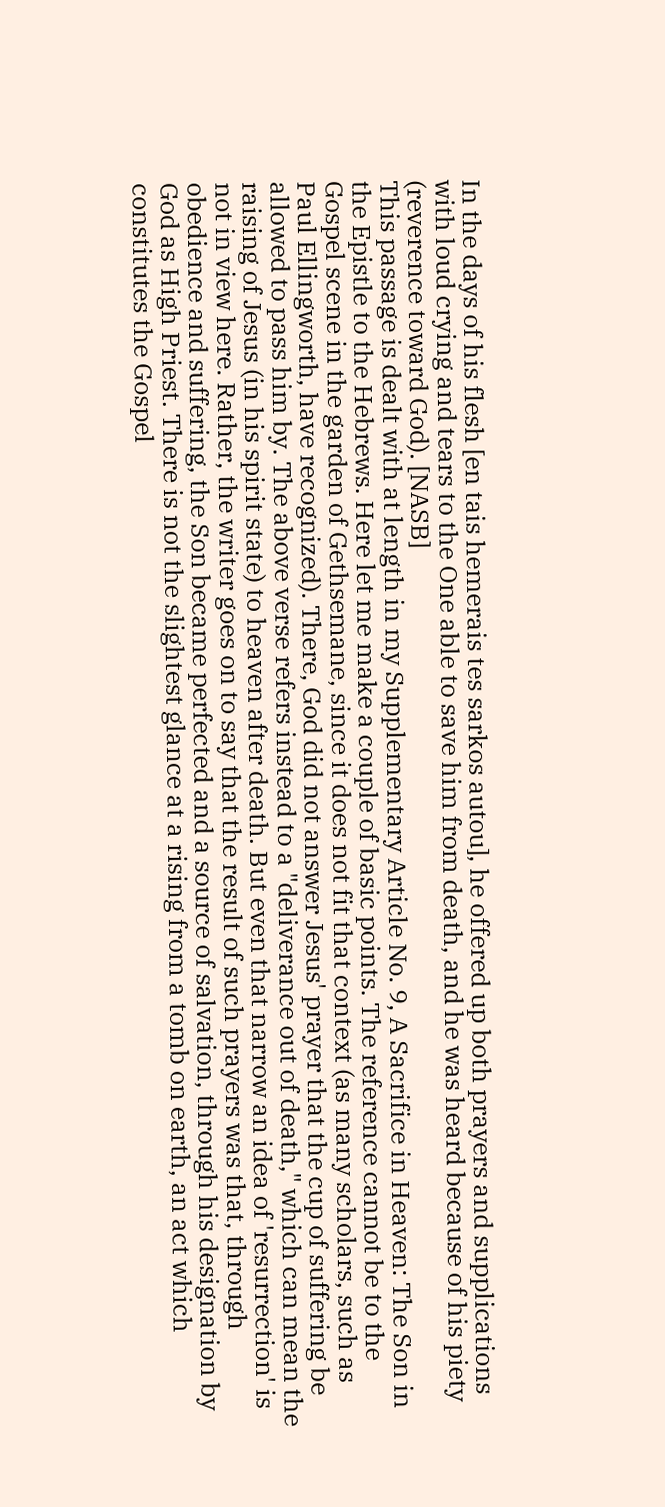In the days of his flesh [en tais hemerais tes sarkos autou], he offered up both prayers and supplications with loud crying and tears to the One able to save him from death, and he was heard because of his piety (reverence toward God). [NASB]
This passage is dealt with at length in my Supplementary Article No. 9, A Sacrifice in Heaven: The Son in the Epistle to the Hebrews. Here let me make a couple of basic points. The reference cannot be to the Gospel scene in the garden of Gethsemane, since it does not fit that context (as many scholars, such as Paul Ellingworth, have recognized). There, God did not answer Jesus' prayer that the cup of suffering be allowed to pass him by. The above verse refers instead to a "deliverance out of death," which can mean the raising of Jesus (in his spirit state) to heaven after death. But even that narrow an idea of 'resurrection' is not in view here. Rather, the writer goes on to say that the result of such prayers was that, through obedience and suffering, the Son became perfected and a source of salvation, through his designation by God as High Priest. There is not the slightest glance at a rising from a tomb on earth, an act which constitutes the Gospel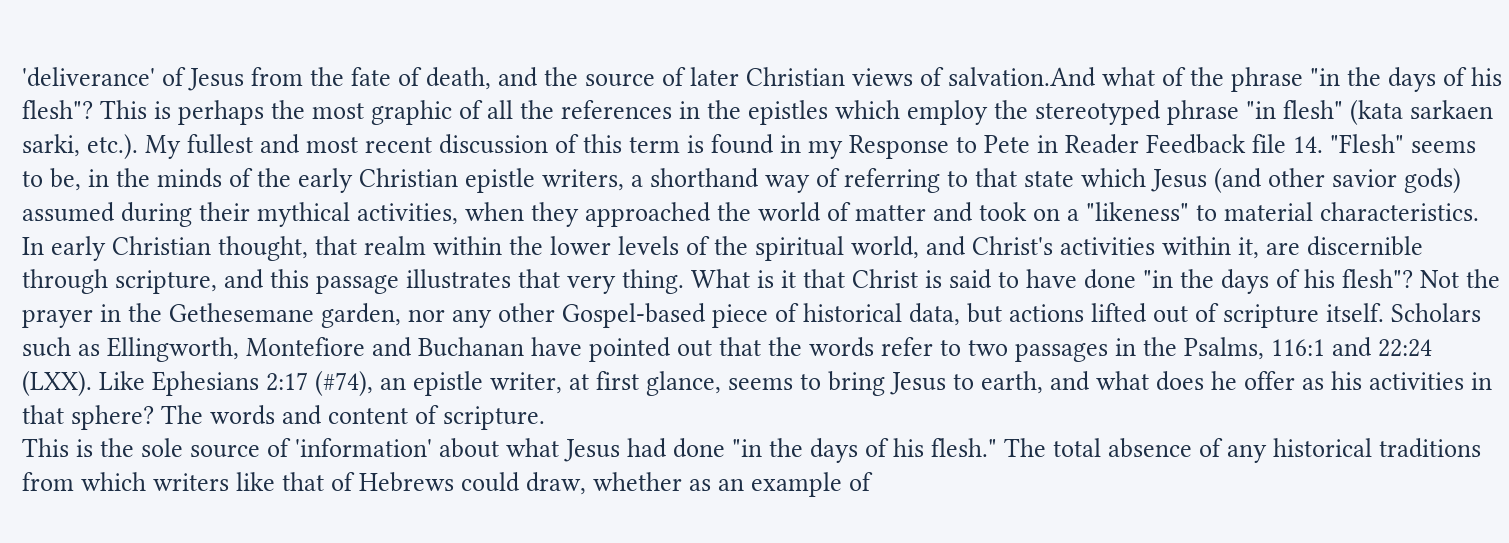'deliverance' of Jesus from the fate of death, and the source of later Christian views of salvation.And what of the phrase "in the days of his flesh"? This is perhaps the most graphic of all the references in the epistles which employ the stereotyped phrase "in flesh" (kata sarkaen sarki, etc.). My fullest and most recent discussion of this term is found in my Response to Pete in Reader Feedback file 14. "Flesh" seems to be, in the minds of the early Christian epistle writers, a shorthand way of referring to that state which Jesus (and other savior gods) assumed during their mythical activities, when they approached the world of matter and took on a "likeness" to material characteristics. In early Christian thought, that realm within the lower levels of the spiritual world, and Christ's activities within it, are discernible through scripture, and this passage illustrates that very thing. What is it that Christ is said to have done "in the days of his flesh"? Not the prayer in the Gethesemane garden, nor any other Gospel-based piece of historical data, but actions lifted out of scripture itself. Scholars such as Ellingworth, Montefiore and Buchanan have pointed out that the words refer to two passages in the Psalms, 116:1 and 22:24 (LXX). Like Ephesians 2:17 (#74), an epistle writer, at first glance, seems to bring Jesus to earth, and what does he offer as his activities in that sphere? The words and content of scripture.
This is the sole source of 'information' about what Jesus had done "in the days of his flesh." The total absence of any historical traditions from which writers like that of Hebrews could draw, whether as an example of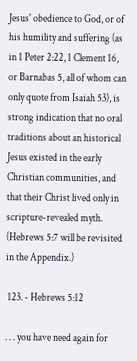Jesus' obedience to God, or of his humility and suffering (as in 1 Peter 2:22, 1 Clement 16, or Barnabas 5, all of whom can only quote from Isaiah 53), is strong indication that no oral traditions about an historical Jesus existed in the early Christian communities, and that their Christ lived only in scripture-revealed myth.
(Hebrews 5:7 will be revisited in the Appendix.)

 123. - Hebrews 5:12

. . . you have need again for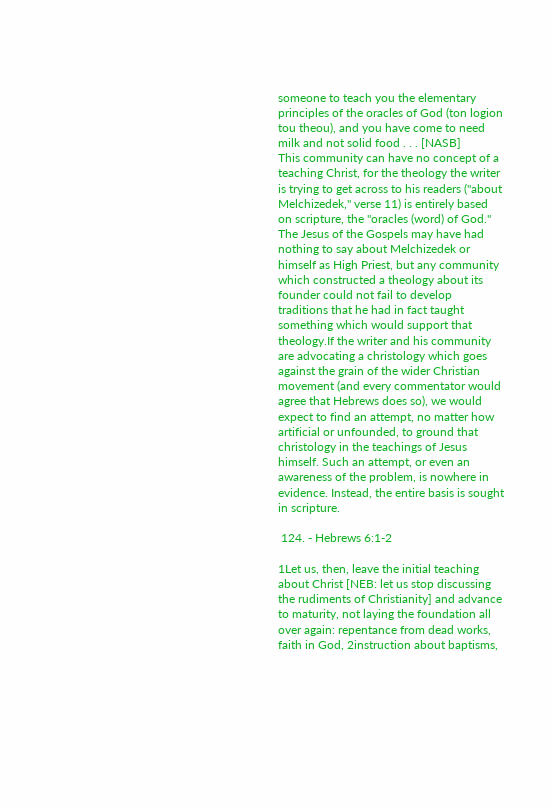someone to teach you the elementary principles of the oracles of God (ton logion tou theou), and you have come to need milk and not solid food . . . [NASB]
This community can have no concept of a teaching Christ, for the theology the writer is trying to get across to his readers ("about Melchizedek," verse 11) is entirely based on scripture, the "oracles (word) of God." The Jesus of the Gospels may have had nothing to say about Melchizedek or himself as High Priest, but any community which constructed a theology about its founder could not fail to develop traditions that he had in fact taught something which would support that theology.If the writer and his community are advocating a christology which goes against the grain of the wider Christian movement (and every commentator would agree that Hebrews does so), we would expect to find an attempt, no matter how artificial or unfounded, to ground that christology in the teachings of Jesus himself. Such an attempt, or even an awareness of the problem, is nowhere in evidence. Instead, the entire basis is sought in scripture.

 124. - Hebrews 6:1-2

1Let us, then, leave the initial teaching about Christ [NEB: let us stop discussing the rudiments of Christianity] and advance to maturity, not laying the foundation all over again: repentance from dead works, faith in God, 2instruction about baptisms,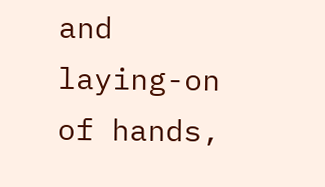and laying-on of hands,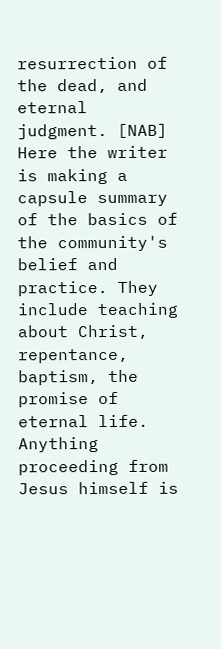resurrection of the dead, and eternal judgment. [NAB]
Here the writer is making a capsule summary of the basics of the community's belief and practice. They include teaching about Christ, repentance, baptism, the promise of eternal life. Anything proceeding from Jesus himself is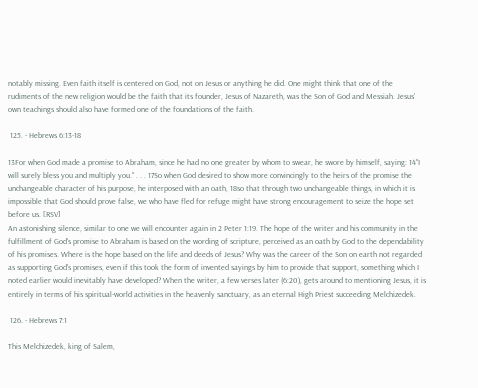notably missing. Even faith itself is centered on God, not on Jesus or anything he did. One might think that one of the rudiments of the new religion would be the faith that its founder, Jesus of Nazareth, was the Son of God and Messiah. Jesus' own teachings should also have formed one of the foundations of the faith.

 125. - Hebrews 6:13-18

13For when God made a promise to Abraham, since he had no one greater by whom to swear, he swore by himself, saying: 14"I will surely bless you and multiply you." . . . 17So when God desired to show more convincingly to the heirs of the promise the unchangeable character of his purpose, he interposed with an oath, 18so that through two unchangeable things, in which it is impossible that God should prove false, we who have fled for refuge might have strong encouragement to seize the hope set before us. [RSV]
An astonishing silence, similar to one we will encounter again in 2 Peter 1:19. The hope of the writer and his community in the fulfillment of God's promise to Abraham is based on the wording of scripture, perceived as an oath by God to the dependability of his promises. Where is the hope based on the life and deeds of Jesus? Why was the career of the Son on earth not regarded as supporting God's promises, even if this took the form of invented sayings by him to provide that support, something which I noted earlier would inevitably have developed? When the writer, a few verses later (6:20), gets around to mentioning Jesus, it is entirely in terms of his spiritual-world activities in the heavenly sanctuary, as an eternal High Priest succeeding Melchizedek.

 126. - Hebrews 7:1

This Melchizedek, king of Salem,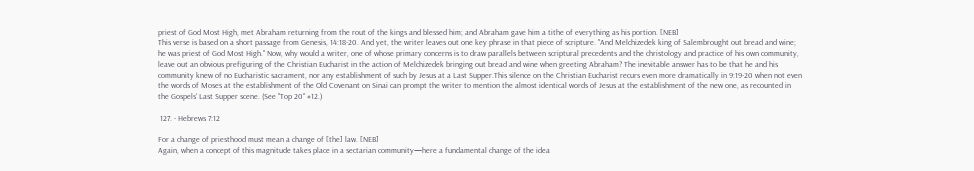priest of God Most High, met Abraham returning from the rout of the kings and blessed him; and Abraham gave him a tithe of everything as his portion. [NEB]
This verse is based on a short passage from Genesis, 14:18-20. And yet, the writer leaves out one key phrase in that piece of scripture. "And Melchizedek king of Salembrought out bread and wine; he was priest of God Most High." Now, why would a writer, one of whose primary concerns is to draw parallels between scriptural precedents and the christology and practice of his own community, leave out an obvious prefiguring of the Christian Eucharist in the action of Melchizedek bringing out bread and wine when greeting Abraham? The inevitable answer has to be that he and his community knew of no Eucharistic sacrament, nor any establishment of such by Jesus at a Last Supper.This silence on the Christian Eucharist recurs even more dramatically in 9:19-20 when not even the words of Moses at the establishment of the Old Covenant on Sinai can prompt the writer to mention the almost identical words of Jesus at the establishment of the new one, as recounted in the Gospels' Last Supper scene. (See "Top 20" #12.)

 127. - Hebrews 7:12

For a change of priesthood must mean a change of [the] law. [NEB]
Again, when a concept of this magnitude takes place in a sectarian community—here a fundamental change of the idea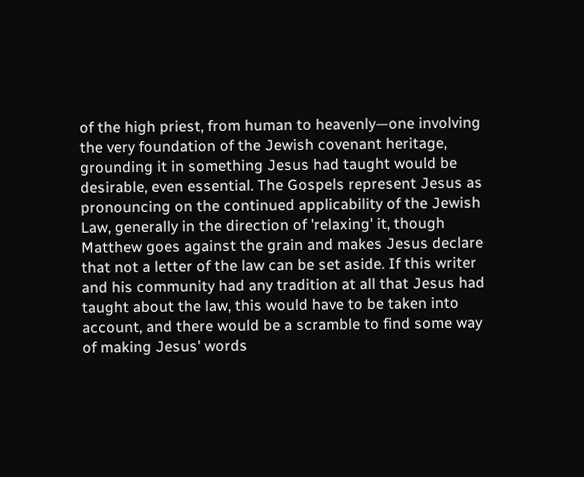of the high priest, from human to heavenly—one involving the very foundation of the Jewish covenant heritage, grounding it in something Jesus had taught would be desirable, even essential. The Gospels represent Jesus as pronouncing on the continued applicability of the Jewish Law, generally in the direction of 'relaxing' it, though Matthew goes against the grain and makes Jesus declare that not a letter of the law can be set aside. If this writer and his community had any tradition at all that Jesus had taught about the law, this would have to be taken into account, and there would be a scramble to find some way of making Jesus' words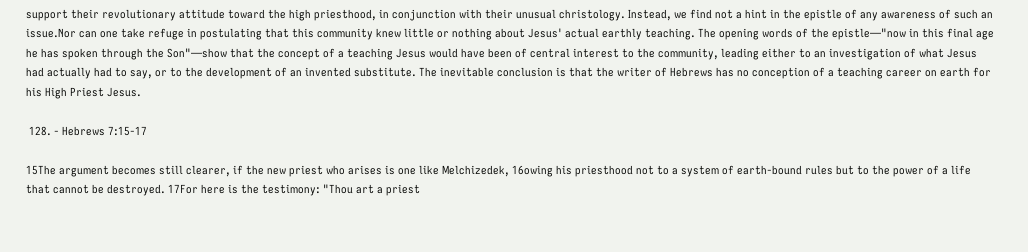support their revolutionary attitude toward the high priesthood, in conjunction with their unusual christology. Instead, we find not a hint in the epistle of any awareness of such an issue.Nor can one take refuge in postulating that this community knew little or nothing about Jesus' actual earthly teaching. The opening words of the epistle—"now in this final age he has spoken through the Son"—show that the concept of a teaching Jesus would have been of central interest to the community, leading either to an investigation of what Jesus had actually had to say, or to the development of an invented substitute. The inevitable conclusion is that the writer of Hebrews has no conception of a teaching career on earth for his High Priest Jesus.

 128. - Hebrews 7:15-17

15The argument becomes still clearer, if the new priest who arises is one like Melchizedek, 16owing his priesthood not to a system of earth-bound rules but to the power of a life that cannot be destroyed. 17For here is the testimony: "Thou art a priest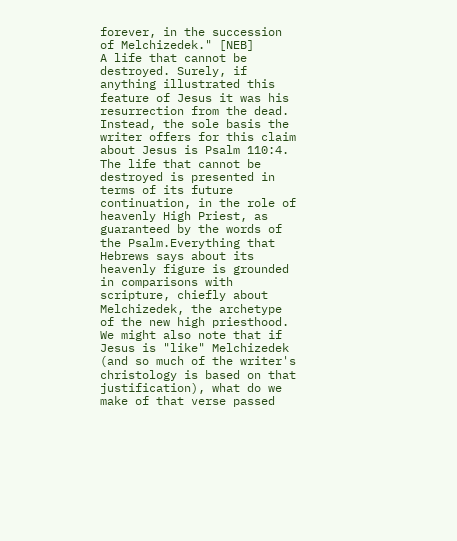forever, in the succession of Melchizedek." [NEB]
A life that cannot be destroyed. Surely, if anything illustrated this feature of Jesus it was his resurrection from the dead. Instead, the sole basis the writer offers for this claim about Jesus is Psalm 110:4. The life that cannot be destroyed is presented in terms of its future continuation, in the role of heavenly High Priest, as guaranteed by the words of the Psalm.Everything that Hebrews says about its heavenly figure is grounded in comparisons with scripture, chiefly about Melchizedek, the archetype of the new high priesthood. We might also note that if Jesus is "like" Melchizedek (and so much of the writer's christology is based on that justification), what do we make of that verse passed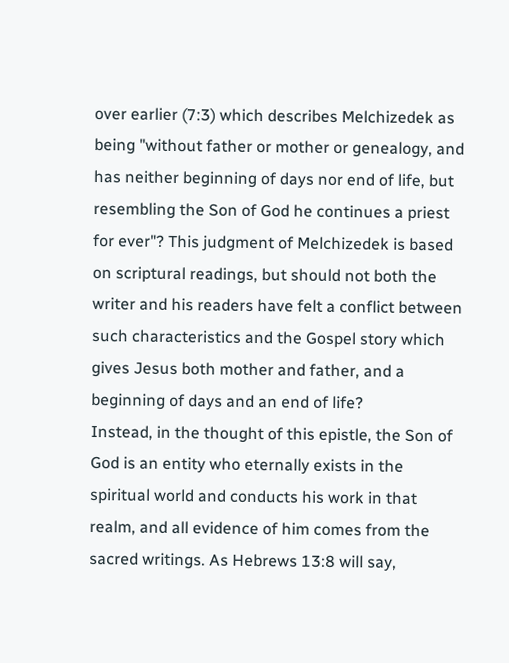over earlier (7:3) which describes Melchizedek as being "without father or mother or genealogy, and has neither beginning of days nor end of life, but resembling the Son of God he continues a priest for ever"? This judgment of Melchizedek is based on scriptural readings, but should not both the writer and his readers have felt a conflict between such characteristics and the Gospel story which gives Jesus both mother and father, and a beginning of days and an end of life?
Instead, in the thought of this epistle, the Son of God is an entity who eternally exists in the spiritual world and conducts his work in that realm, and all evidence of him comes from the sacred writings. As Hebrews 13:8 will say,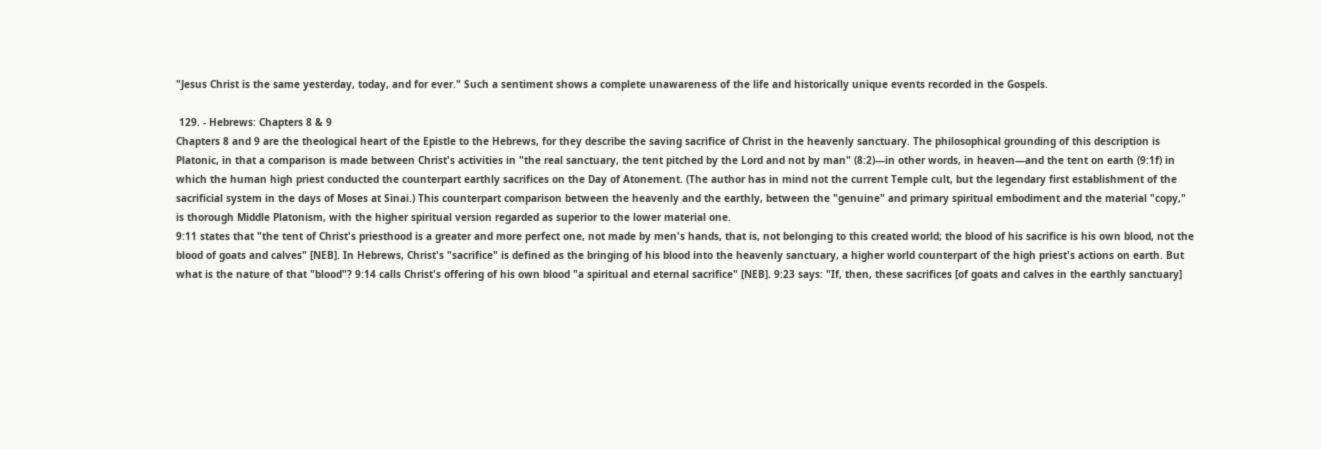"Jesus Christ is the same yesterday, today, and for ever." Such a sentiment shows a complete unawareness of the life and historically unique events recorded in the Gospels.

 129. - Hebrews: Chapters 8 & 9
Chapters 8 and 9 are the theological heart of the Epistle to the Hebrews, for they describe the saving sacrifice of Christ in the heavenly sanctuary. The philosophical grounding of this description is Platonic, in that a comparison is made between Christ's activities in "the real sanctuary, the tent pitched by the Lord and not by man" (8:2)—in other words, in heaven—and the tent on earth (9:1f) in which the human high priest conducted the counterpart earthly sacrifices on the Day of Atonement. (The author has in mind not the current Temple cult, but the legendary first establishment of the sacrificial system in the days of Moses at Sinai.) This counterpart comparison between the heavenly and the earthly, between the "genuine" and primary spiritual embodiment and the material "copy," is thorough Middle Platonism, with the higher spiritual version regarded as superior to the lower material one.
9:11 states that "the tent of Christ's priesthood is a greater and more perfect one, not made by men's hands, that is, not belonging to this created world; the blood of his sacrifice is his own blood, not the blood of goats and calves" [NEB]. In Hebrews, Christ's "sacrifice" is defined as the bringing of his blood into the heavenly sanctuary, a higher world counterpart of the high priest's actions on earth. But what is the nature of that "blood"? 9:14 calls Christ's offering of his own blood "a spiritual and eternal sacrifice" [NEB]. 9:23 says: "If, then, these sacrifices [of goats and calves in the earthly sanctuary]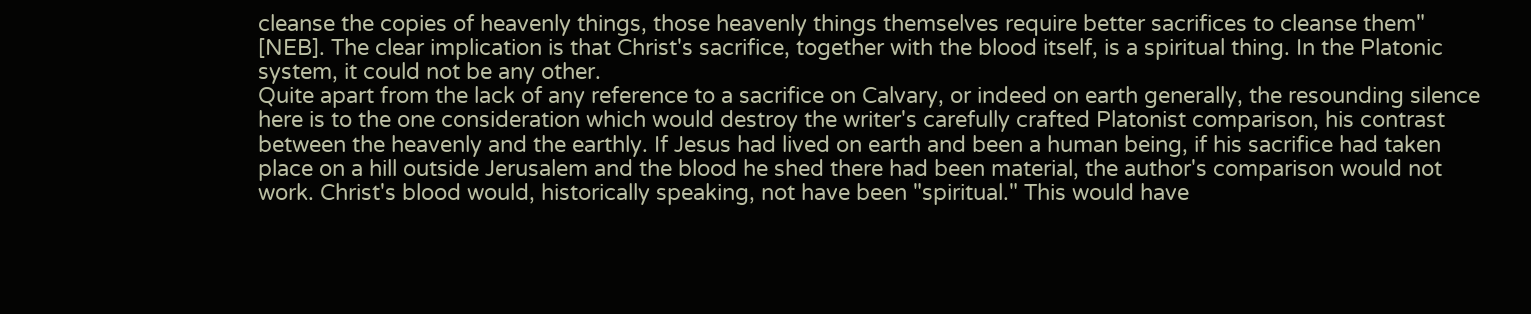cleanse the copies of heavenly things, those heavenly things themselves require better sacrifices to cleanse them" [NEB]. The clear implication is that Christ's sacrifice, together with the blood itself, is a spiritual thing. In the Platonic system, it could not be any other.
Quite apart from the lack of any reference to a sacrifice on Calvary, or indeed on earth generally, the resounding silence here is to the one consideration which would destroy the writer's carefully crafted Platonist comparison, his contrast between the heavenly and the earthly. If Jesus had lived on earth and been a human being, if his sacrifice had taken place on a hill outside Jerusalem and the blood he shed there had been material, the author's comparison would not work. Christ's blood would, historically speaking, not have been "spiritual." This would have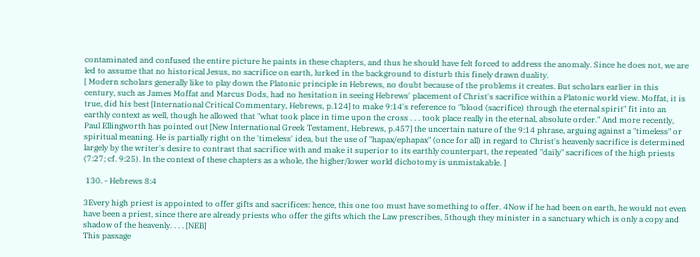contaminated and confused the entire picture he paints in these chapters, and thus he should have felt forced to address the anomaly. Since he does not, we are led to assume that no historical Jesus, no sacrifice on earth, lurked in the background to disturb this finely drawn duality.
[ Modern scholars generally like to play down the Platonic principle in Hebrews, no doubt because of the problems it creates. But scholars earlier in this century, such as James Moffat and Marcus Dods, had no hesitation in seeing Hebrews' placement of Christ's sacrifice within a Platonic world view. Moffat, it is true, did his best [International Critical Commentary, Hebrews, p.124] to make 9:14's reference to "blood (sacrifice) through the eternal spirit" fit into an earthly context as well, though he allowed that "what took place in time upon the cross . . . took place really in the eternal, absolute order." And more recently, Paul Ellingworth has pointed out [New International Greek Testament, Hebrews, p.457] the uncertain nature of the 9:14 phrase, arguing against a "timeless" or spiritual meaning. He is partially right on the 'timeless' idea, but the use of "hapax/ephapax" (once for all) in regard to Christ's heavenly sacrifice is determined largely by the writer's desire to contrast that sacrifice with and make it superior to its earthly counterpart, the repeated "daily" sacrifices of the high priests (7:27; cf. 9:25). In the context of these chapters as a whole, the higher/lower world dichotomy is unmistakable. ]

 130. - Hebrews 8:4

3Every high priest is appointed to offer gifts and sacrifices: hence, this one too must have something to offer. 4Now if he had been on earth, he would not even have been a priest, since there are already priests who offer the gifts which the Law prescribes, 5though they minister in a sanctuary which is only a copy and shadow of the heavenly. . . . [NEB]
This passage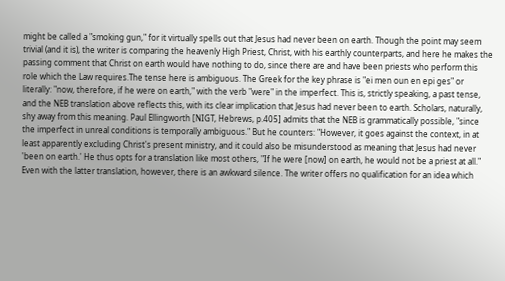might be called a "smoking gun," for it virtually spells out that Jesus had never been on earth. Though the point may seem trivial (and it is), the writer is comparing the heavenly High Priest, Christ, with his earthly counterparts, and here he makes the passing comment that Christ on earth would have nothing to do, since there are and have been priests who perform this role which the Law requires.The tense here is ambiguous. The Greek for the key phrase is "ei men oun en epi ges" or literally: "now, therefore, if he were on earth," with the verb "were" in the imperfect. This is, strictly speaking, a past tense, and the NEB translation above reflects this, with its clear implication that Jesus had never been to earth. Scholars, naturally, shy away from this meaning. Paul Ellingworth [NIGT, Hebrews, p.405] admits that the NEB is grammatically possible, "since the imperfect in unreal conditions is temporally ambiguous." But he counters: "However, it goes against the context, in at least apparently excluding Christ's present ministry, and it could also be misunderstood as meaning that Jesus had never 'been on earth.' He thus opts for a translation like most others, "If he were [now] on earth, he would not be a priest at all."
Even with the latter translation, however, there is an awkward silence. The writer offers no qualification for an idea which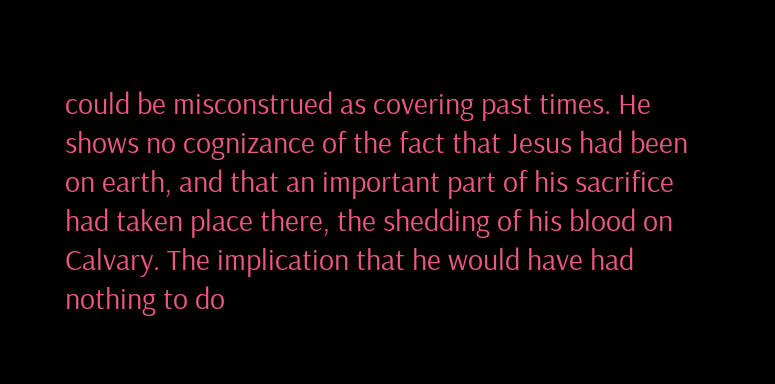could be misconstrued as covering past times. He shows no cognizance of the fact that Jesus had been on earth, and that an important part of his sacrifice had taken place there, the shedding of his blood on Calvary. The implication that he would have had nothing to do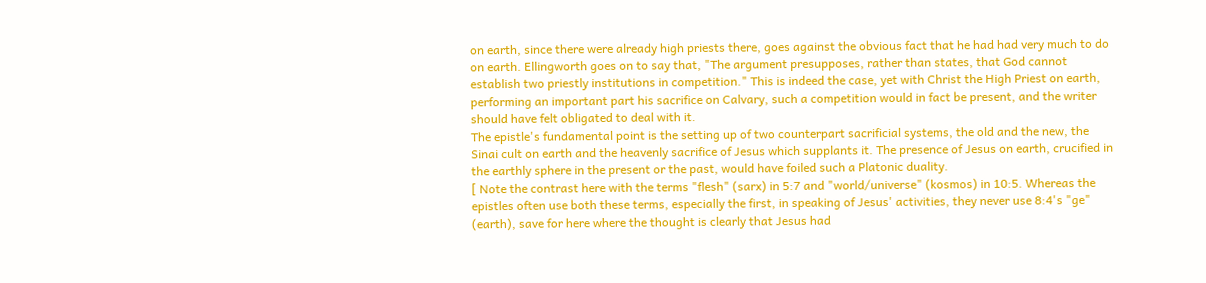on earth, since there were already high priests there, goes against the obvious fact that he had had very much to do on earth. Ellingworth goes on to say that, "The argument presupposes, rather than states, that God cannot establish two priestly institutions in competition." This is indeed the case, yet with Christ the High Priest on earth, performing an important part his sacrifice on Calvary, such a competition would in fact be present, and the writer should have felt obligated to deal with it.
The epistle's fundamental point is the setting up of two counterpart sacrificial systems, the old and the new, the Sinai cult on earth and the heavenly sacrifice of Jesus which supplants it. The presence of Jesus on earth, crucified in the earthly sphere in the present or the past, would have foiled such a Platonic duality.
[ Note the contrast here with the terms "flesh" (sarx) in 5:7 and "world/universe" (kosmos) in 10:5. Whereas the epistles often use both these terms, especially the first, in speaking of Jesus' activities, they never use 8:4's "ge" (earth), save for here where the thought is clearly that Jesus had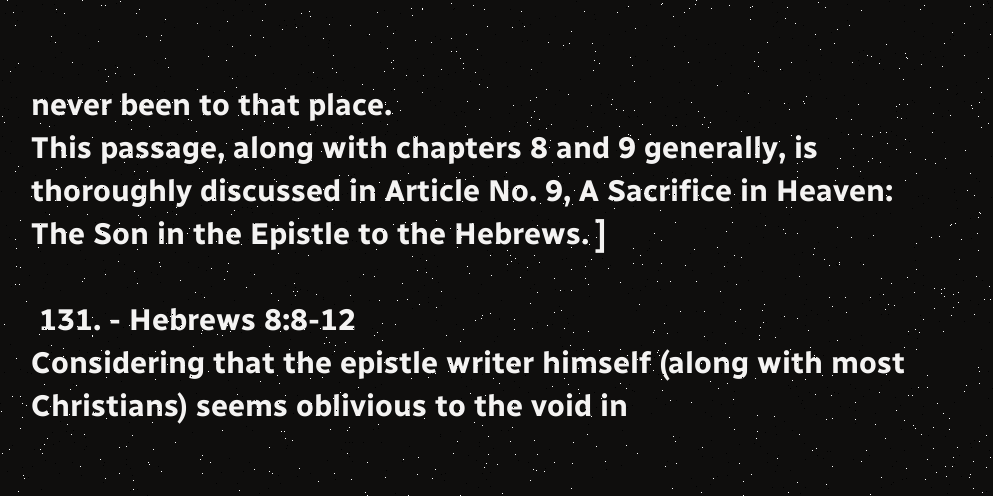never been to that place.
This passage, along with chapters 8 and 9 generally, is thoroughly discussed in Article No. 9, A Sacrifice in Heaven: The Son in the Epistle to the Hebrews. ]

 131. - Hebrews 8:8-12
Considering that the epistle writer himself (along with most Christians) seems oblivious to the void in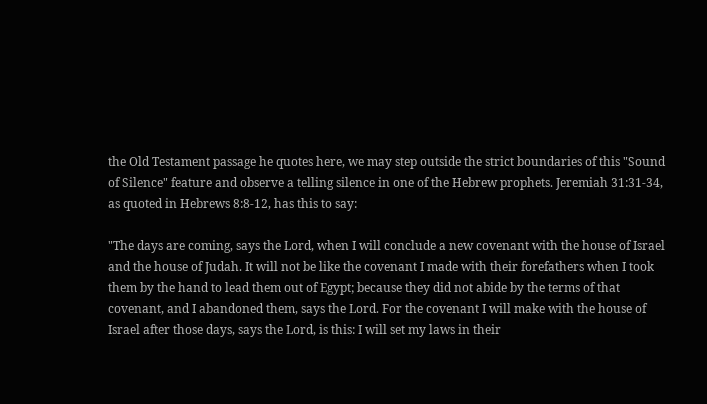the Old Testament passage he quotes here, we may step outside the strict boundaries of this "Sound of Silence" feature and observe a telling silence in one of the Hebrew prophets. Jeremiah 31:31-34, as quoted in Hebrews 8:8-12, has this to say:

"The days are coming, says the Lord, when I will conclude a new covenant with the house of Israel and the house of Judah. It will not be like the covenant I made with their forefathers when I took them by the hand to lead them out of Egypt; because they did not abide by the terms of that covenant, and I abandoned them, says the Lord. For the covenant I will make with the house of Israel after those days, says the Lord, is this: I will set my laws in their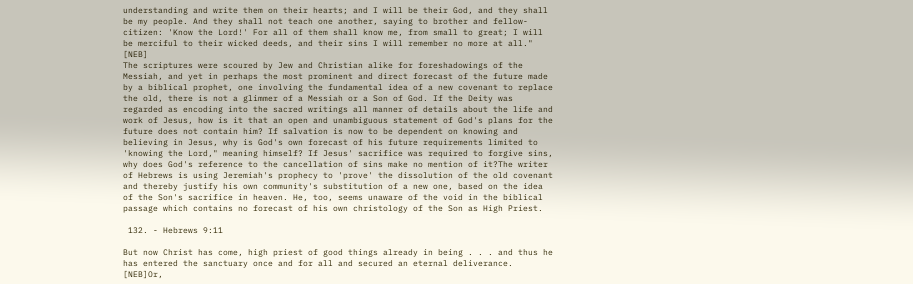understanding and write them on their hearts; and I will be their God, and they shall be my people. And they shall not teach one another, saying to brother and fellow-citizen: 'Know the Lord!' For all of them shall know me, from small to great; I will be merciful to their wicked deeds, and their sins I will remember no more at all." [NEB]
The scriptures were scoured by Jew and Christian alike for foreshadowings of the Messiah, and yet in perhaps the most prominent and direct forecast of the future made by a biblical prophet, one involving the fundamental idea of a new covenant to replace the old, there is not a glimmer of a Messiah or a Son of God. If the Deity was regarded as encoding into the sacred writings all manner of details about the life and work of Jesus, how is it that an open and unambiguous statement of God's plans for the future does not contain him? If salvation is now to be dependent on knowing and believing in Jesus, why is God's own forecast of his future requirements limited to 'knowing the Lord," meaning himself? If Jesus' sacrifice was required to forgive sins, why does God's reference to the cancellation of sins make no mention of it?The writer of Hebrews is using Jeremiah's prophecy to 'prove' the dissolution of the old covenant and thereby justify his own community's substitution of a new one, based on the idea of the Son's sacrifice in heaven. He, too, seems unaware of the void in the biblical passage which contains no forecast of his own christology of the Son as High Priest.

 132. - Hebrews 9:11

But now Christ has come, high priest of good things already in being . . . and thus he has entered the sanctuary once and for all and secured an eternal deliverance. [NEB]Or,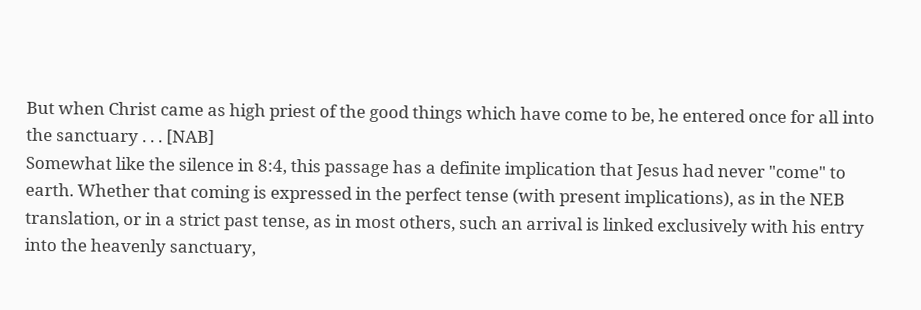But when Christ came as high priest of the good things which have come to be, he entered once for all into the sanctuary . . . [NAB]
Somewhat like the silence in 8:4, this passage has a definite implication that Jesus had never "come" to earth. Whether that coming is expressed in the perfect tense (with present implications), as in the NEB translation, or in a strict past tense, as in most others, such an arrival is linked exclusively with his entry into the heavenly sanctuary,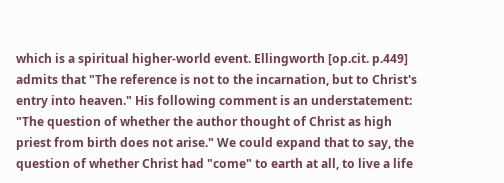which is a spiritual higher-world event. Ellingworth [op.cit. p.449] admits that "The reference is not to the incarnation, but to Christ's entry into heaven." His following comment is an understatement: "The question of whether the author thought of Christ as high priest from birth does not arise." We could expand that to say, the question of whether Christ had "come" to earth at all, to live a life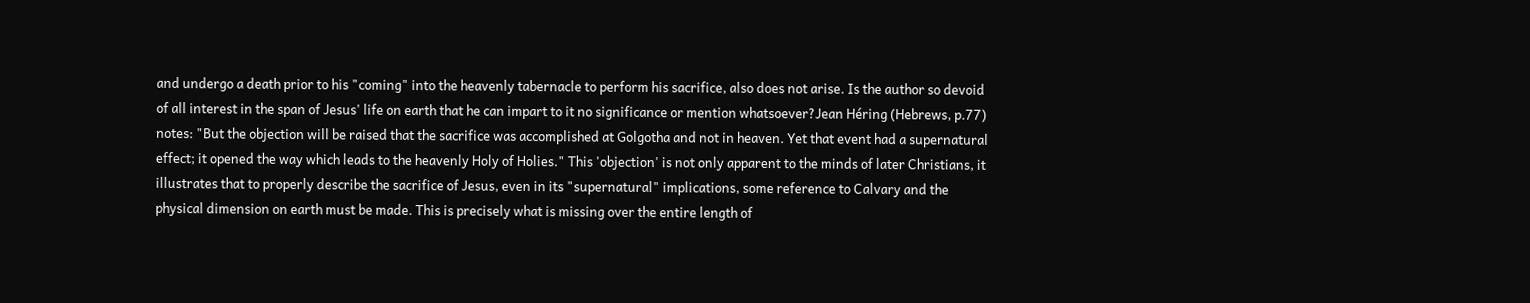and undergo a death prior to his "coming" into the heavenly tabernacle to perform his sacrifice, also does not arise. Is the author so devoid of all interest in the span of Jesus' life on earth that he can impart to it no significance or mention whatsoever?Jean Héring (Hebrews, p.77) notes: "But the objection will be raised that the sacrifice was accomplished at Golgotha and not in heaven. Yet that event had a supernatural effect; it opened the way which leads to the heavenly Holy of Holies." This 'objection' is not only apparent to the minds of later Christians, it illustrates that to properly describe the sacrifice of Jesus, even in its "supernatural" implications, some reference to Calvary and the physical dimension on earth must be made. This is precisely what is missing over the entire length of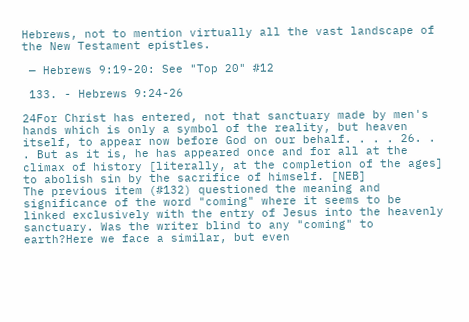Hebrews, not to mention virtually all the vast landscape of the New Testament epistles.

 — Hebrews 9:19-20: See "Top 20" #12

 133. - Hebrews 9:24-26

24For Christ has entered, not that sanctuary made by men's hands which is only a symbol of the reality, but heaven itself, to appear now before God on our behalf. . . . 26. . . But as it is, he has appeared once and for all at the climax of history [literally, at the completion of the ages] to abolish sin by the sacrifice of himself. [NEB]
The previous item (#132) questioned the meaning and significance of the word "coming" where it seems to be linked exclusively with the entry of Jesus into the heavenly sanctuary. Was the writer blind to any "coming" to earth?Here we face a similar, but even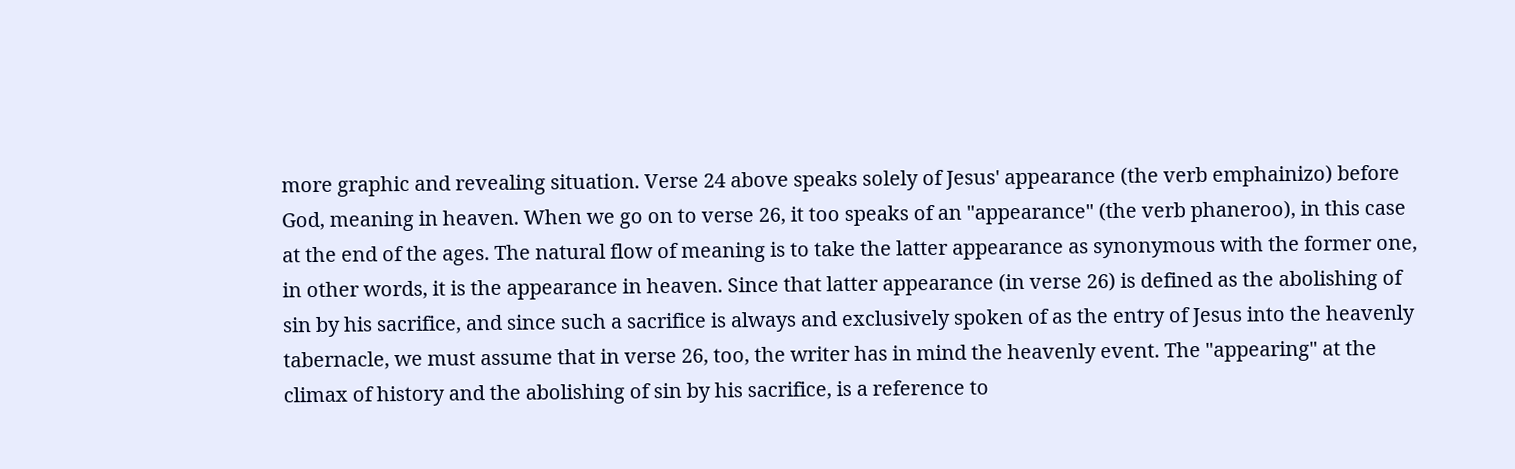more graphic and revealing situation. Verse 24 above speaks solely of Jesus' appearance (the verb emphainizo) before God, meaning in heaven. When we go on to verse 26, it too speaks of an "appearance" (the verb phaneroo), in this case at the end of the ages. The natural flow of meaning is to take the latter appearance as synonymous with the former one, in other words, it is the appearance in heaven. Since that latter appearance (in verse 26) is defined as the abolishing of sin by his sacrifice, and since such a sacrifice is always and exclusively spoken of as the entry of Jesus into the heavenly tabernacle, we must assume that in verse 26, too, the writer has in mind the heavenly event. The "appearing" at the climax of history and the abolishing of sin by his sacrifice, is a reference to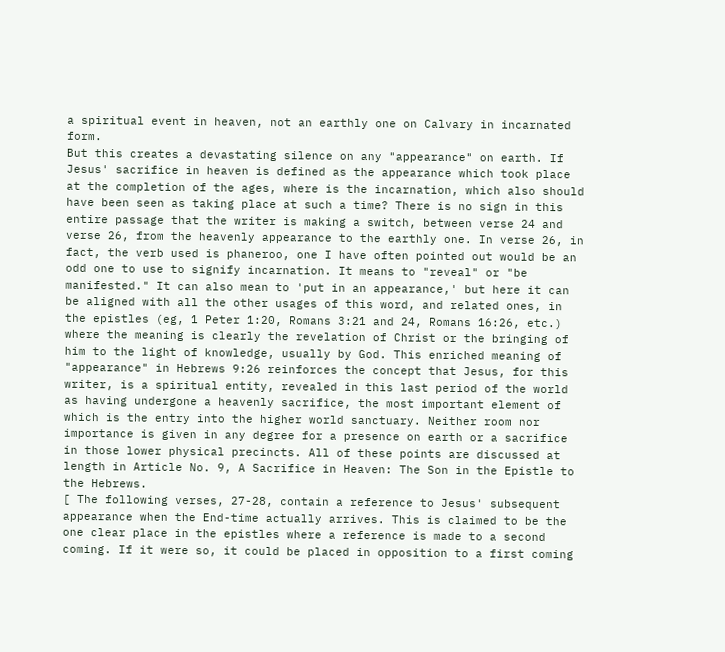a spiritual event in heaven, not an earthly one on Calvary in incarnated form.
But this creates a devastating silence on any "appearance" on earth. If Jesus' sacrifice in heaven is defined as the appearance which took place at the completion of the ages, where is the incarnation, which also should have been seen as taking place at such a time? There is no sign in this entire passage that the writer is making a switch, between verse 24 and verse 26, from the heavenly appearance to the earthly one. In verse 26, in fact, the verb used is phaneroo, one I have often pointed out would be an odd one to use to signify incarnation. It means to "reveal" or "be manifested." It can also mean to 'put in an appearance,' but here it can be aligned with all the other usages of this word, and related ones, in the epistles (eg, 1 Peter 1:20, Romans 3:21 and 24, Romans 16:26, etc.) where the meaning is clearly the revelation of Christ or the bringing of him to the light of knowledge, usually by God. This enriched meaning of "appearance" in Hebrews 9:26 reinforces the concept that Jesus, for this writer, is a spiritual entity, revealed in this last period of the world as having undergone a heavenly sacrifice, the most important element of which is the entry into the higher world sanctuary. Neither room nor importance is given in any degree for a presence on earth or a sacrifice in those lower physical precincts. All of these points are discussed at length in Article No. 9, A Sacrifice in Heaven: The Son in the Epistle to the Hebrews.
[ The following verses, 27-28, contain a reference to Jesus' subsequent appearance when the End-time actually arrives. This is claimed to be the one clear place in the epistles where a reference is made to a second coming. If it were so, it could be placed in opposition to a first coming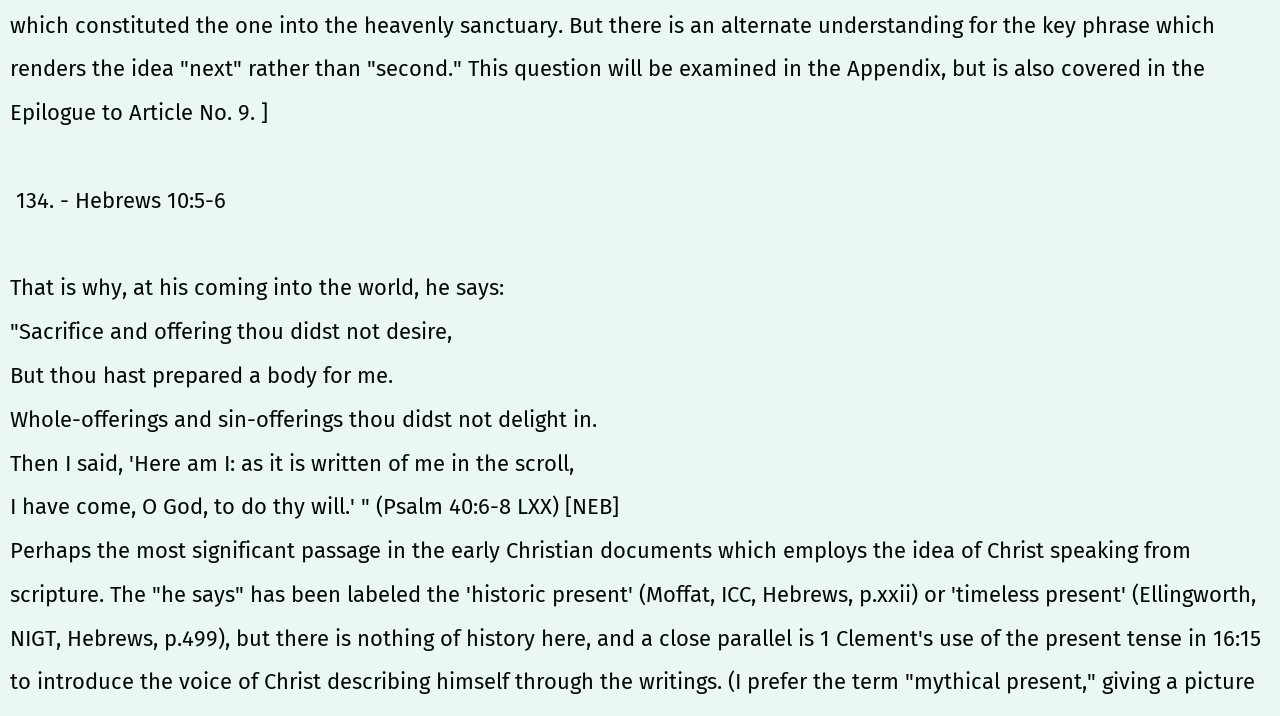which constituted the one into the heavenly sanctuary. But there is an alternate understanding for the key phrase which renders the idea "next" rather than "second." This question will be examined in the Appendix, but is also covered in the Epilogue to Article No. 9. ]

 134. - Hebrews 10:5-6

That is why, at his coming into the world, he says:
"Sacrifice and offering thou didst not desire,
But thou hast prepared a body for me.
Whole-offerings and sin-offerings thou didst not delight in.
Then I said, 'Here am I: as it is written of me in the scroll,
I have come, O God, to do thy will.' " (Psalm 40:6-8 LXX) [NEB]
Perhaps the most significant passage in the early Christian documents which employs the idea of Christ speaking from scripture. The "he says" has been labeled the 'historic present' (Moffat, ICC, Hebrews, p.xxii) or 'timeless present' (Ellingworth, NIGT, Hebrews, p.499), but there is nothing of history here, and a close parallel is 1 Clement's use of the present tense in 16:15 to introduce the voice of Christ describing himself through the writings. (I prefer the term "mythical present," giving a picture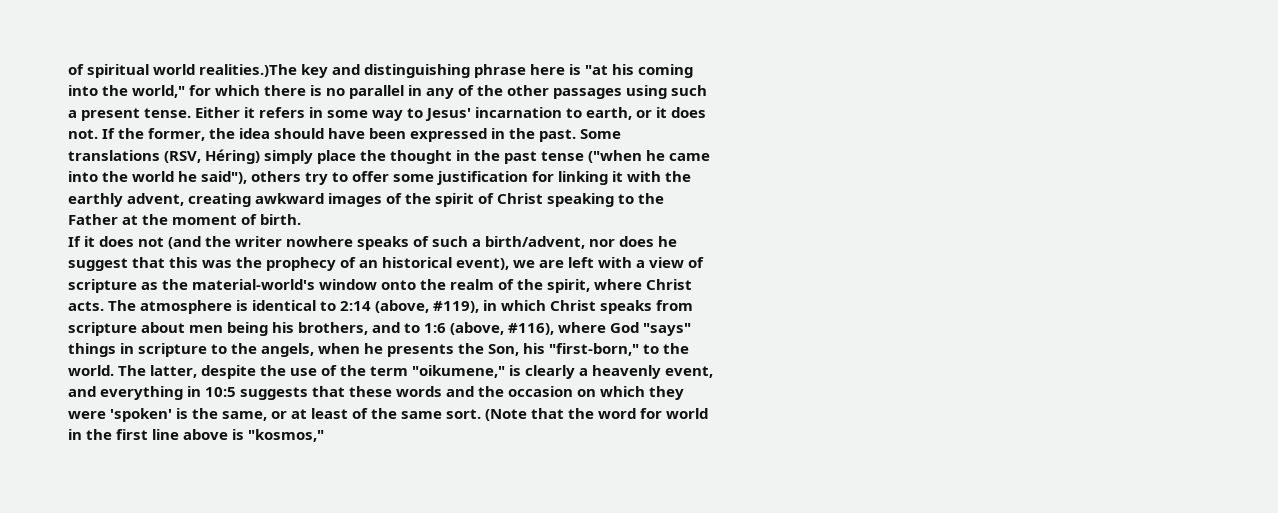of spiritual world realities.)The key and distinguishing phrase here is "at his coming into the world," for which there is no parallel in any of the other passages using such a present tense. Either it refers in some way to Jesus' incarnation to earth, or it does not. If the former, the idea should have been expressed in the past. Some translations (RSV, Héring) simply place the thought in the past tense ("when he came into the world he said"), others try to offer some justification for linking it with the earthly advent, creating awkward images of the spirit of Christ speaking to the Father at the moment of birth.
If it does not (and the writer nowhere speaks of such a birth/advent, nor does he suggest that this was the prophecy of an historical event), we are left with a view of scripture as the material-world's window onto the realm of the spirit, where Christ acts. The atmosphere is identical to 2:14 (above, #119), in which Christ speaks from scripture about men being his brothers, and to 1:6 (above, #116), where God "says" things in scripture to the angels, when he presents the Son, his "first-born," to the world. The latter, despite the use of the term "oikumene," is clearly a heavenly event, and everything in 10:5 suggests that these words and the occasion on which they were 'spoken' is the same, or at least of the same sort. (Note that the word for world in the first line above is "kosmos,"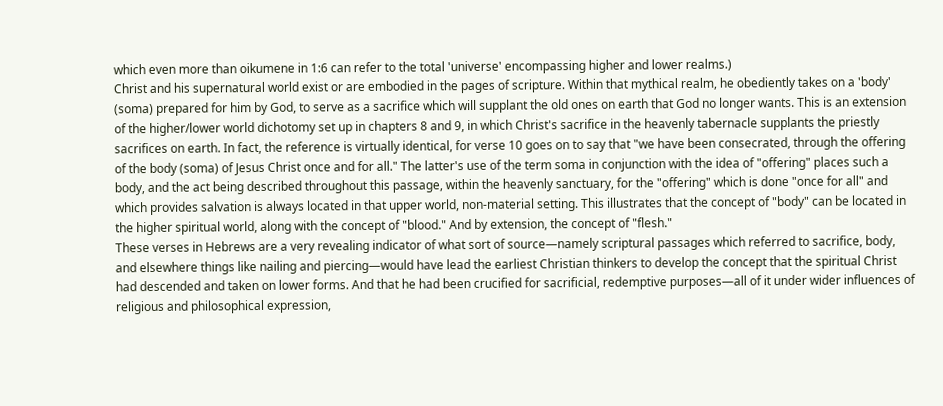which even more than oikumene in 1:6 can refer to the total 'universe' encompassing higher and lower realms.)
Christ and his supernatural world exist or are embodied in the pages of scripture. Within that mythical realm, he obediently takes on a 'body' (soma) prepared for him by God, to serve as a sacrifice which will supplant the old ones on earth that God no longer wants. This is an extension of the higher/lower world dichotomy set up in chapters 8 and 9, in which Christ's sacrifice in the heavenly tabernacle supplants the priestly sacrifices on earth. In fact, the reference is virtually identical, for verse 10 goes on to say that "we have been consecrated, through the offering of the body (soma) of Jesus Christ once and for all." The latter's use of the term soma in conjunction with the idea of "offering" places such a body, and the act being described throughout this passage, within the heavenly sanctuary, for the "offering" which is done "once for all" and which provides salvation is always located in that upper world, non-material setting. This illustrates that the concept of "body" can be located in the higher spiritual world, along with the concept of "blood." And by extension, the concept of "flesh."
These verses in Hebrews are a very revealing indicator of what sort of source—namely scriptural passages which referred to sacrifice, body, and elsewhere things like nailing and piercing—would have lead the earliest Christian thinkers to develop the concept that the spiritual Christ had descended and taken on lower forms. And that he had been crucified for sacrificial, redemptive purposes—all of it under wider influences of religious and philosophical expression,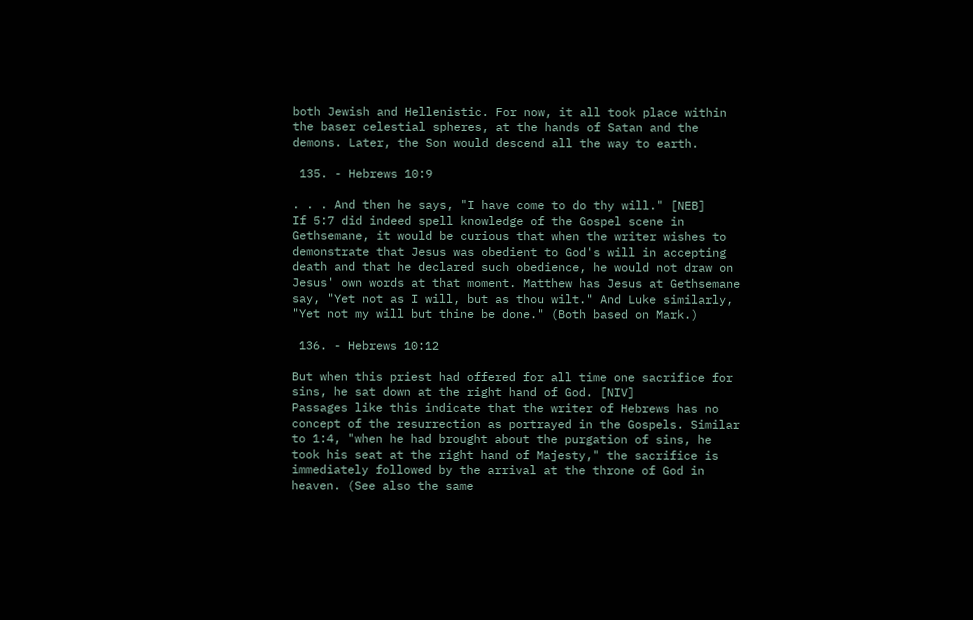both Jewish and Hellenistic. For now, it all took place within the baser celestial spheres, at the hands of Satan and the demons. Later, the Son would descend all the way to earth.

 135. - Hebrews 10:9

. . . And then he says, "I have come to do thy will." [NEB]
If 5:7 did indeed spell knowledge of the Gospel scene in Gethsemane, it would be curious that when the writer wishes to demonstrate that Jesus was obedient to God's will in accepting death and that he declared such obedience, he would not draw on Jesus' own words at that moment. Matthew has Jesus at Gethsemane say, "Yet not as I will, but as thou wilt." And Luke similarly, "Yet not my will but thine be done." (Both based on Mark.)

 136. - Hebrews 10:12

But when this priest had offered for all time one sacrifice for sins, he sat down at the right hand of God. [NIV]
Passages like this indicate that the writer of Hebrews has no concept of the resurrection as portrayed in the Gospels. Similar to 1:4, "when he had brought about the purgation of sins, he took his seat at the right hand of Majesty," the sacrifice is immediately followed by the arrival at the throne of God in heaven. (See also the same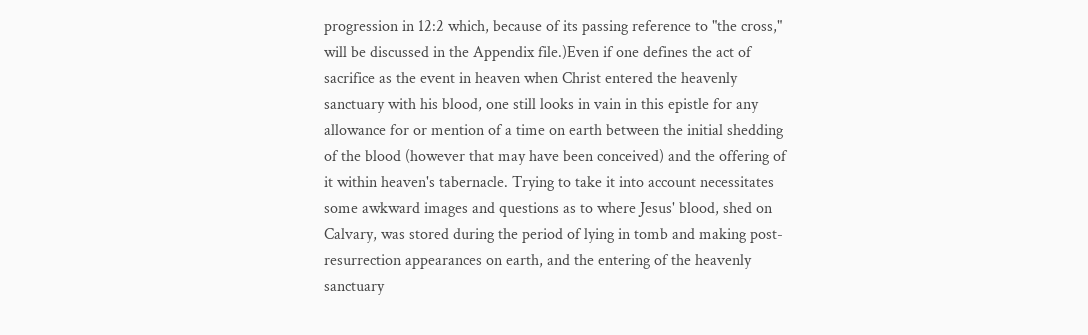progression in 12:2 which, because of its passing reference to "the cross," will be discussed in the Appendix file.)Even if one defines the act of sacrifice as the event in heaven when Christ entered the heavenly sanctuary with his blood, one still looks in vain in this epistle for any allowance for or mention of a time on earth between the initial shedding of the blood (however that may have been conceived) and the offering of it within heaven's tabernacle. Trying to take it into account necessitates some awkward images and questions as to where Jesus' blood, shed on Calvary, was stored during the period of lying in tomb and making post-resurrection appearances on earth, and the entering of the heavenly sanctuary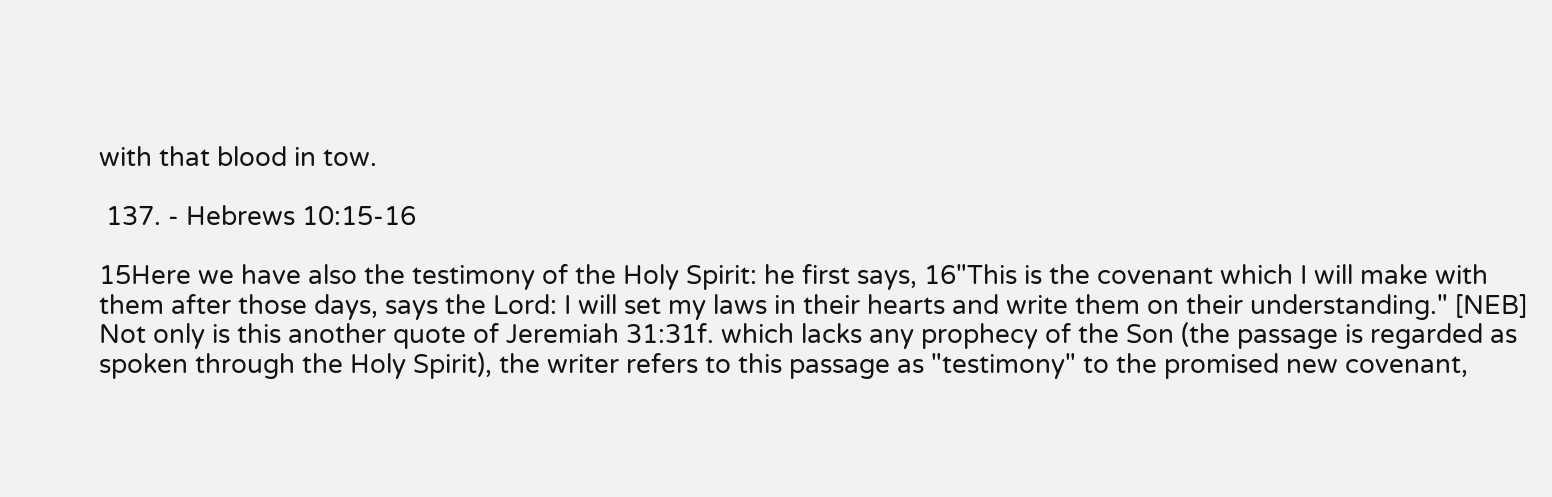with that blood in tow.

 137. - Hebrews 10:15-16

15Here we have also the testimony of the Holy Spirit: he first says, 16"This is the covenant which I will make with them after those days, says the Lord: I will set my laws in their hearts and write them on their understanding." [NEB]
Not only is this another quote of Jeremiah 31:31f. which lacks any prophecy of the Son (the passage is regarded as spoken through the Holy Spirit), the writer refers to this passage as "testimony" to the promised new covenant,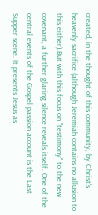created, in the thought of this community, by Christ's heavenly sacrifice (although Jeremiah contains no allusion to this either).But with this focus on "testimony" to the new covenant, a further glaring silence reveals itself. One of the central events of the Gospel passion account is the Last Supper scene. It presents Jesus as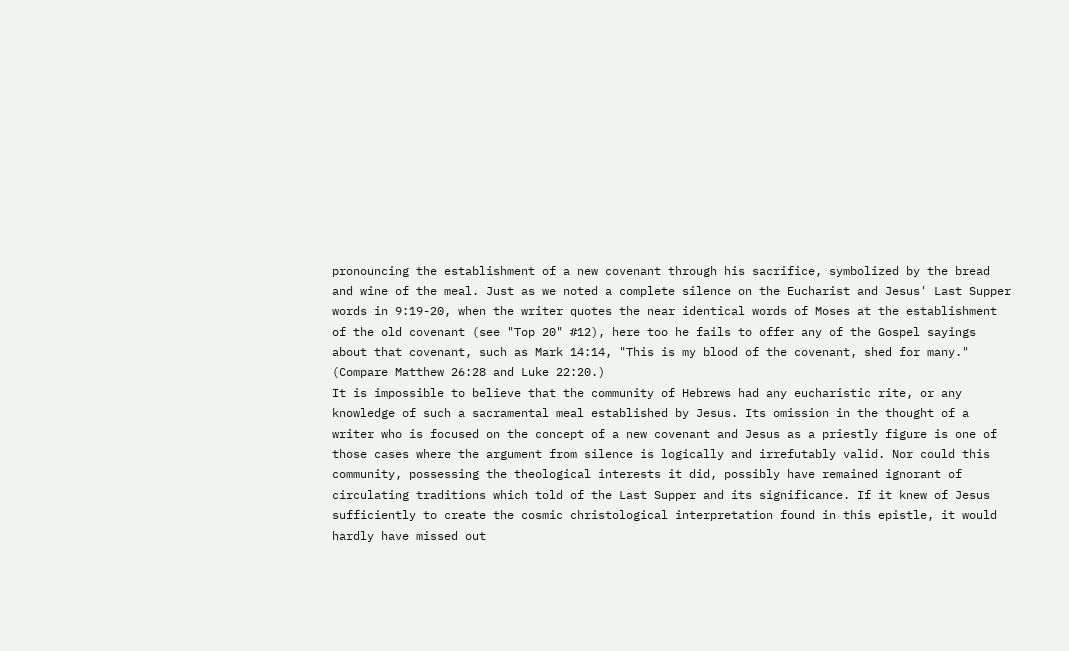pronouncing the establishment of a new covenant through his sacrifice, symbolized by the bread and wine of the meal. Just as we noted a complete silence on the Eucharist and Jesus' Last Supper words in 9:19-20, when the writer quotes the near identical words of Moses at the establishment of the old covenant (see "Top 20" #12), here too he fails to offer any of the Gospel sayings about that covenant, such as Mark 14:14, "This is my blood of the covenant, shed for many." (Compare Matthew 26:28 and Luke 22:20.)
It is impossible to believe that the community of Hebrews had any eucharistic rite, or any knowledge of such a sacramental meal established by Jesus. Its omission in the thought of a writer who is focused on the concept of a new covenant and Jesus as a priestly figure is one of those cases where the argument from silence is logically and irrefutably valid. Nor could this community, possessing the theological interests it did, possibly have remained ignorant of circulating traditions which told of the Last Supper and its significance. If it knew of Jesus sufficiently to create the cosmic christological interpretation found in this epistle, it would hardly have missed out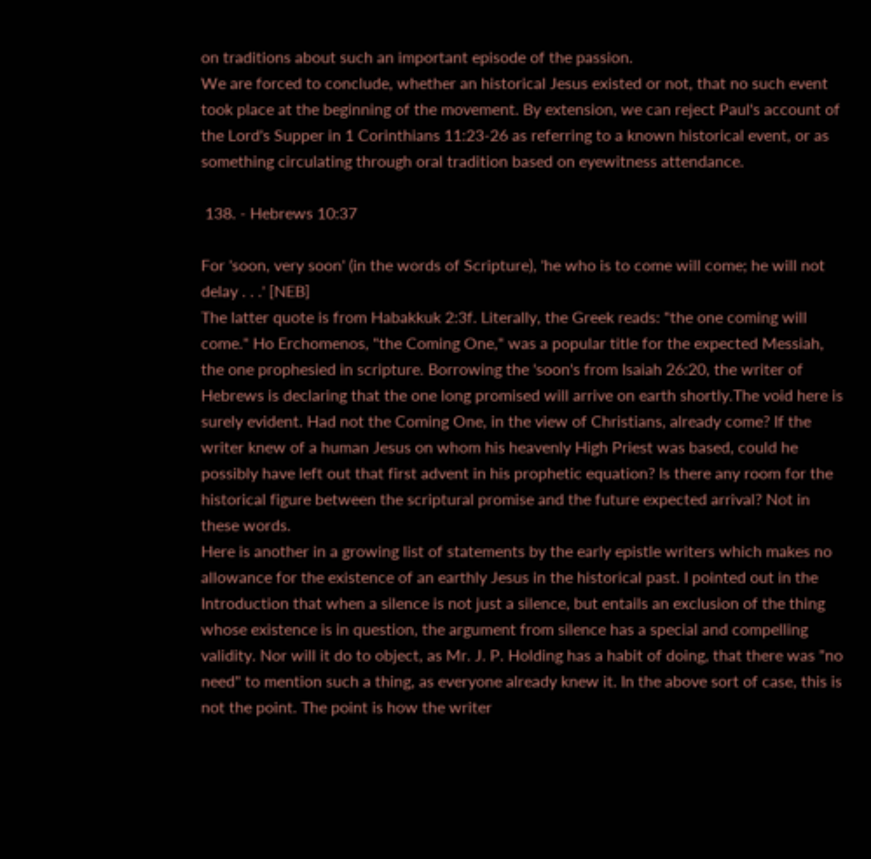on traditions about such an important episode of the passion.
We are forced to conclude, whether an historical Jesus existed or not, that no such event took place at the beginning of the movement. By extension, we can reject Paul's account of the Lord's Supper in 1 Corinthians 11:23-26 as referring to a known historical event, or as something circulating through oral tradition based on eyewitness attendance.

 138. - Hebrews 10:37

For 'soon, very soon' (in the words of Scripture), 'he who is to come will come; he will not delay . . .' [NEB]
The latter quote is from Habakkuk 2:3f. Literally, the Greek reads: "the one coming will come." Ho Erchomenos, "the Coming One," was a popular title for the expected Messiah, the one prophesied in scripture. Borrowing the 'soon's from Isaiah 26:20, the writer of Hebrews is declaring that the one long promised will arrive on earth shortly.The void here is surely evident. Had not the Coming One, in the view of Christians, already come? If the writer knew of a human Jesus on whom his heavenly High Priest was based, could he possibly have left out that first advent in his prophetic equation? Is there any room for the historical figure between the scriptural promise and the future expected arrival? Not in these words.
Here is another in a growing list of statements by the early epistle writers which makes no allowance for the existence of an earthly Jesus in the historical past. I pointed out in the Introduction that when a silence is not just a silence, but entails an exclusion of the thing whose existence is in question, the argument from silence has a special and compelling validity. Nor will it do to object, as Mr. J. P. Holding has a habit of doing, that there was "no need" to mention such a thing, as everyone already knew it. In the above sort of case, this is not the point. The point is how the writer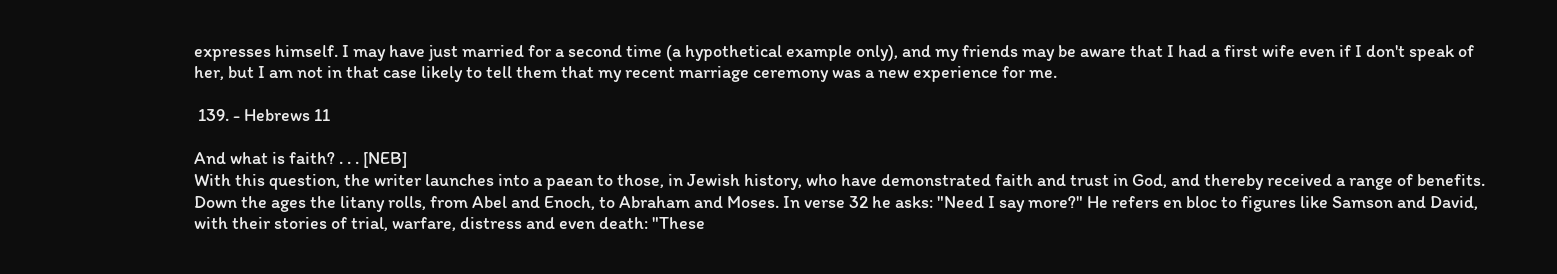expresses himself. I may have just married for a second time (a hypothetical example only), and my friends may be aware that I had a first wife even if I don't speak of her, but I am not in that case likely to tell them that my recent marriage ceremony was a new experience for me.

 139. - Hebrews 11

And what is faith? . . . [NEB]
With this question, the writer launches into a paean to those, in Jewish history, who have demonstrated faith and trust in God, and thereby received a range of benefits. Down the ages the litany rolls, from Abel and Enoch, to Abraham and Moses. In verse 32 he asks: "Need I say more?" He refers en bloc to figures like Samson and David, with their stories of trial, warfare, distress and even death: "These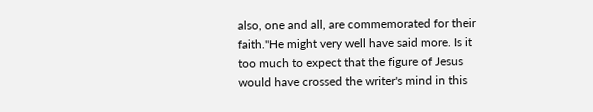also, one and all, are commemorated for their faith."He might very well have said more. Is it too much to expect that the figure of Jesus would have crossed the writer's mind in this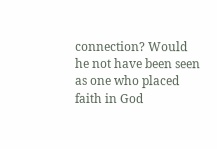connection? Would he not have been seen as one who placed faith in God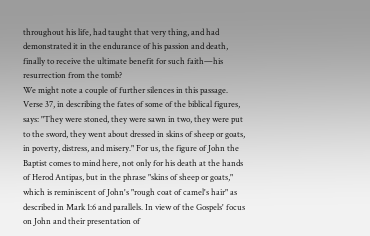throughout his life, had taught that very thing, and had demonstrated it in the endurance of his passion and death, finally to receive the ultimate benefit for such faith—his resurrection from the tomb?
We might note a couple of further silences in this passage. Verse 37, in describing the fates of some of the biblical figures, says: "They were stoned, they were sawn in two, they were put to the sword, they went about dressed in skins of sheep or goats, in poverty, distress, and misery." For us, the figure of John the Baptist comes to mind here, not only for his death at the hands of Herod Antipas, but in the phrase "skins of sheep or goats," which is reminiscent of John's "rough coat of camel's hair" as described in Mark 1:6 and parallels. In view of the Gospels' focus on John and their presentation of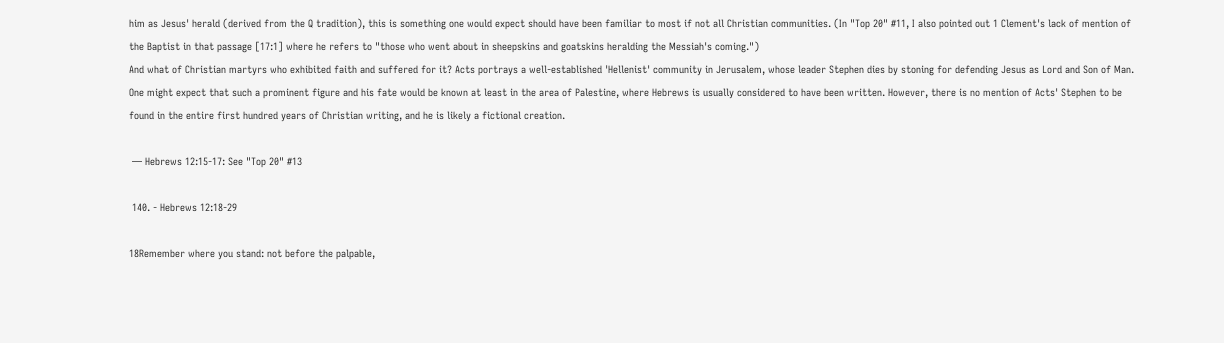him as Jesus' herald (derived from the Q tradition), this is something one would expect should have been familiar to most if not all Christian communities. (In "Top 20" #11, I also pointed out 1 Clement's lack of mention of the Baptist in that passage [17:1] where he refers to "those who went about in sheepskins and goatskins heralding the Messiah's coming.")
And what of Christian martyrs who exhibited faith and suffered for it? Acts portrays a well-established 'Hellenist' community in Jerusalem, whose leader Stephen dies by stoning for defending Jesus as Lord and Son of Man. One might expect that such a prominent figure and his fate would be known at least in the area of Palestine, where Hebrews is usually considered to have been written. However, there is no mention of Acts' Stephen to be found in the entire first hundred years of Christian writing, and he is likely a fictional creation.

 — Hebrews 12:15-17: See "Top 20" #13

 140. - Hebrews 12:18-29

18Remember where you stand: not before the palpable,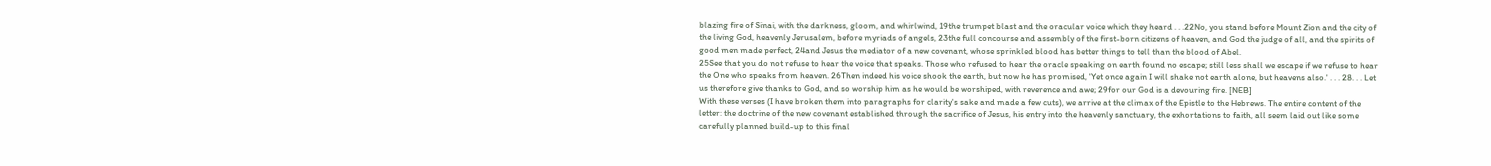blazing fire of Sinai, with the darkness, gloom, and whirlwind, 19the trumpet blast and the oracular voice which they heard . . .22No, you stand before Mount Zion and the city of the living God, heavenly Jerusalem, before myriads of angels, 23the full concourse and assembly of the first-born citizens of heaven, and God the judge of all, and the spirits of good men made perfect, 24and Jesus the mediator of a new covenant, whose sprinkled blood has better things to tell than the blood of Abel.
25See that you do not refuse to hear the voice that speaks. Those who refused to hear the oracle speaking on earth found no escape; still less shall we escape if we refuse to hear the One who speaks from heaven. 26Then indeed his voice shook the earth, but now he has promised, 'Yet once again I will shake not earth alone, but heavens also.' . . . 28. . . Let us therefore give thanks to God, and so worship him as he would be worshiped, with reverence and awe; 29for our God is a devouring fire. [NEB]
With these verses (I have broken them into paragraphs for clarity's sake and made a few cuts), we arrive at the climax of the Epistle to the Hebrews. The entire content of the letter: the doctrine of the new covenant established through the sacrifice of Jesus, his entry into the heavenly sanctuary, the exhortations to faith, all seem laid out like some carefully planned build-up to this final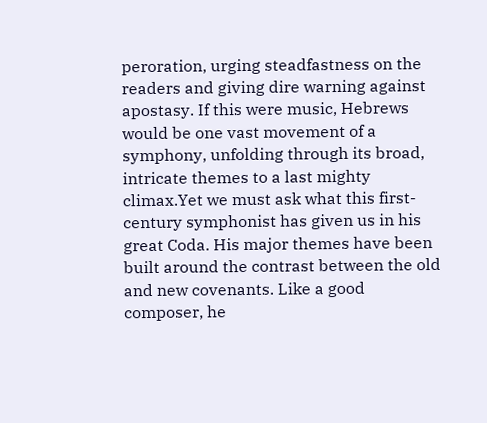peroration, urging steadfastness on the readers and giving dire warning against apostasy. If this were music, Hebrews would be one vast movement of a symphony, unfolding through its broad, intricate themes to a last mighty climax.Yet we must ask what this first-century symphonist has given us in his great Coda. His major themes have been built around the contrast between the old and new covenants. Like a good composer, he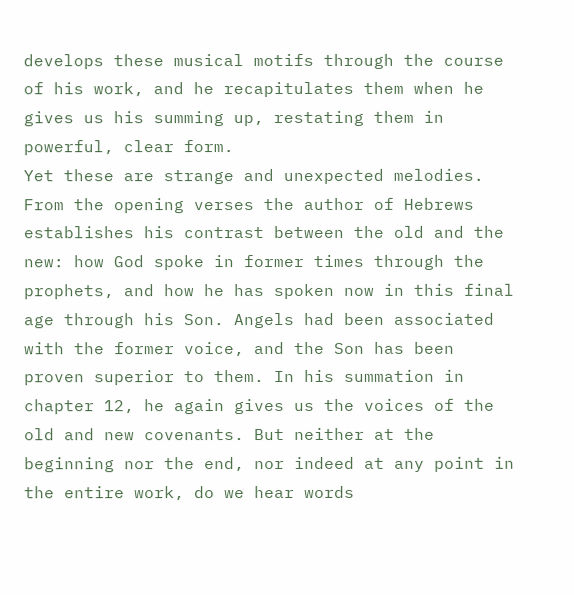develops these musical motifs through the course of his work, and he recapitulates them when he gives us his summing up, restating them in powerful, clear form.
Yet these are strange and unexpected melodies. From the opening verses the author of Hebrews establishes his contrast between the old and the new: how God spoke in former times through the prophets, and how he has spoken now in this final age through his Son. Angels had been associated with the former voice, and the Son has been proven superior to them. In his summation in chapter 12, he again gives us the voices of the old and new covenants. But neither at the beginning nor the end, nor indeed at any point in the entire work, do we hear words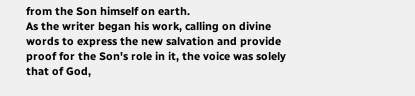from the Son himself on earth.
As the writer began his work, calling on divine words to express the new salvation and provide proof for the Son's role in it, the voice was solely that of God,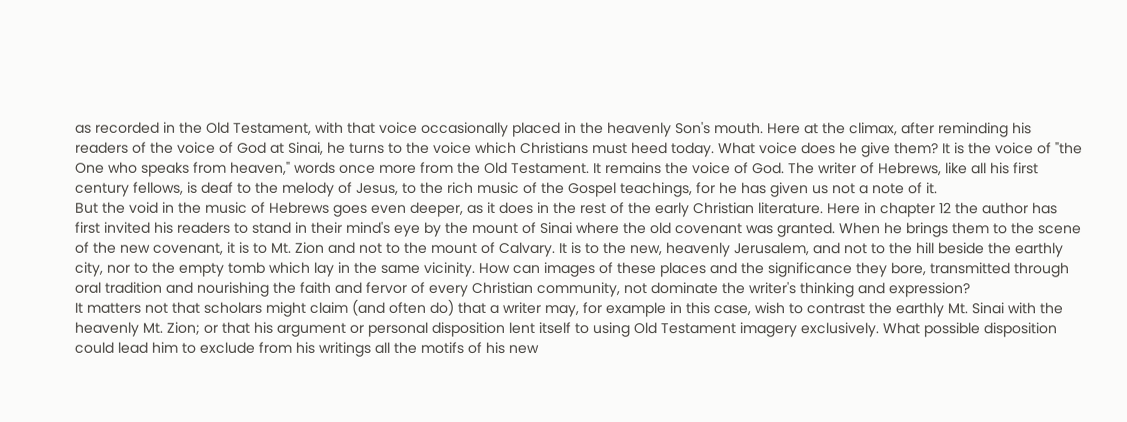as recorded in the Old Testament, with that voice occasionally placed in the heavenly Son's mouth. Here at the climax, after reminding his readers of the voice of God at Sinai, he turns to the voice which Christians must heed today. What voice does he give them? It is the voice of "the One who speaks from heaven," words once more from the Old Testament. It remains the voice of God. The writer of Hebrews, like all his first century fellows, is deaf to the melody of Jesus, to the rich music of the Gospel teachings, for he has given us not a note of it.
But the void in the music of Hebrews goes even deeper, as it does in the rest of the early Christian literature. Here in chapter 12 the author has first invited his readers to stand in their mind's eye by the mount of Sinai where the old covenant was granted. When he brings them to the scene of the new covenant, it is to Mt. Zion and not to the mount of Calvary. It is to the new, heavenly Jerusalem, and not to the hill beside the earthly city, nor to the empty tomb which lay in the same vicinity. How can images of these places and the significance they bore, transmitted through oral tradition and nourishing the faith and fervor of every Christian community, not dominate the writer's thinking and expression?
It matters not that scholars might claim (and often do) that a writer may, for example in this case, wish to contrast the earthly Mt. Sinai with the heavenly Mt. Zion; or that his argument or personal disposition lent itself to using Old Testament imagery exclusively. What possible disposition could lead him to exclude from his writings all the motifs of his new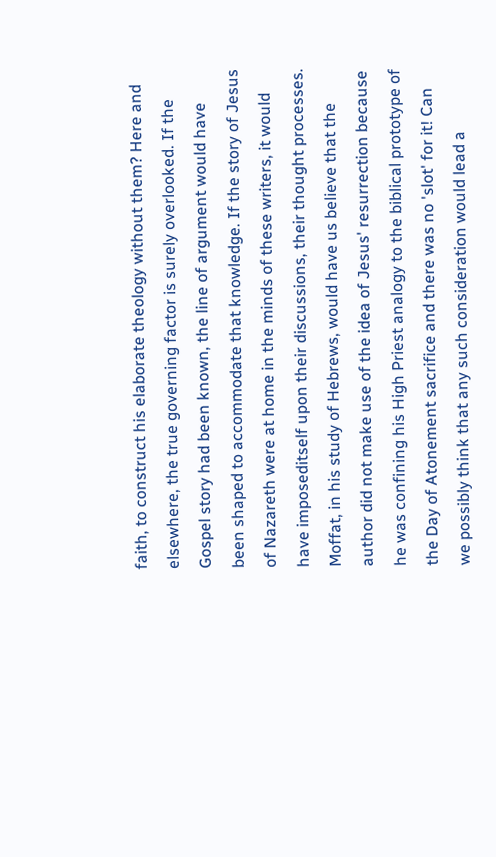faith, to construct his elaborate theology without them? Here and elsewhere, the true governing factor is surely overlooked. If the Gospel story had been known, the line of argument would have been shaped to accommodate that knowledge. If the story of Jesus of Nazareth were at home in the minds of these writers, it would have imposeditself upon their discussions, their thought processes. Moffat, in his study of Hebrews, would have us believe that the author did not make use of the idea of Jesus' resurrection because he was confining his High Priest analogy to the biblical prototype of the Day of Atonement sacrifice and there was no 'slot' for it! Can we possibly think that any such consideration would lead a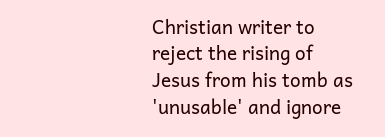Christian writer to reject the rising of Jesus from his tomb as 'unusable' and ignore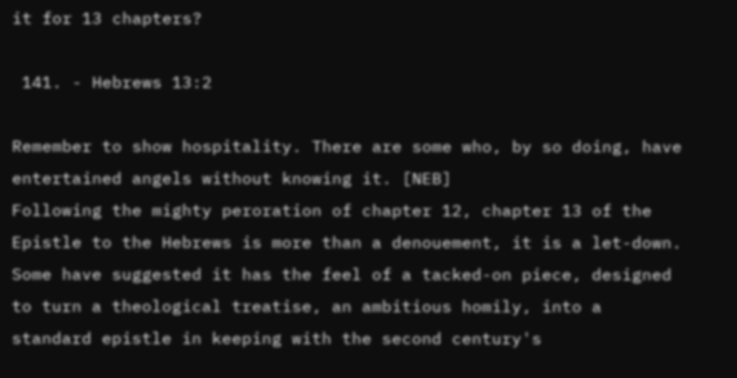it for 13 chapters?

 141. - Hebrews 13:2

Remember to show hospitality. There are some who, by so doing, have entertained angels without knowing it. [NEB]
Following the mighty peroration of chapter 12, chapter 13 of the Epistle to the Hebrews is more than a denouement, it is a let-down. Some have suggested it has the feel of a tacked-on piece, designed to turn a theological treatise, an ambitious homily, into a standard epistle in keeping with the second century's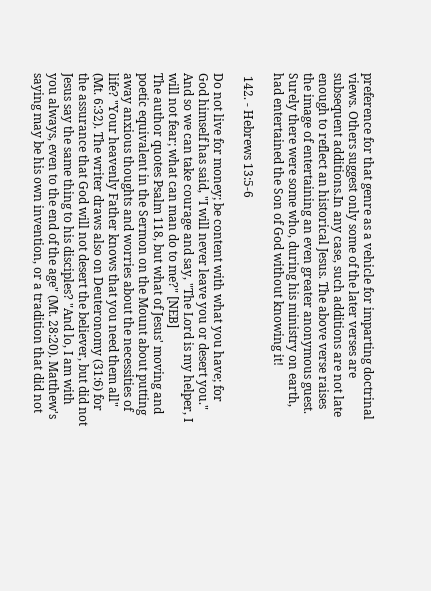preference for that genre as a vehicle for imparting doctrinal views. Others suggest only some of the later verses are subsequent additions.In any case, such additions are not late enough to reflect an historical Jesus. The above verse raises the image of entertaining an even greater anonymous guest. Surely there were some who, during his ministry on earth, had entertained the Son of God without knowing it!

 142. - Hebrews 13:5-6

Do not live for money; be content with what you have; for God himself has said, "I will never leave you or desert you." And so we can take courage and say, "The Lord is my helper, I will not fear; what can man do to me?" [NEB]
The author quotes Psalm 118, but what of Jesus' moving and poetic equivalent in the Sermon on the Mount about putting away anxious thoughts and worries about the necessities of life? "Your heavenly Father knows that you need them all" (Mt. 6:32). The writer draws also on Deuteronomy (31:6) for the assurance that God will not desert the believer, but did not Jesus say the same thing to his disciples? "And lo, I am with you always, even to the end of the age" (Mt. 28:20). Matthew's saying may be his own invention, or a tradition that did not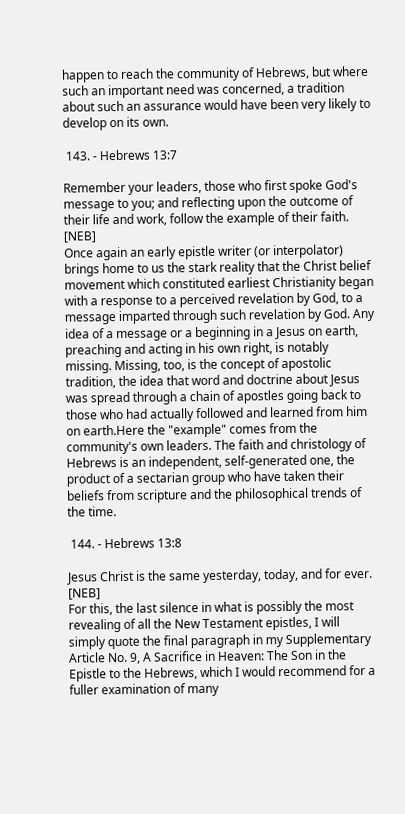happen to reach the community of Hebrews, but where such an important need was concerned, a tradition about such an assurance would have been very likely to develop on its own.

 143. - Hebrews 13:7

Remember your leaders, those who first spoke God's message to you; and reflecting upon the outcome of their life and work, follow the example of their faith. [NEB]
Once again an early epistle writer (or interpolator) brings home to us the stark reality that the Christ belief movement which constituted earliest Christianity began with a response to a perceived revelation by God, to a message imparted through such revelation by God. Any idea of a message or a beginning in a Jesus on earth, preaching and acting in his own right, is notably missing. Missing, too, is the concept of apostolic tradition, the idea that word and doctrine about Jesus was spread through a chain of apostles going back to those who had actually followed and learned from him on earth.Here the "example" comes from the community's own leaders. The faith and christology of Hebrews is an independent, self-generated one, the product of a sectarian group who have taken their beliefs from scripture and the philosophical trends of the time.

 144. - Hebrews 13:8

Jesus Christ is the same yesterday, today, and for ever. [NEB]
For this, the last silence in what is possibly the most revealing of all the New Testament epistles, I will simply quote the final paragraph in my Supplementary Article No. 9, A Sacrifice in Heaven: The Son in the Epistle to the Hebrews, which I would recommend for a fuller examination of many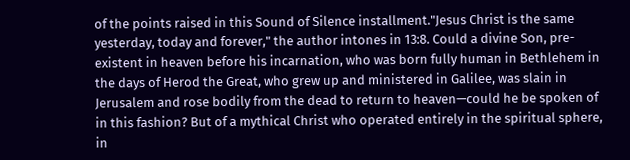of the points raised in this Sound of Silence installment."Jesus Christ is the same yesterday, today and forever," the author intones in 13:8. Could a divine Son, pre-existent in heaven before his incarnation, who was born fully human in Bethlehem in the days of Herod the Great, who grew up and ministered in Galilee, was slain in Jerusalem and rose bodily from the dead to return to heaven—could he be spoken of in this fashion? But of a mythical Christ who operated entirely in the spiritual sphere, in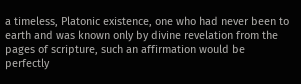a timeless, Platonic existence, one who had never been to earth and was known only by divine revelation from the pages of scripture, such an affirmation would be perfectly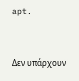apt.


Δεν υπάρχουν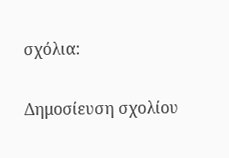σχόλια:

Δημοσίευση σχολίου